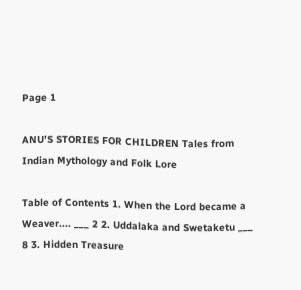Page 1

ANU’S STORIES FOR CHILDREN Tales from Indian Mythology and Folk Lore

Table of Contents 1. When the Lord became a Weaver.... ___ 2 2. Uddalaka and Swetaketu ___ 8 3. Hidden Treasure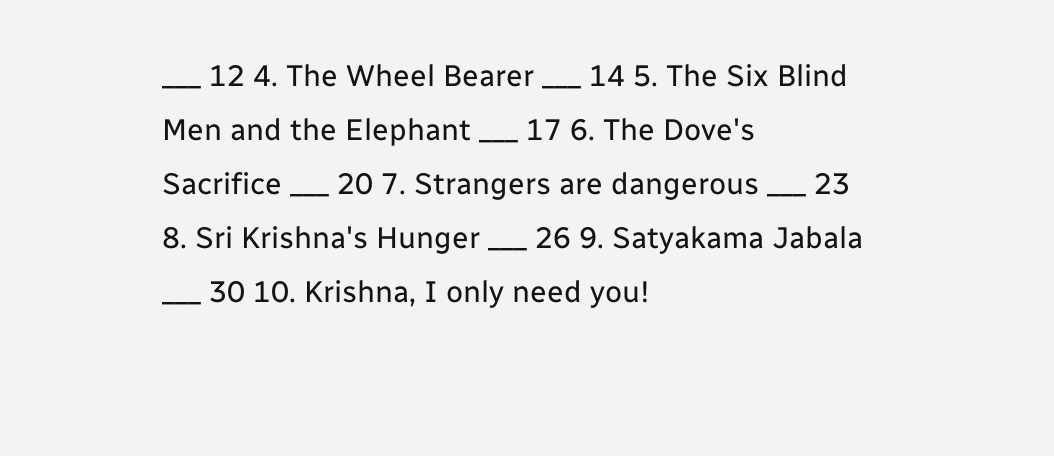___ 12 4. The Wheel Bearer ___ 14 5. The Six Blind Men and the Elephant ___ 17 6. The Dove's Sacrifice ___ 20 7. Strangers are dangerous ___ 23 8. Sri Krishna's Hunger ___ 26 9. Satyakama Jabala ___ 30 10. Krishna, I only need you!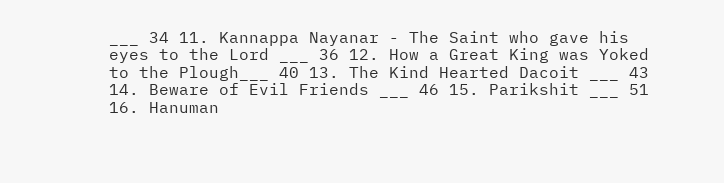___ 34 11. Kannappa Nayanar - The Saint who gave his eyes to the Lord ___ 36 12. How a Great King was Yoked to the Plough___ 40 13. The Kind Hearted Dacoit ___ 43 14. Beware of Evil Friends ___ 46 15. Parikshit ___ 51 16. Hanuman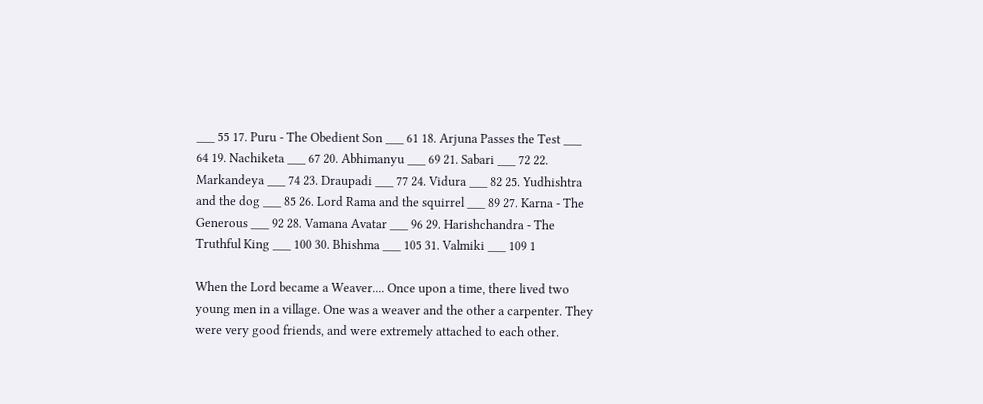___ 55 17. Puru - The Obedient Son ___ 61 18. Arjuna Passes the Test ___ 64 19. Nachiketa ___ 67 20. Abhimanyu ___ 69 21. Sabari ___ 72 22. Markandeya ___ 74 23. Draupadi ___ 77 24. Vidura ___ 82 25. Yudhishtra and the dog ___ 85 26. Lord Rama and the squirrel ___ 89 27. Karna - The Generous ___ 92 28. Vamana Avatar ___ 96 29. Harishchandra - The Truthful King ___ 100 30. Bhishma ___ 105 31. Valmiki ___ 109 1

When the Lord became a Weaver.... Once upon a time, there lived two young men in a village. One was a weaver and the other a carpenter. They were very good friends, and were extremely attached to each other.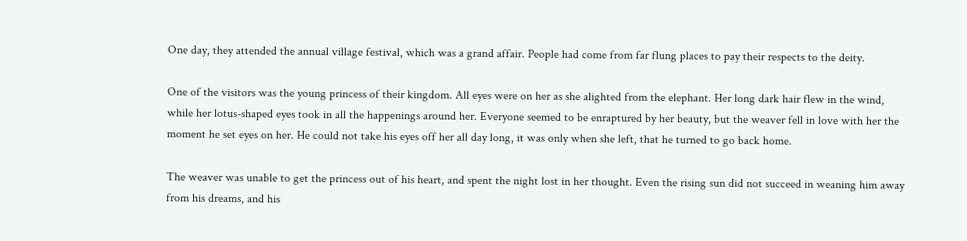One day, they attended the annual village festival, which was a grand affair. People had come from far flung places to pay their respects to the deity.

One of the visitors was the young princess of their kingdom. All eyes were on her as she alighted from the elephant. Her long dark hair flew in the wind, while her lotus-shaped eyes took in all the happenings around her. Everyone seemed to be enraptured by her beauty, but the weaver fell in love with her the moment he set eyes on her. He could not take his eyes off her all day long, it was only when she left, that he turned to go back home.

The weaver was unable to get the princess out of his heart, and spent the night lost in her thought. Even the rising sun did not succeed in weaning him away from his dreams, and his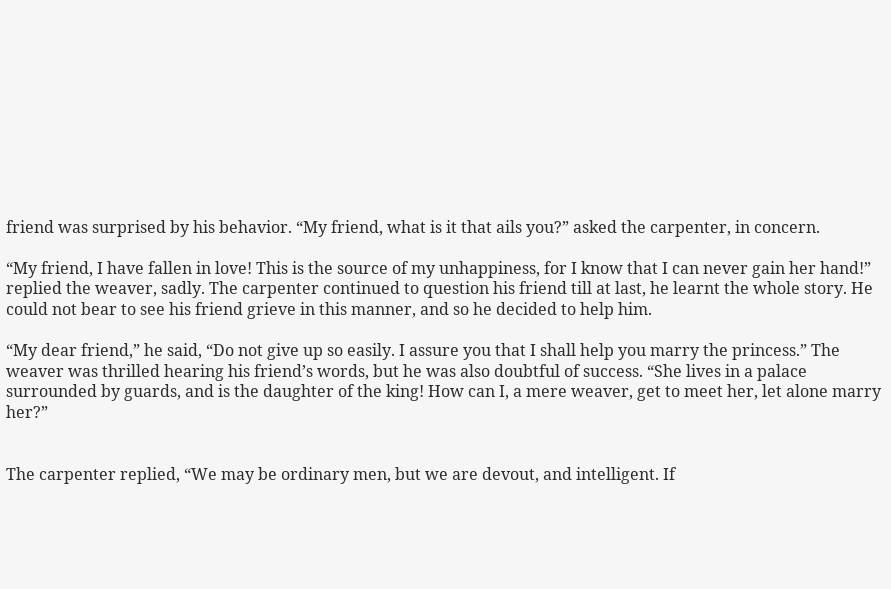friend was surprised by his behavior. “My friend, what is it that ails you?” asked the carpenter, in concern.

“My friend, I have fallen in love! This is the source of my unhappiness, for I know that I can never gain her hand!” replied the weaver, sadly. The carpenter continued to question his friend till at last, he learnt the whole story. He could not bear to see his friend grieve in this manner, and so he decided to help him.

“My dear friend,” he said, “Do not give up so easily. I assure you that I shall help you marry the princess.” The weaver was thrilled hearing his friend’s words, but he was also doubtful of success. “She lives in a palace surrounded by guards, and is the daughter of the king! How can I, a mere weaver, get to meet her, let alone marry her?”


The carpenter replied, “We may be ordinary men, but we are devout, and intelligent. If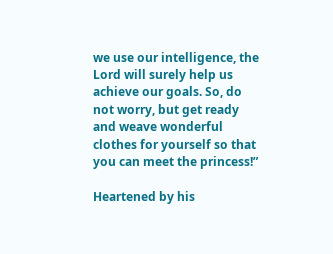we use our intelligence, the Lord will surely help us achieve our goals. So, do not worry, but get ready and weave wonderful clothes for yourself so that you can meet the princess!”

Heartened by his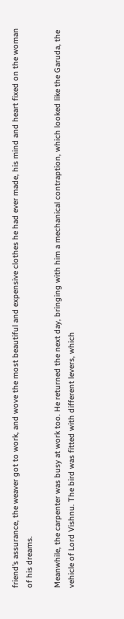friend’s assurance, the weaver got to work, and wove the most beautiful and expensive clothes he had ever made, his mind and heart fixed on the woman of his dreams.

Meanwhile, the carpenter was busy at work too. He returned the next day, bringing with him a mechanical contraption, which looked like the Garuda, the vehicle of Lord Vishnu. The bird was fitted with different levers, which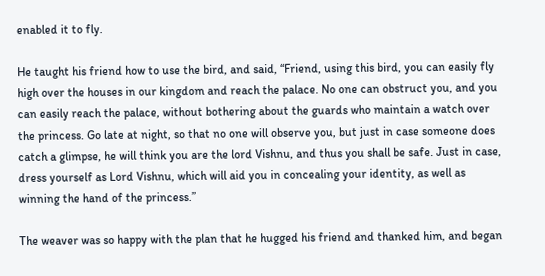enabled it to fly.

He taught his friend how to use the bird, and said, “Friend, using this bird, you can easily fly high over the houses in our kingdom and reach the palace. No one can obstruct you, and you can easily reach the palace, without bothering about the guards who maintain a watch over the princess. Go late at night, so that no one will observe you, but just in case someone does catch a glimpse, he will think you are the lord Vishnu, and thus you shall be safe. Just in case, dress yourself as Lord Vishnu, which will aid you in concealing your identity, as well as winning the hand of the princess.”

The weaver was so happy with the plan that he hugged his friend and thanked him, and began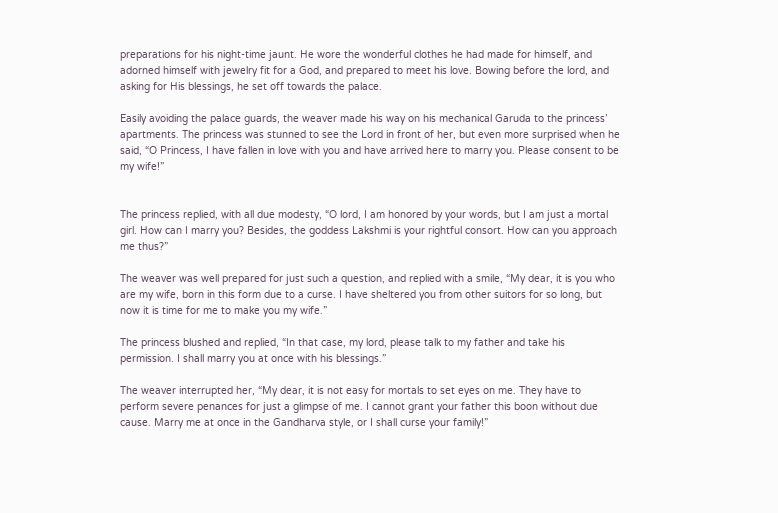preparations for his night-time jaunt. He wore the wonderful clothes he had made for himself, and adorned himself with jewelry fit for a God, and prepared to meet his love. Bowing before the lord, and asking for His blessings, he set off towards the palace.

Easily avoiding the palace guards, the weaver made his way on his mechanical Garuda to the princess’ apartments. The princess was stunned to see the Lord in front of her, but even more surprised when he said, “O Princess, I have fallen in love with you and have arrived here to marry you. Please consent to be my wife!”


The princess replied, with all due modesty, “O lord, I am honored by your words, but I am just a mortal girl. How can I marry you? Besides, the goddess Lakshmi is your rightful consort. How can you approach me thus?”

The weaver was well prepared for just such a question, and replied with a smile, “My dear, it is you who are my wife, born in this form due to a curse. I have sheltered you from other suitors for so long, but now it is time for me to make you my wife.”

The princess blushed and replied, “In that case, my lord, please talk to my father and take his permission. I shall marry you at once with his blessings.”

The weaver interrupted her, “My dear, it is not easy for mortals to set eyes on me. They have to perform severe penances for just a glimpse of me. I cannot grant your father this boon without due cause. Marry me at once in the Gandharva style, or I shall curse your family!”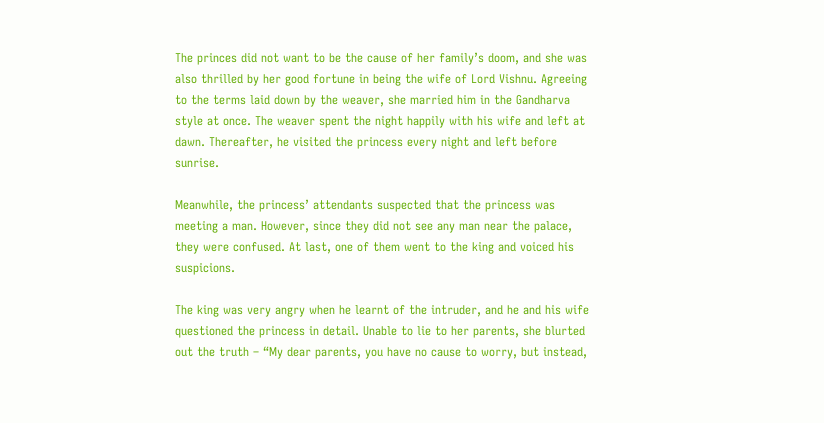The princes did not want to be the cause of her family’s doom, and she was also thrilled by her good fortune in being the wife of Lord Vishnu. Agreeing to the terms laid down by the weaver, she married him in the Gandharva style at once. The weaver spent the night happily with his wife and left at dawn. Thereafter, he visited the princess every night and left before sunrise.

Meanwhile, the princess’ attendants suspected that the princess was meeting a man. However, since they did not see any man near the palace, they were confused. At last, one of them went to the king and voiced his suspicions.

The king was very angry when he learnt of the intruder, and he and his wife questioned the princess in detail. Unable to lie to her parents, she blurted out the truth – “My dear parents, you have no cause to worry, but instead,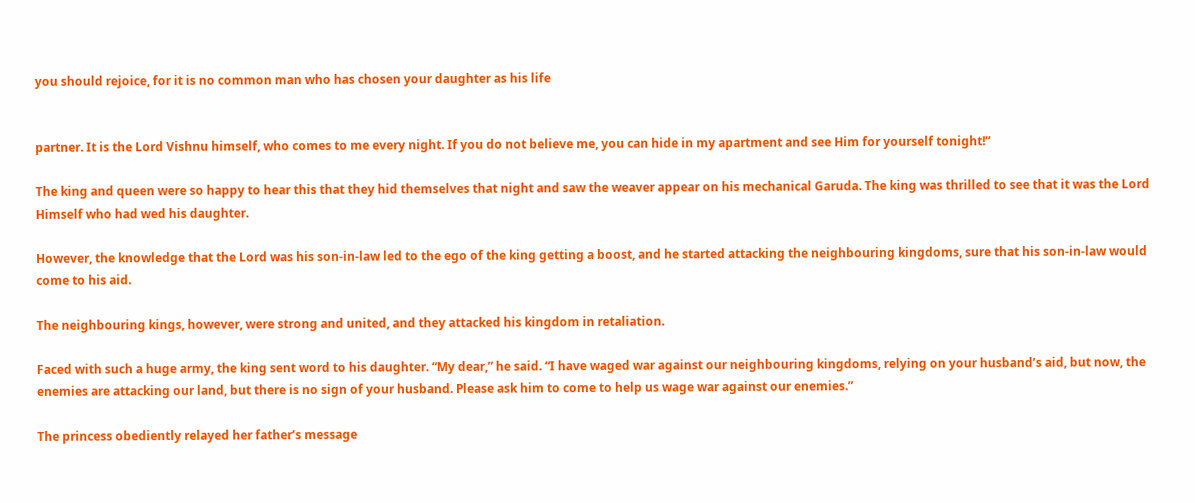you should rejoice, for it is no common man who has chosen your daughter as his life


partner. It is the Lord Vishnu himself, who comes to me every night. If you do not believe me, you can hide in my apartment and see Him for yourself tonight!”

The king and queen were so happy to hear this that they hid themselves that night and saw the weaver appear on his mechanical Garuda. The king was thrilled to see that it was the Lord Himself who had wed his daughter.

However, the knowledge that the Lord was his son-in-law led to the ego of the king getting a boost, and he started attacking the neighbouring kingdoms, sure that his son-in-law would come to his aid.

The neighbouring kings, however, were strong and united, and they attacked his kingdom in retaliation.

Faced with such a huge army, the king sent word to his daughter. “My dear,” he said. “I have waged war against our neighbouring kingdoms, relying on your husband’s aid, but now, the enemies are attacking our land, but there is no sign of your husband. Please ask him to come to help us wage war against our enemies.”

The princess obediently relayed her father’s message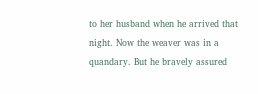to her husband when he arrived that night. Now the weaver was in a quandary. But he bravely assured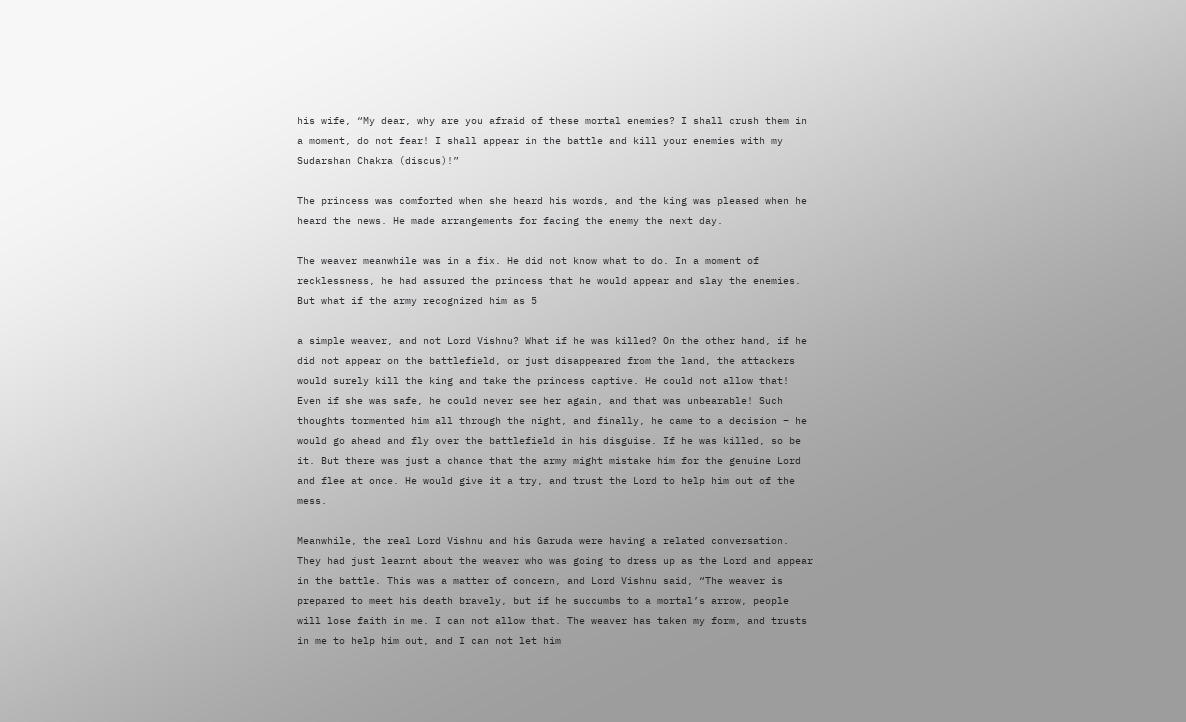his wife, “My dear, why are you afraid of these mortal enemies? I shall crush them in a moment, do not fear! I shall appear in the battle and kill your enemies with my Sudarshan Chakra (discus)!”

The princess was comforted when she heard his words, and the king was pleased when he heard the news. He made arrangements for facing the enemy the next day.

The weaver meanwhile was in a fix. He did not know what to do. In a moment of recklessness, he had assured the princess that he would appear and slay the enemies. But what if the army recognized him as 5

a simple weaver, and not Lord Vishnu? What if he was killed? On the other hand, if he did not appear on the battlefield, or just disappeared from the land, the attackers would surely kill the king and take the princess captive. He could not allow that! Even if she was safe, he could never see her again, and that was unbearable! Such thoughts tormented him all through the night, and finally, he came to a decision – he would go ahead and fly over the battlefield in his disguise. If he was killed, so be it. But there was just a chance that the army might mistake him for the genuine Lord and flee at once. He would give it a try, and trust the Lord to help him out of the mess.

Meanwhile, the real Lord Vishnu and his Garuda were having a related conversation. They had just learnt about the weaver who was going to dress up as the Lord and appear in the battle. This was a matter of concern, and Lord Vishnu said, “The weaver is prepared to meet his death bravely, but if he succumbs to a mortal’s arrow, people will lose faith in me. I can not allow that. The weaver has taken my form, and trusts in me to help him out, and I can not let him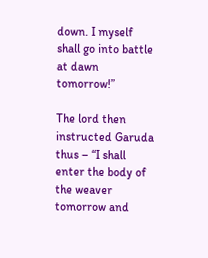down. I myself shall go into battle at dawn tomorrow!”

The lord then instructed Garuda thus – “I shall enter the body of the weaver tomorrow and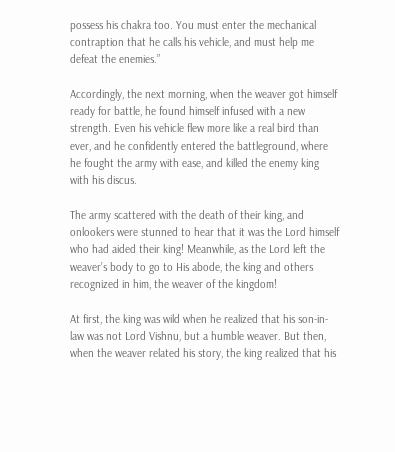possess his chakra too. You must enter the mechanical contraption that he calls his vehicle, and must help me defeat the enemies.”

Accordingly, the next morning, when the weaver got himself ready for battle, he found himself infused with a new strength. Even his vehicle flew more like a real bird than ever, and he confidently entered the battleground, where he fought the army with ease, and killed the enemy king with his discus.

The army scattered with the death of their king, and onlookers were stunned to hear that it was the Lord himself who had aided their king! Meanwhile, as the Lord left the weaver’s body to go to His abode, the king and others recognized in him, the weaver of the kingdom!

At first, the king was wild when he realized that his son-in-law was not Lord Vishnu, but a humble weaver. But then, when the weaver related his story, the king realized that his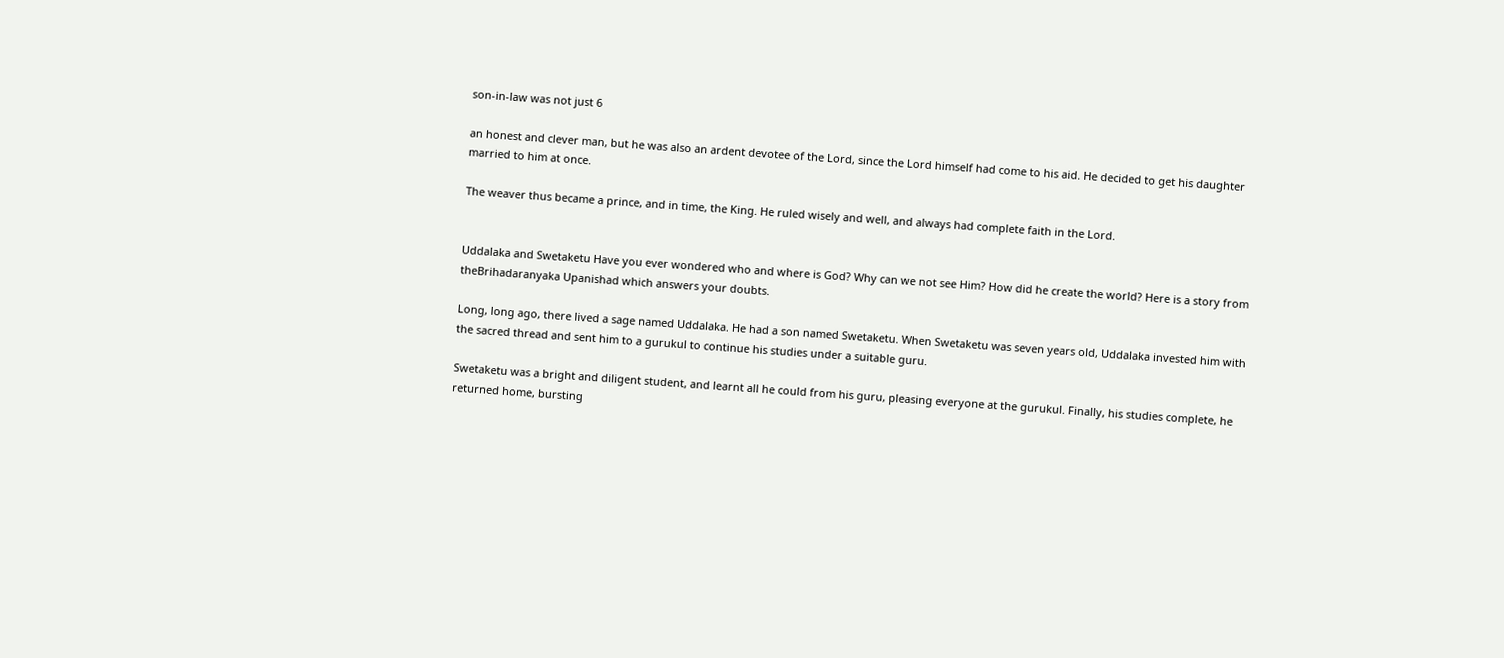son-in-law was not just 6

an honest and clever man, but he was also an ardent devotee of the Lord, since the Lord himself had come to his aid. He decided to get his daughter married to him at once.

The weaver thus became a prince, and in time, the King. He ruled wisely and well, and always had complete faith in the Lord.


Uddalaka and Swetaketu Have you ever wondered who and where is God? Why can we not see Him? How did he create the world? Here is a story from theBrihadaranyaka Upanishad which answers your doubts.

Long, long ago, there lived a sage named Uddalaka. He had a son named Swetaketu. When Swetaketu was seven years old, Uddalaka invested him with the sacred thread and sent him to a gurukul to continue his studies under a suitable guru.

Swetaketu was a bright and diligent student, and learnt all he could from his guru, pleasing everyone at the gurukul. Finally, his studies complete, he returned home, bursting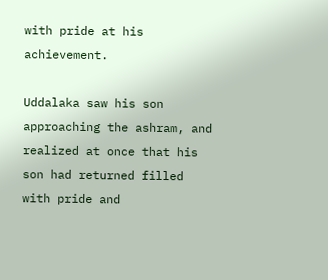with pride at his achievement.

Uddalaka saw his son approaching the ashram, and realized at once that his son had returned filled with pride and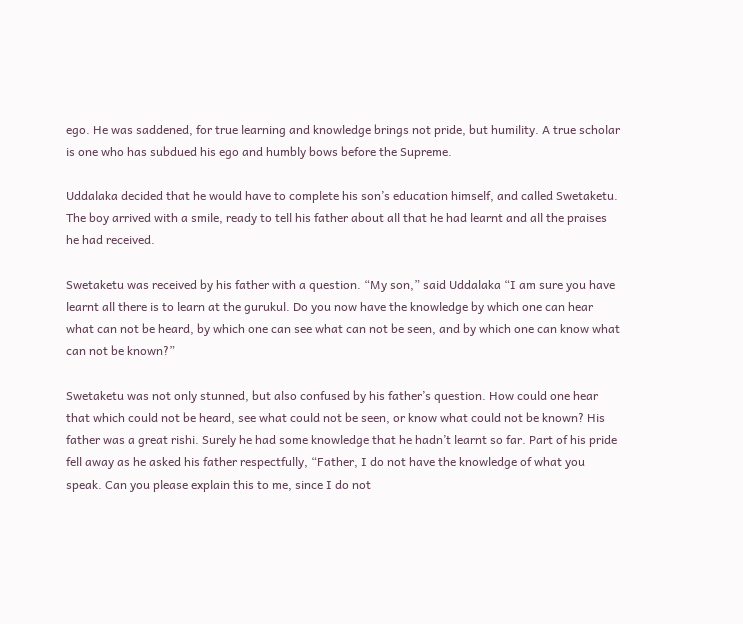ego. He was saddened, for true learning and knowledge brings not pride, but humility. A true scholar is one who has subdued his ego and humbly bows before the Supreme.

Uddalaka decided that he would have to complete his son’s education himself, and called Swetaketu. The boy arrived with a smile, ready to tell his father about all that he had learnt and all the praises he had received.

Swetaketu was received by his father with a question. “My son,” said Uddalaka “I am sure you have learnt all there is to learn at the gurukul. Do you now have the knowledge by which one can hear what can not be heard, by which one can see what can not be seen, and by which one can know what can not be known?”

Swetaketu was not only stunned, but also confused by his father’s question. How could one hear that which could not be heard, see what could not be seen, or know what could not be known? His father was a great rishi. Surely he had some knowledge that he hadn’t learnt so far. Part of his pride fell away as he asked his father respectfully, “Father, I do not have the knowledge of what you speak. Can you please explain this to me, since I do not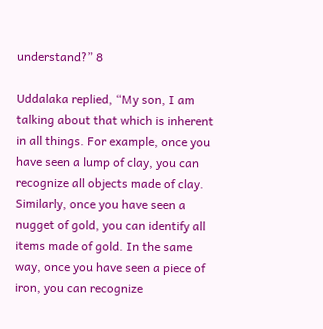understand?” 8

Uddalaka replied, “My son, I am talking about that which is inherent in all things. For example, once you have seen a lump of clay, you can recognize all objects made of clay. Similarly, once you have seen a nugget of gold, you can identify all items made of gold. In the same way, once you have seen a piece of iron, you can recognize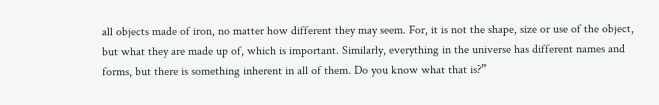all objects made of iron, no matter how different they may seem. For, it is not the shape, size or use of the object, but what they are made up of, which is important. Similarly, everything in the universe has different names and forms, but there is something inherent in all of them. Do you know what that is?”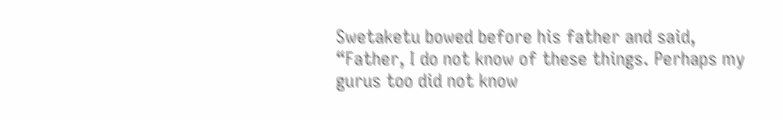Swetaketu bowed before his father and said, “Father, I do not know of these things. Perhaps my gurus too did not know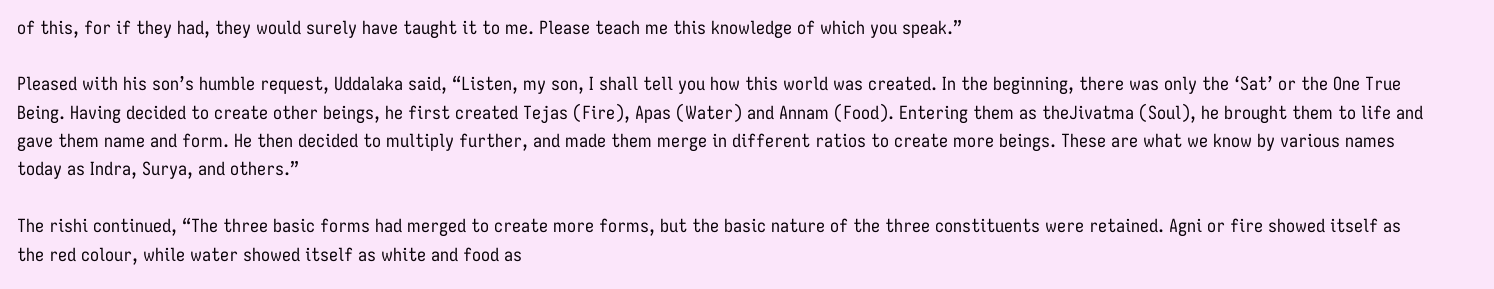of this, for if they had, they would surely have taught it to me. Please teach me this knowledge of which you speak.”

Pleased with his son’s humble request, Uddalaka said, “Listen, my son, I shall tell you how this world was created. In the beginning, there was only the ‘Sat’ or the One True Being. Having decided to create other beings, he first created Tejas (Fire), Apas (Water) and Annam (Food). Entering them as theJivatma (Soul), he brought them to life and gave them name and form. He then decided to multiply further, and made them merge in different ratios to create more beings. These are what we know by various names today as Indra, Surya, and others.”

The rishi continued, “The three basic forms had merged to create more forms, but the basic nature of the three constituents were retained. Agni or fire showed itself as the red colour, while water showed itself as white and food as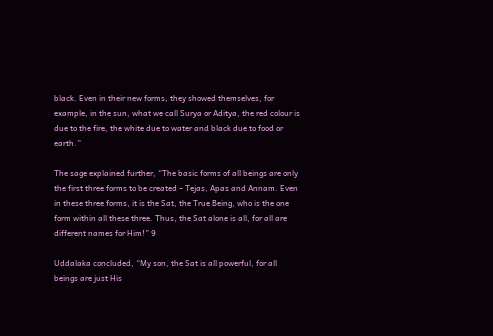black. Even in their new forms, they showed themselves, for example, in the sun, what we call Surya or Aditya, the red colour is due to the fire, the white due to water and black due to food or earth.”

The sage explained further, “The basic forms of all beings are only the first three forms to be created – Tejas, Apas and Annam. Even in these three forms, it is the Sat, the True Being, who is the one form within all these three. Thus, the Sat alone is all, for all are different names for Him!” 9

Uddalaka concluded, “My son, the Sat is all powerful, for all beings are just His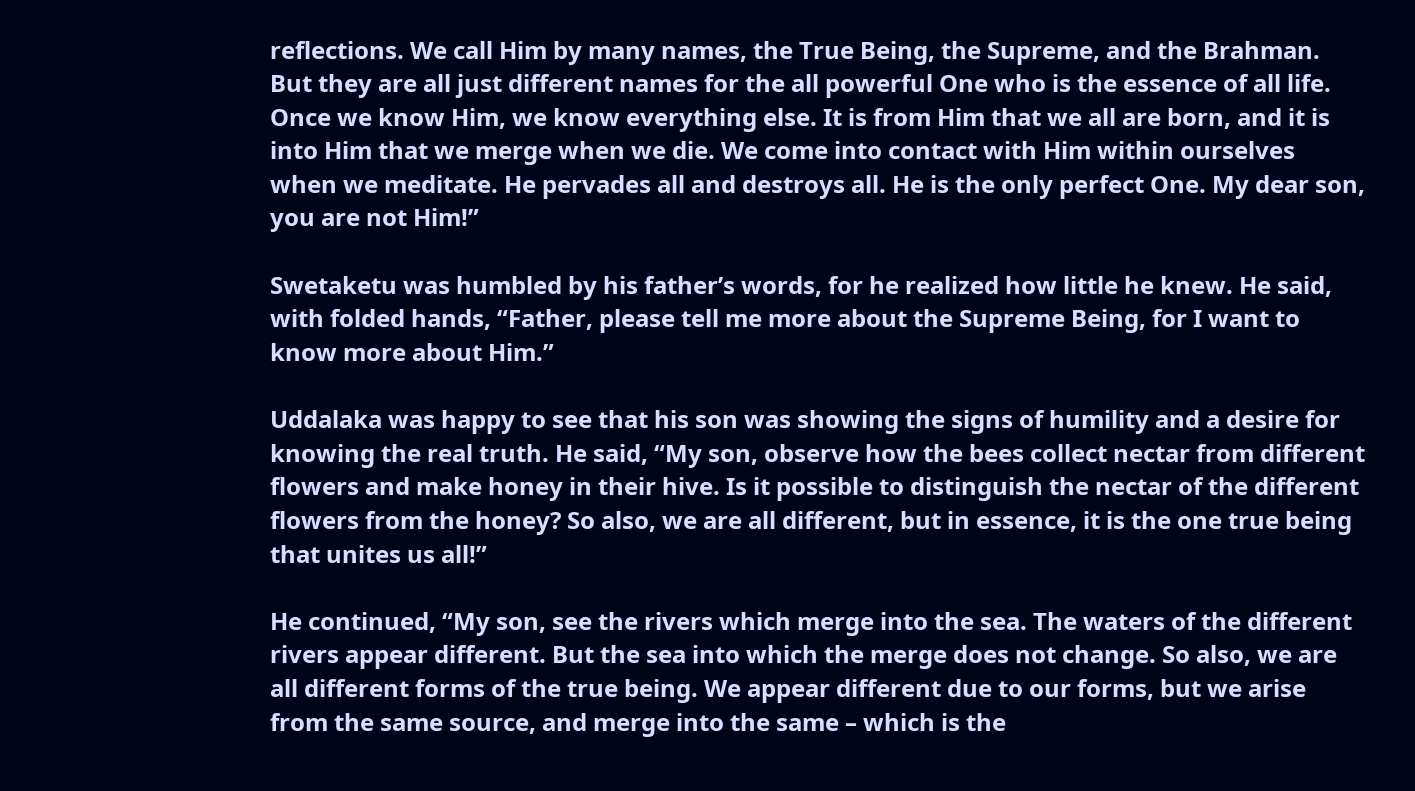reflections. We call Him by many names, the True Being, the Supreme, and the Brahman. But they are all just different names for the all powerful One who is the essence of all life. Once we know Him, we know everything else. It is from Him that we all are born, and it is into Him that we merge when we die. We come into contact with Him within ourselves when we meditate. He pervades all and destroys all. He is the only perfect One. My dear son, you are not Him!”

Swetaketu was humbled by his father’s words, for he realized how little he knew. He said, with folded hands, “Father, please tell me more about the Supreme Being, for I want to know more about Him.”

Uddalaka was happy to see that his son was showing the signs of humility and a desire for knowing the real truth. He said, “My son, observe how the bees collect nectar from different flowers and make honey in their hive. Is it possible to distinguish the nectar of the different flowers from the honey? So also, we are all different, but in essence, it is the one true being that unites us all!”

He continued, “My son, see the rivers which merge into the sea. The waters of the different rivers appear different. But the sea into which the merge does not change. So also, we are all different forms of the true being. We appear different due to our forms, but we arise from the same source, and merge into the same – which is the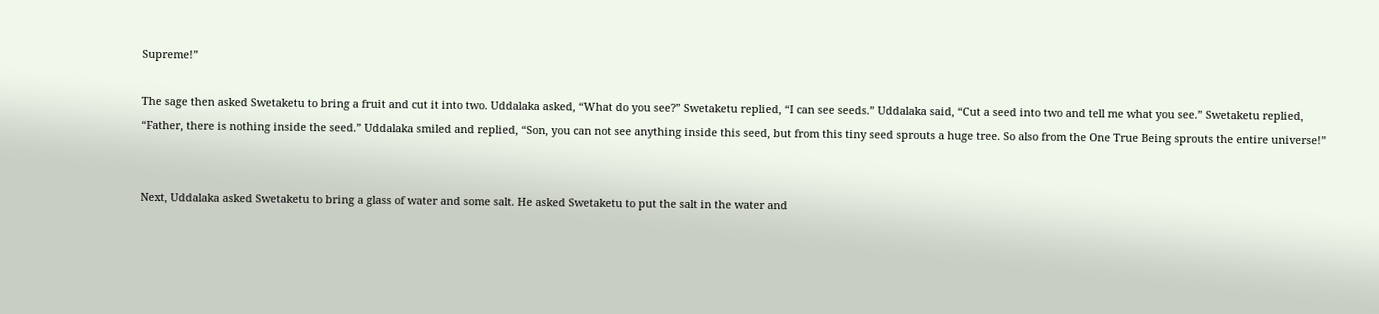Supreme!”

The sage then asked Swetaketu to bring a fruit and cut it into two. Uddalaka asked, “What do you see?” Swetaketu replied, “I can see seeds.” Uddalaka said, “Cut a seed into two and tell me what you see.” Swetaketu replied, “Father, there is nothing inside the seed.” Uddalaka smiled and replied, “Son, you can not see anything inside this seed, but from this tiny seed sprouts a huge tree. So also from the One True Being sprouts the entire universe!”


Next, Uddalaka asked Swetaketu to bring a glass of water and some salt. He asked Swetaketu to put the salt in the water and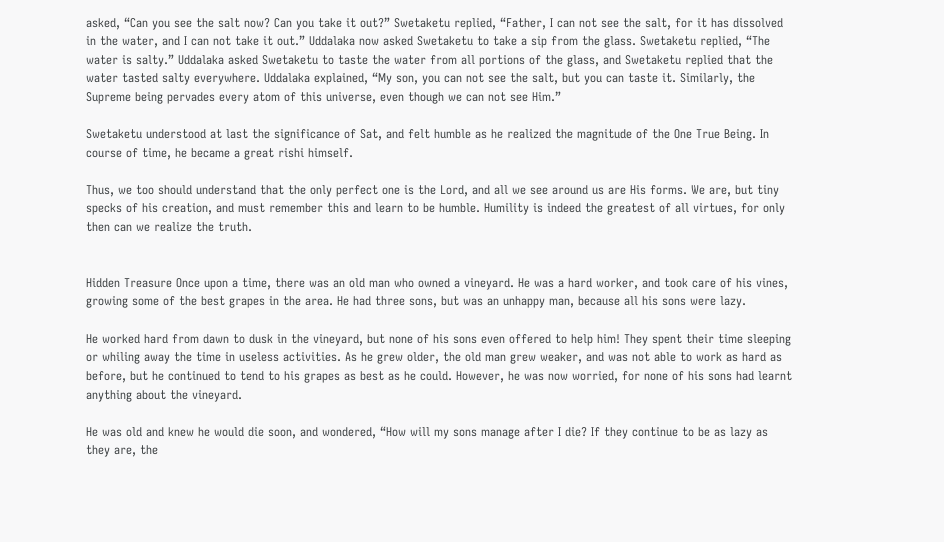asked, “Can you see the salt now? Can you take it out?” Swetaketu replied, “Father, I can not see the salt, for it has dissolved in the water, and I can not take it out.” Uddalaka now asked Swetaketu to take a sip from the glass. Swetaketu replied, “The water is salty.” Uddalaka asked Swetaketu to taste the water from all portions of the glass, and Swetaketu replied that the water tasted salty everywhere. Uddalaka explained, “My son, you can not see the salt, but you can taste it. Similarly, the Supreme being pervades every atom of this universe, even though we can not see Him.”

Swetaketu understood at last the significance of Sat, and felt humble as he realized the magnitude of the One True Being. In course of time, he became a great rishi himself.

Thus, we too should understand that the only perfect one is the Lord, and all we see around us are His forms. We are, but tiny specks of his creation, and must remember this and learn to be humble. Humility is indeed the greatest of all virtues, for only then can we realize the truth.


Hidden Treasure Once upon a time, there was an old man who owned a vineyard. He was a hard worker, and took care of his vines, growing some of the best grapes in the area. He had three sons, but was an unhappy man, because all his sons were lazy.

He worked hard from dawn to dusk in the vineyard, but none of his sons even offered to help him! They spent their time sleeping or whiling away the time in useless activities. As he grew older, the old man grew weaker, and was not able to work as hard as before, but he continued to tend to his grapes as best as he could. However, he was now worried, for none of his sons had learnt anything about the vineyard.

He was old and knew he would die soon, and wondered, “How will my sons manage after I die? If they continue to be as lazy as they are, the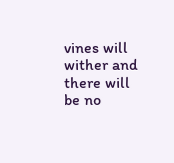vines will wither and there will be no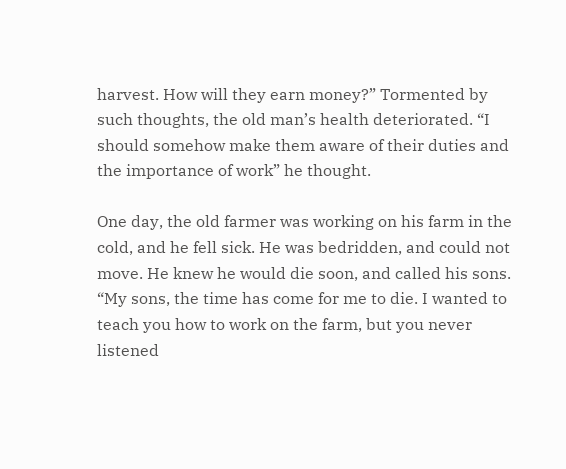harvest. How will they earn money?” Tormented by such thoughts, the old man’s health deteriorated. “I should somehow make them aware of their duties and the importance of work” he thought.

One day, the old farmer was working on his farm in the cold, and he fell sick. He was bedridden, and could not move. He knew he would die soon, and called his sons. “My sons, the time has come for me to die. I wanted to teach you how to work on the farm, but you never listened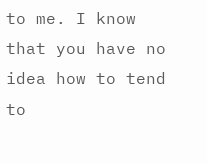to me. I know that you have no idea how to tend to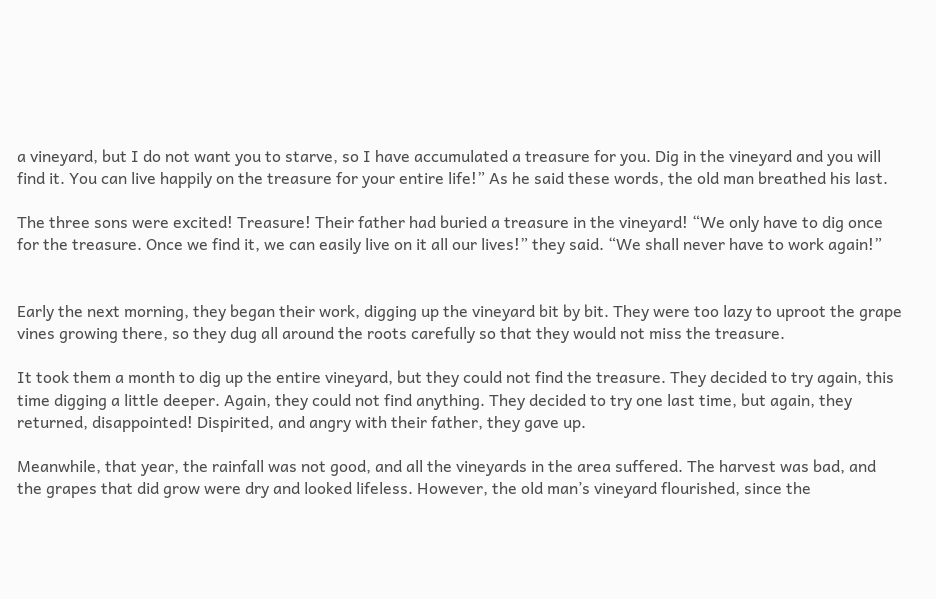a vineyard, but I do not want you to starve, so I have accumulated a treasure for you. Dig in the vineyard and you will find it. You can live happily on the treasure for your entire life!” As he said these words, the old man breathed his last.

The three sons were excited! Treasure! Their father had buried a treasure in the vineyard! “We only have to dig once for the treasure. Once we find it, we can easily live on it all our lives!” they said. “We shall never have to work again!”


Early the next morning, they began their work, digging up the vineyard bit by bit. They were too lazy to uproot the grape vines growing there, so they dug all around the roots carefully so that they would not miss the treasure.

It took them a month to dig up the entire vineyard, but they could not find the treasure. They decided to try again, this time digging a little deeper. Again, they could not find anything. They decided to try one last time, but again, they returned, disappointed! Dispirited, and angry with their father, they gave up.

Meanwhile, that year, the rainfall was not good, and all the vineyards in the area suffered. The harvest was bad, and the grapes that did grow were dry and looked lifeless. However, the old man’s vineyard flourished, since the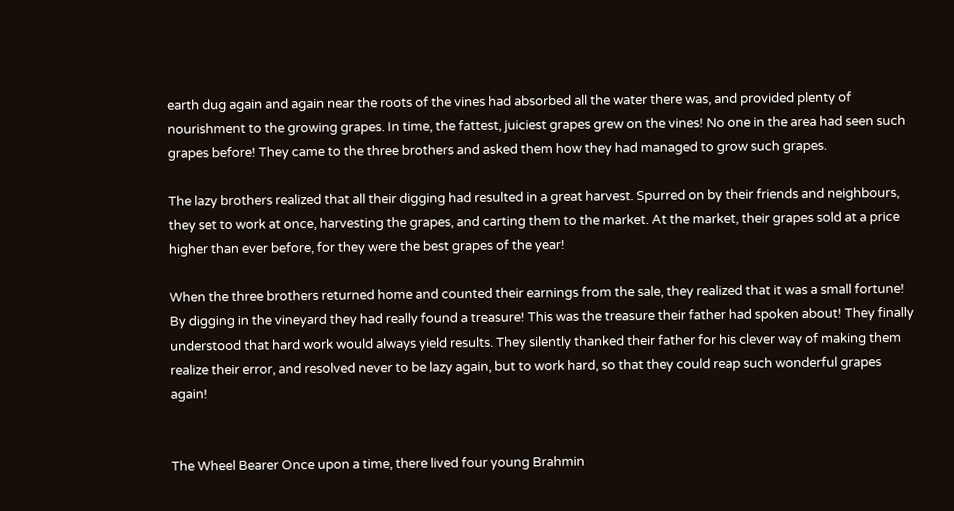earth dug again and again near the roots of the vines had absorbed all the water there was, and provided plenty of nourishment to the growing grapes. In time, the fattest, juiciest grapes grew on the vines! No one in the area had seen such grapes before! They came to the three brothers and asked them how they had managed to grow such grapes.

The lazy brothers realized that all their digging had resulted in a great harvest. Spurred on by their friends and neighbours, they set to work at once, harvesting the grapes, and carting them to the market. At the market, their grapes sold at a price higher than ever before, for they were the best grapes of the year!

When the three brothers returned home and counted their earnings from the sale, they realized that it was a small fortune! By digging in the vineyard they had really found a treasure! This was the treasure their father had spoken about! They finally understood that hard work would always yield results. They silently thanked their father for his clever way of making them realize their error, and resolved never to be lazy again, but to work hard, so that they could reap such wonderful grapes again!


The Wheel Bearer Once upon a time, there lived four young Brahmin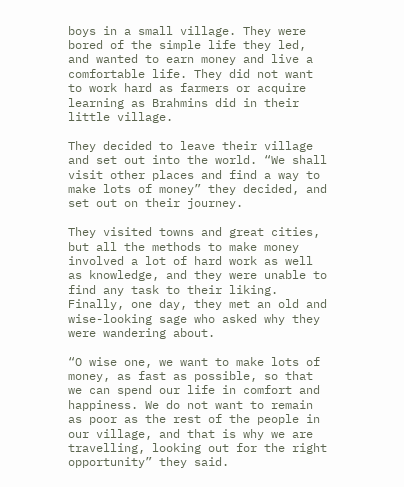boys in a small village. They were bored of the simple life they led, and wanted to earn money and live a comfortable life. They did not want to work hard as farmers or acquire learning as Brahmins did in their little village.

They decided to leave their village and set out into the world. “We shall visit other places and find a way to make lots of money” they decided, and set out on their journey.

They visited towns and great cities, but all the methods to make money involved a lot of hard work as well as knowledge, and they were unable to find any task to their liking. Finally, one day, they met an old and wise-looking sage who asked why they were wandering about.

“O wise one, we want to make lots of money, as fast as possible, so that we can spend our life in comfort and happiness. We do not want to remain as poor as the rest of the people in our village, and that is why we are travelling, looking out for the right opportunity” they said.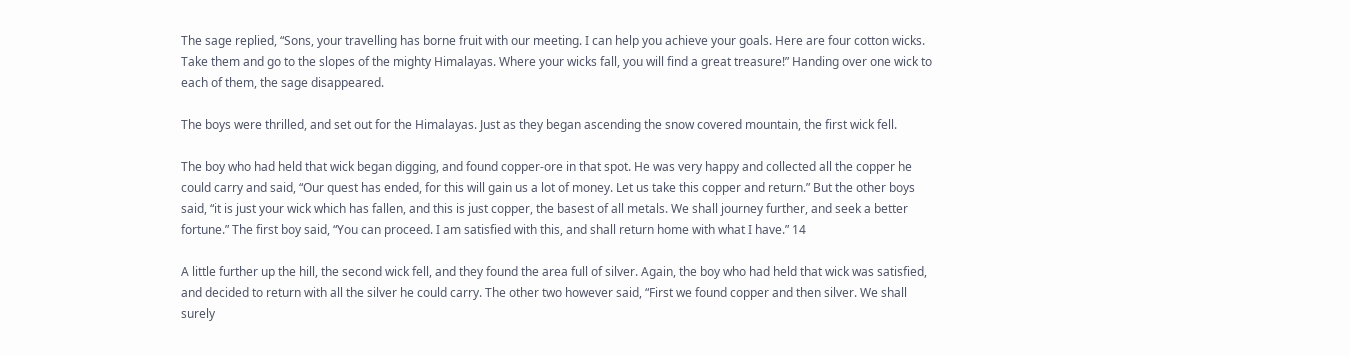The sage replied, “Sons, your travelling has borne fruit with our meeting. I can help you achieve your goals. Here are four cotton wicks. Take them and go to the slopes of the mighty Himalayas. Where your wicks fall, you will find a great treasure!” Handing over one wick to each of them, the sage disappeared.

The boys were thrilled, and set out for the Himalayas. Just as they began ascending the snow covered mountain, the first wick fell.

The boy who had held that wick began digging, and found copper-ore in that spot. He was very happy and collected all the copper he could carry and said, “Our quest has ended, for this will gain us a lot of money. Let us take this copper and return.” But the other boys said, “it is just your wick which has fallen, and this is just copper, the basest of all metals. We shall journey further, and seek a better fortune.” The first boy said, “You can proceed. I am satisfied with this, and shall return home with what I have.” 14

A little further up the hill, the second wick fell, and they found the area full of silver. Again, the boy who had held that wick was satisfied, and decided to return with all the silver he could carry. The other two however said, “First we found copper and then silver. We shall surely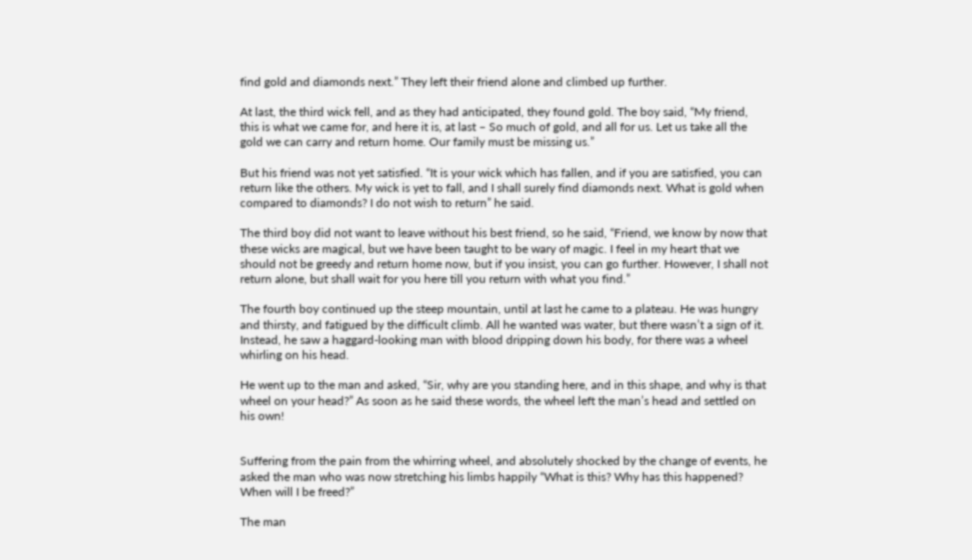find gold and diamonds next.” They left their friend alone and climbed up further.

At last, the third wick fell, and as they had anticipated, they found gold. The boy said, “My friend, this is what we came for, and here it is, at last – So much of gold, and all for us. Let us take all the gold we can carry and return home. Our family must be missing us.”

But his friend was not yet satisfied. “It is your wick which has fallen, and if you are satisfied, you can return like the others. My wick is yet to fall, and I shall surely find diamonds next. What is gold when compared to diamonds? I do not wish to return” he said.

The third boy did not want to leave without his best friend, so he said, “Friend, we know by now that these wicks are magical, but we have been taught to be wary of magic. I feel in my heart that we should not be greedy and return home now, but if you insist, you can go further. However, I shall not return alone, but shall wait for you here till you return with what you find.”

The fourth boy continued up the steep mountain, until at last he came to a plateau. He was hungry and thirsty, and fatigued by the difficult climb. All he wanted was water, but there wasn’t a sign of it. Instead, he saw a haggard-looking man with blood dripping down his body, for there was a wheel whirling on his head.

He went up to the man and asked, “Sir, why are you standing here, and in this shape, and why is that wheel on your head?” As soon as he said these words, the wheel left the man’s head and settled on his own!


Suffering from the pain from the whirring wheel, and absolutely shocked by the change of events, he asked the man who was now stretching his limbs happily “What is this? Why has this happened? When will I be freed?”

The man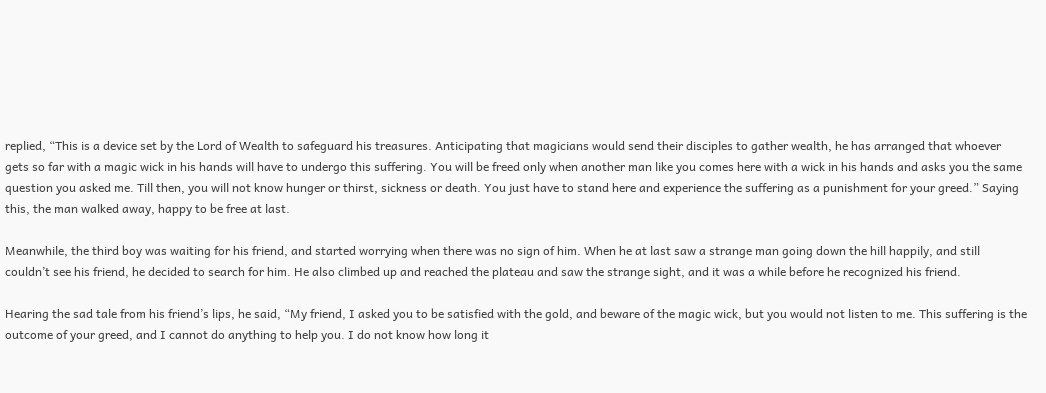replied, “This is a device set by the Lord of Wealth to safeguard his treasures. Anticipating that magicians would send their disciples to gather wealth, he has arranged that whoever gets so far with a magic wick in his hands will have to undergo this suffering. You will be freed only when another man like you comes here with a wick in his hands and asks you the same question you asked me. Till then, you will not know hunger or thirst, sickness or death. You just have to stand here and experience the suffering as a punishment for your greed.” Saying this, the man walked away, happy to be free at last.

Meanwhile, the third boy was waiting for his friend, and started worrying when there was no sign of him. When he at last saw a strange man going down the hill happily, and still couldn’t see his friend, he decided to search for him. He also climbed up and reached the plateau and saw the strange sight, and it was a while before he recognized his friend.

Hearing the sad tale from his friend’s lips, he said, “My friend, I asked you to be satisfied with the gold, and beware of the magic wick, but you would not listen to me. This suffering is the outcome of your greed, and I cannot do anything to help you. I do not know how long it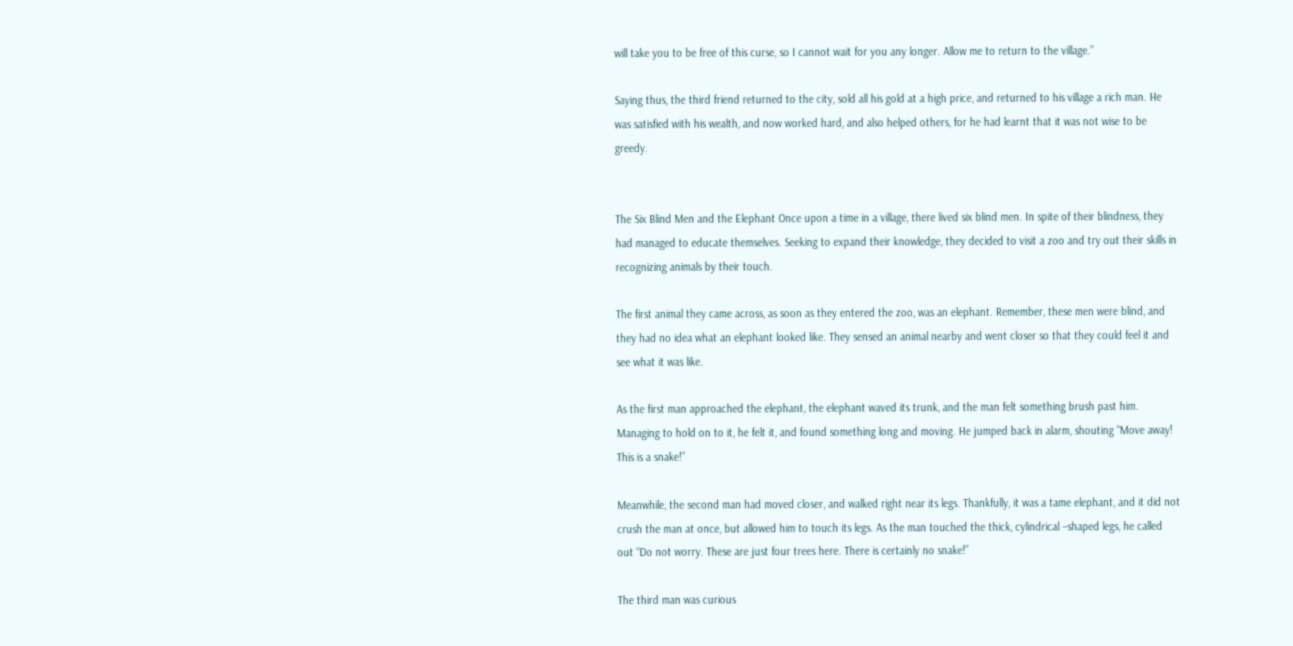will take you to be free of this curse, so I cannot wait for you any longer. Allow me to return to the village.”

Saying thus, the third friend returned to the city, sold all his gold at a high price, and returned to his village a rich man. He was satisfied with his wealth, and now worked hard, and also helped others, for he had learnt that it was not wise to be greedy.


The Six Blind Men and the Elephant Once upon a time in a village, there lived six blind men. In spite of their blindness, they had managed to educate themselves. Seeking to expand their knowledge, they decided to visit a zoo and try out their skills in recognizing animals by their touch.

The first animal they came across, as soon as they entered the zoo, was an elephant. Remember, these men were blind, and they had no idea what an elephant looked like. They sensed an animal nearby and went closer so that they could feel it and see what it was like.

As the first man approached the elephant, the elephant waved its trunk, and the man felt something brush past him. Managing to hold on to it, he felt it, and found something long and moving. He jumped back in alarm, shouting “Move away! This is a snake!”

Meanwhile, the second man had moved closer, and walked right near its legs. Thankfully, it was a tame elephant, and it did not crush the man at once, but allowed him to touch its legs. As the man touched the thick, cylindrical –shaped legs, he called out “Do not worry. These are just four trees here. There is certainly no snake!”

The third man was curious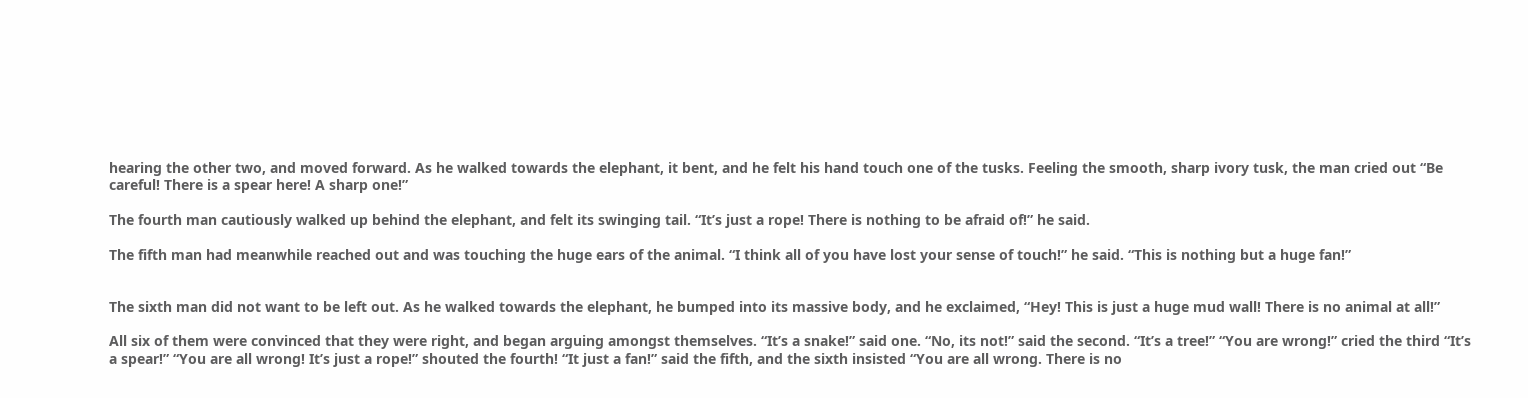hearing the other two, and moved forward. As he walked towards the elephant, it bent, and he felt his hand touch one of the tusks. Feeling the smooth, sharp ivory tusk, the man cried out “Be careful! There is a spear here! A sharp one!”

The fourth man cautiously walked up behind the elephant, and felt its swinging tail. “It’s just a rope! There is nothing to be afraid of!” he said.

The fifth man had meanwhile reached out and was touching the huge ears of the animal. “I think all of you have lost your sense of touch!” he said. “This is nothing but a huge fan!”


The sixth man did not want to be left out. As he walked towards the elephant, he bumped into its massive body, and he exclaimed, “Hey! This is just a huge mud wall! There is no animal at all!”

All six of them were convinced that they were right, and began arguing amongst themselves. “It’s a snake!” said one. “No, its not!” said the second. “It’s a tree!” “You are wrong!” cried the third “It’s a spear!” “You are all wrong! It’s just a rope!” shouted the fourth! “It just a fan!” said the fifth, and the sixth insisted “You are all wrong. There is no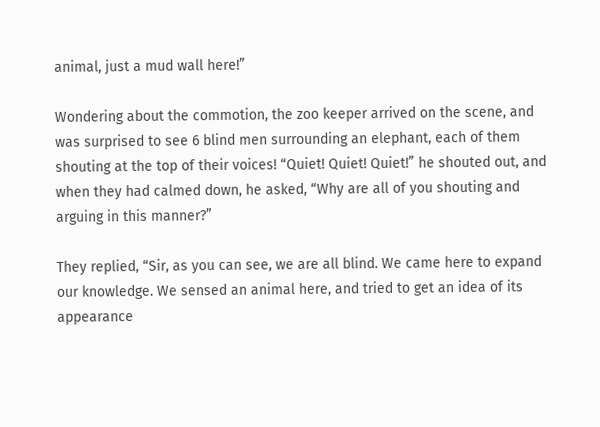animal, just a mud wall here!”

Wondering about the commotion, the zoo keeper arrived on the scene, and was surprised to see 6 blind men surrounding an elephant, each of them shouting at the top of their voices! “Quiet! Quiet! Quiet!” he shouted out, and when they had calmed down, he asked, “Why are all of you shouting and arguing in this manner?”

They replied, “Sir, as you can see, we are all blind. We came here to expand our knowledge. We sensed an animal here, and tried to get an idea of its appearance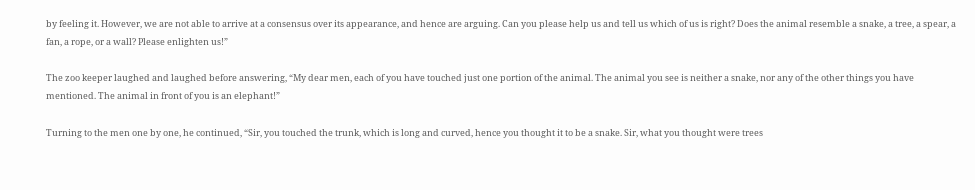by feeling it. However, we are not able to arrive at a consensus over its appearance, and hence are arguing. Can you please help us and tell us which of us is right? Does the animal resemble a snake, a tree, a spear, a fan, a rope, or a wall? Please enlighten us!”

The zoo keeper laughed and laughed before answering, “My dear men, each of you have touched just one portion of the animal. The animal you see is neither a snake, nor any of the other things you have mentioned. The animal in front of you is an elephant!”

Turning to the men one by one, he continued, “Sir, you touched the trunk, which is long and curved, hence you thought it to be a snake. Sir, what you thought were trees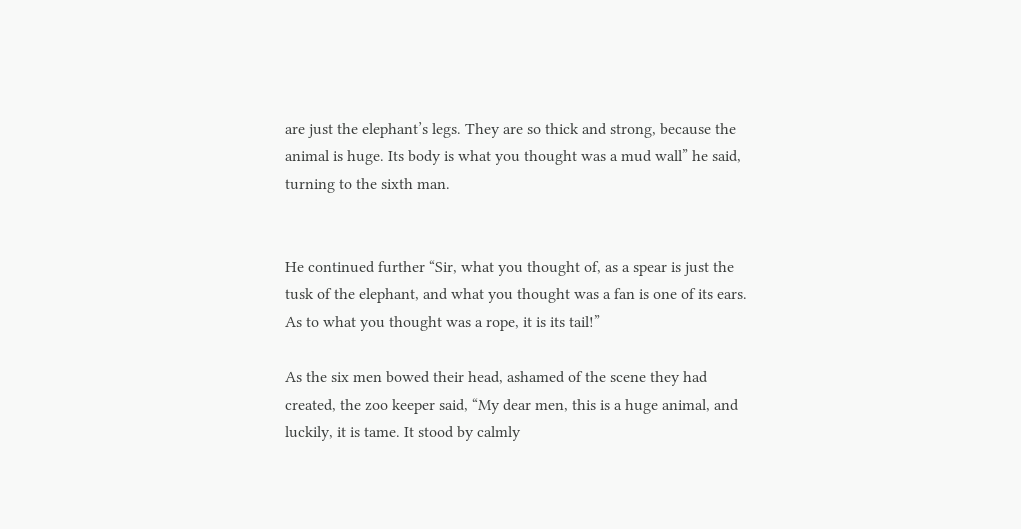are just the elephant’s legs. They are so thick and strong, because the animal is huge. Its body is what you thought was a mud wall” he said, turning to the sixth man.


He continued further “Sir, what you thought of, as a spear is just the tusk of the elephant, and what you thought was a fan is one of its ears. As to what you thought was a rope, it is its tail!”

As the six men bowed their head, ashamed of the scene they had created, the zoo keeper said, “My dear men, this is a huge animal, and luckily, it is tame. It stood by calmly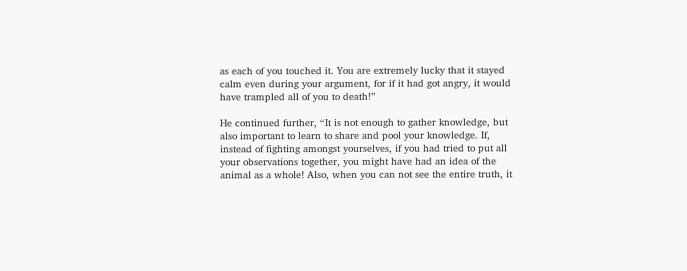as each of you touched it. You are extremely lucky that it stayed calm even during your argument, for if it had got angry, it would have trampled all of you to death!”

He continued further, “It is not enough to gather knowledge, but also important to learn to share and pool your knowledge. If, instead of fighting amongst yourselves, if you had tried to put all your observations together, you might have had an idea of the animal as a whole! Also, when you can not see the entire truth, it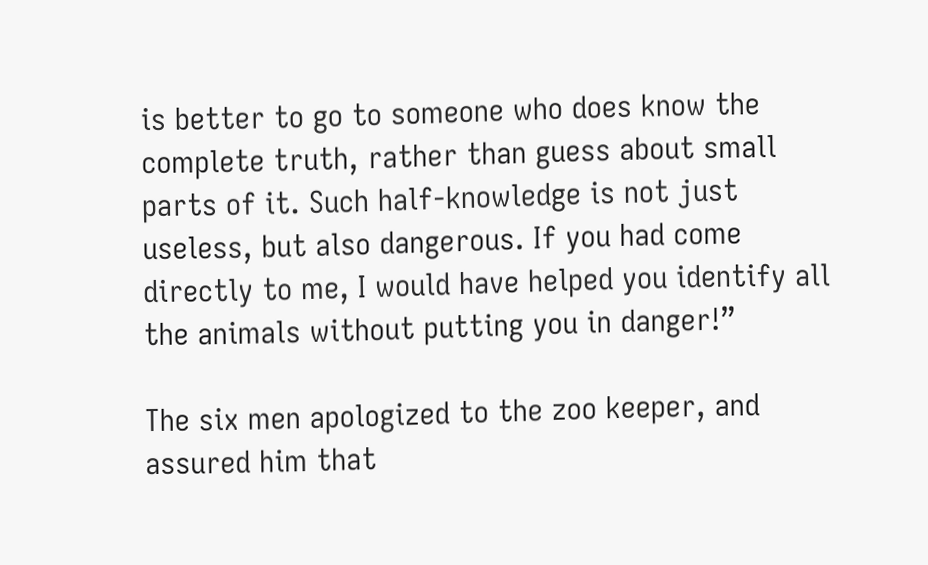is better to go to someone who does know the complete truth, rather than guess about small parts of it. Such half-knowledge is not just useless, but also dangerous. If you had come directly to me, I would have helped you identify all the animals without putting you in danger!”

The six men apologized to the zoo keeper, and assured him that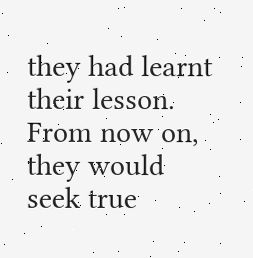they had learnt their lesson. From now on, they would seek true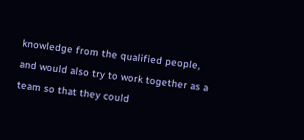knowledge from the qualified people, and would also try to work together as a team so that they could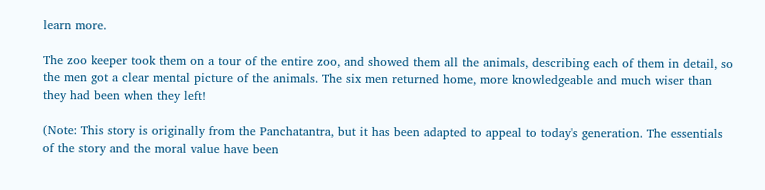learn more.

The zoo keeper took them on a tour of the entire zoo, and showed them all the animals, describing each of them in detail, so the men got a clear mental picture of the animals. The six men returned home, more knowledgeable and much wiser than they had been when they left!

(Note: This story is originally from the Panchatantra, but it has been adapted to appeal to today's generation. The essentials of the story and the moral value have been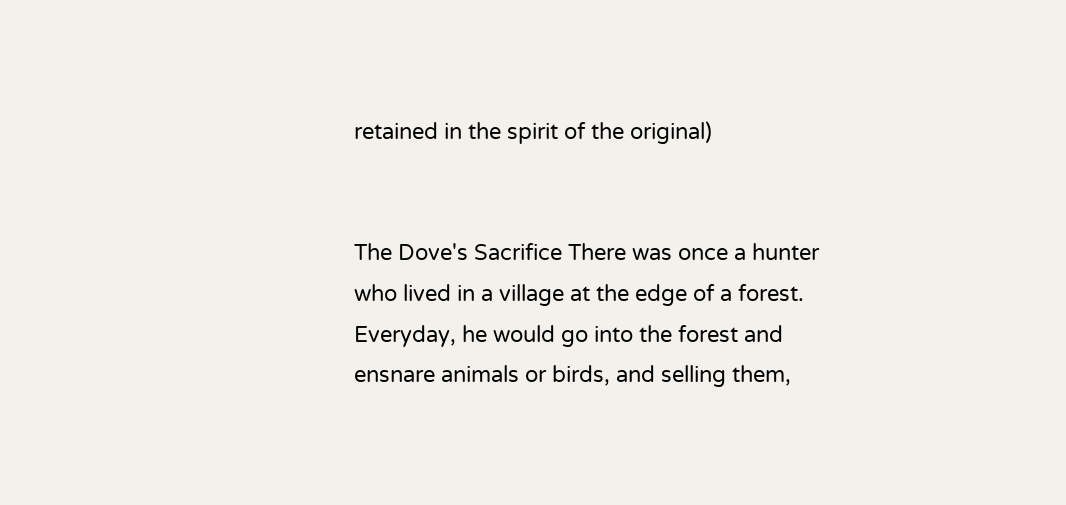retained in the spirit of the original)


The Dove's Sacrifice There was once a hunter who lived in a village at the edge of a forest. Everyday, he would go into the forest and ensnare animals or birds, and selling them,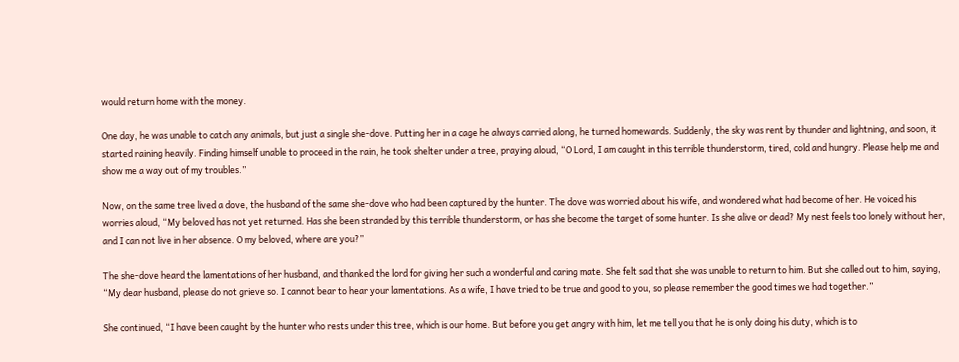would return home with the money.

One day, he was unable to catch any animals, but just a single she-dove. Putting her in a cage he always carried along, he turned homewards. Suddenly, the sky was rent by thunder and lightning, and soon, it started raining heavily. Finding himself unable to proceed in the rain, he took shelter under a tree, praying aloud, “O Lord, I am caught in this terrible thunderstorm, tired, cold and hungry. Please help me and show me a way out of my troubles.”

Now, on the same tree lived a dove, the husband of the same she-dove who had been captured by the hunter. The dove was worried about his wife, and wondered what had become of her. He voiced his worries aloud, “My beloved has not yet returned. Has she been stranded by this terrible thunderstorm, or has she become the target of some hunter. Is she alive or dead? My nest feels too lonely without her, and I can not live in her absence. O my beloved, where are you?”

The she-dove heard the lamentations of her husband, and thanked the lord for giving her such a wonderful and caring mate. She felt sad that she was unable to return to him. But she called out to him, saying, “My dear husband, please do not grieve so. I cannot bear to hear your lamentations. As a wife, I have tried to be true and good to you, so please remember the good times we had together.”

She continued, “I have been caught by the hunter who rests under this tree, which is our home. But before you get angry with him, let me tell you that he is only doing his duty, which is to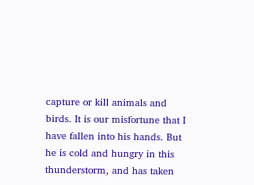capture or kill animals and birds. It is our misfortune that I have fallen into his hands. But he is cold and hungry in this thunderstorm, and has taken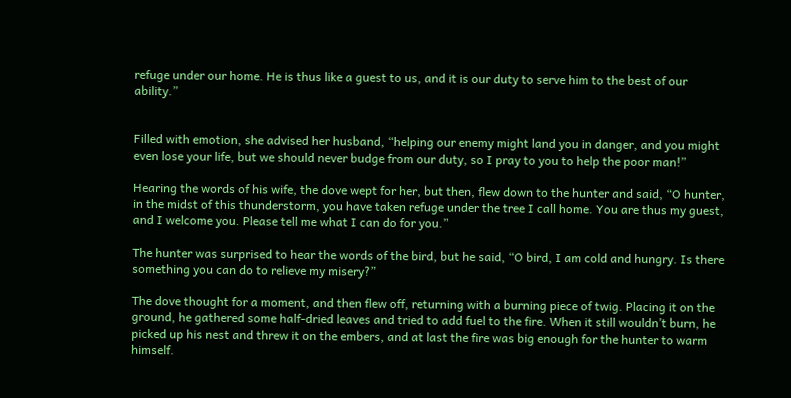refuge under our home. He is thus like a guest to us, and it is our duty to serve him to the best of our ability.”


Filled with emotion, she advised her husband, “helping our enemy might land you in danger, and you might even lose your life, but we should never budge from our duty, so I pray to you to help the poor man!”

Hearing the words of his wife, the dove wept for her, but then, flew down to the hunter and said, “O hunter, in the midst of this thunderstorm, you have taken refuge under the tree I call home. You are thus my guest, and I welcome you. Please tell me what I can do for you.”

The hunter was surprised to hear the words of the bird, but he said, “O bird, I am cold and hungry. Is there something you can do to relieve my misery?”

The dove thought for a moment, and then flew off, returning with a burning piece of twig. Placing it on the ground, he gathered some half-dried leaves and tried to add fuel to the fire. When it still wouldn’t burn, he picked up his nest and threw it on the embers, and at last the fire was big enough for the hunter to warm himself.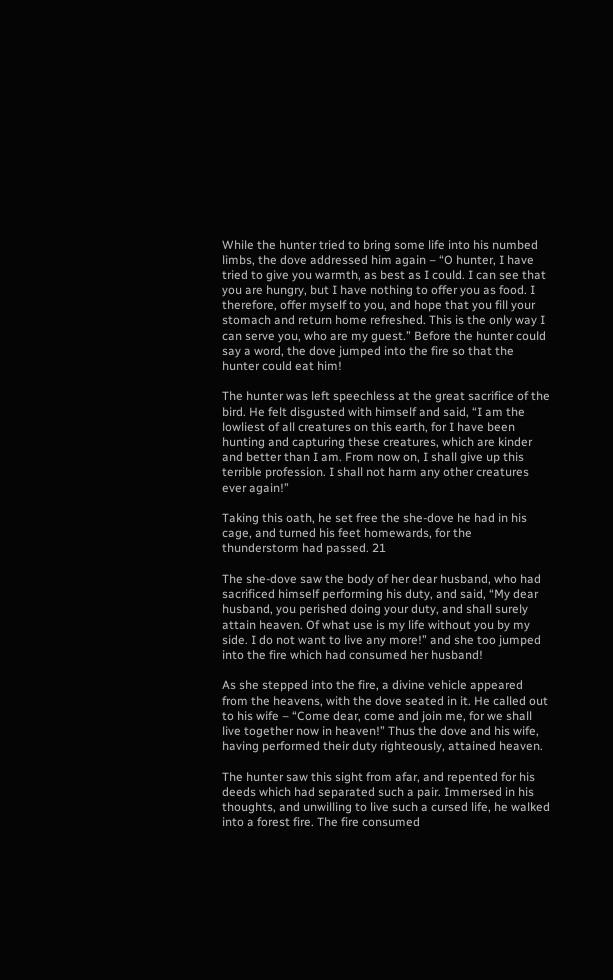While the hunter tried to bring some life into his numbed limbs, the dove addressed him again – “O hunter, I have tried to give you warmth, as best as I could. I can see that you are hungry, but I have nothing to offer you as food. I therefore, offer myself to you, and hope that you fill your stomach and return home refreshed. This is the only way I can serve you, who are my guest.” Before the hunter could say a word, the dove jumped into the fire so that the hunter could eat him!

The hunter was left speechless at the great sacrifice of the bird. He felt disgusted with himself and said, “I am the lowliest of all creatures on this earth, for I have been hunting and capturing these creatures, which are kinder and better than I am. From now on, I shall give up this terrible profession. I shall not harm any other creatures ever again!”

Taking this oath, he set free the she-dove he had in his cage, and turned his feet homewards, for the thunderstorm had passed. 21

The she-dove saw the body of her dear husband, who had sacrificed himself performing his duty, and said, “My dear husband, you perished doing your duty, and shall surely attain heaven. Of what use is my life without you by my side. I do not want to live any more!” and she too jumped into the fire which had consumed her husband!

As she stepped into the fire, a divine vehicle appeared from the heavens, with the dove seated in it. He called out to his wife – “Come dear, come and join me, for we shall live together now in heaven!” Thus the dove and his wife, having performed their duty righteously, attained heaven.

The hunter saw this sight from afar, and repented for his deeds which had separated such a pair. Immersed in his thoughts, and unwilling to live such a cursed life, he walked into a forest fire. The fire consumed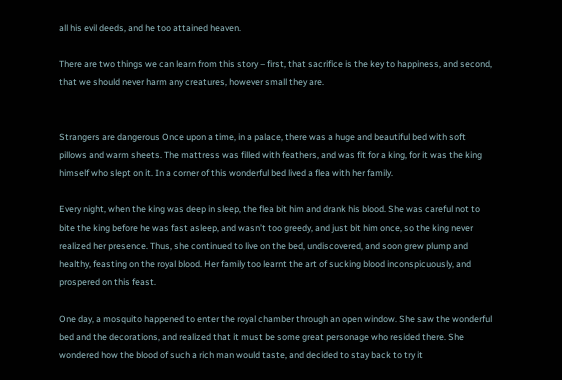all his evil deeds, and he too attained heaven.

There are two things we can learn from this story – first, that sacrifice is the key to happiness, and second, that we should never harm any creatures, however small they are.


Strangers are dangerous Once upon a time, in a palace, there was a huge and beautiful bed with soft pillows and warm sheets. The mattress was filled with feathers, and was fit for a king, for it was the king himself who slept on it. In a corner of this wonderful bed lived a flea with her family.

Every night, when the king was deep in sleep, the flea bit him and drank his blood. She was careful not to bite the king before he was fast asleep, and wasn’t too greedy, and just bit him once, so the king never realized her presence. Thus, she continued to live on the bed, undiscovered, and soon grew plump and healthy, feasting on the royal blood. Her family too learnt the art of sucking blood inconspicuously, and prospered on this feast.

One day, a mosquito happened to enter the royal chamber through an open window. She saw the wonderful bed and the decorations, and realized that it must be some great personage who resided there. She wondered how the blood of such a rich man would taste, and decided to stay back to try it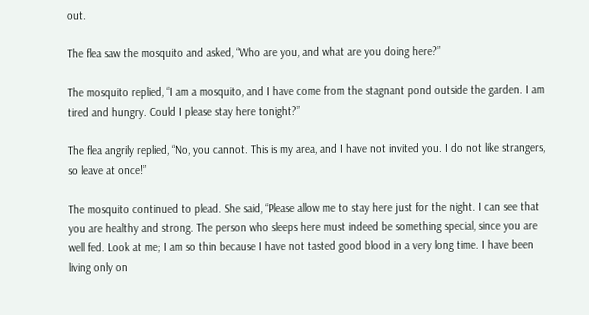out.

The flea saw the mosquito and asked, “Who are you, and what are you doing here?”

The mosquito replied, “I am a mosquito, and I have come from the stagnant pond outside the garden. I am tired and hungry. Could I please stay here tonight?”

The flea angrily replied, “No, you cannot. This is my area, and I have not invited you. I do not like strangers, so leave at once!”

The mosquito continued to plead. She said, “Please allow me to stay here just for the night. I can see that you are healthy and strong. The person who sleeps here must indeed be something special, since you are well fed. Look at me; I am so thin because I have not tasted good blood in a very long time. I have been living only on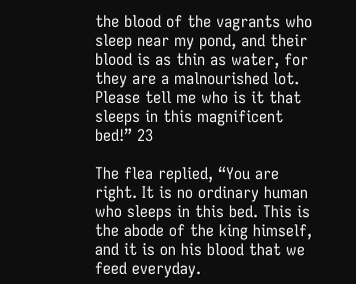the blood of the vagrants who sleep near my pond, and their blood is as thin as water, for they are a malnourished lot. Please tell me who is it that sleeps in this magnificent bed!” 23

The flea replied, “You are right. It is no ordinary human who sleeps in this bed. This is the abode of the king himself, and it is on his blood that we feed everyday.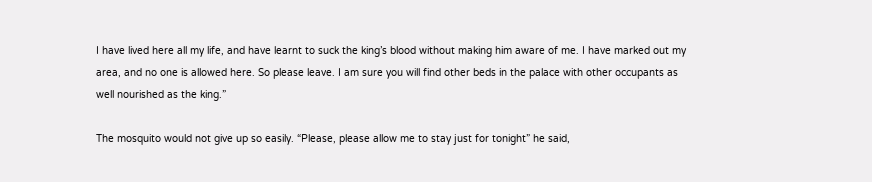I have lived here all my life, and have learnt to suck the king’s blood without making him aware of me. I have marked out my area, and no one is allowed here. So please leave. I am sure you will find other beds in the palace with other occupants as well nourished as the king.”

The mosquito would not give up so easily. “Please, please allow me to stay just for tonight” he said,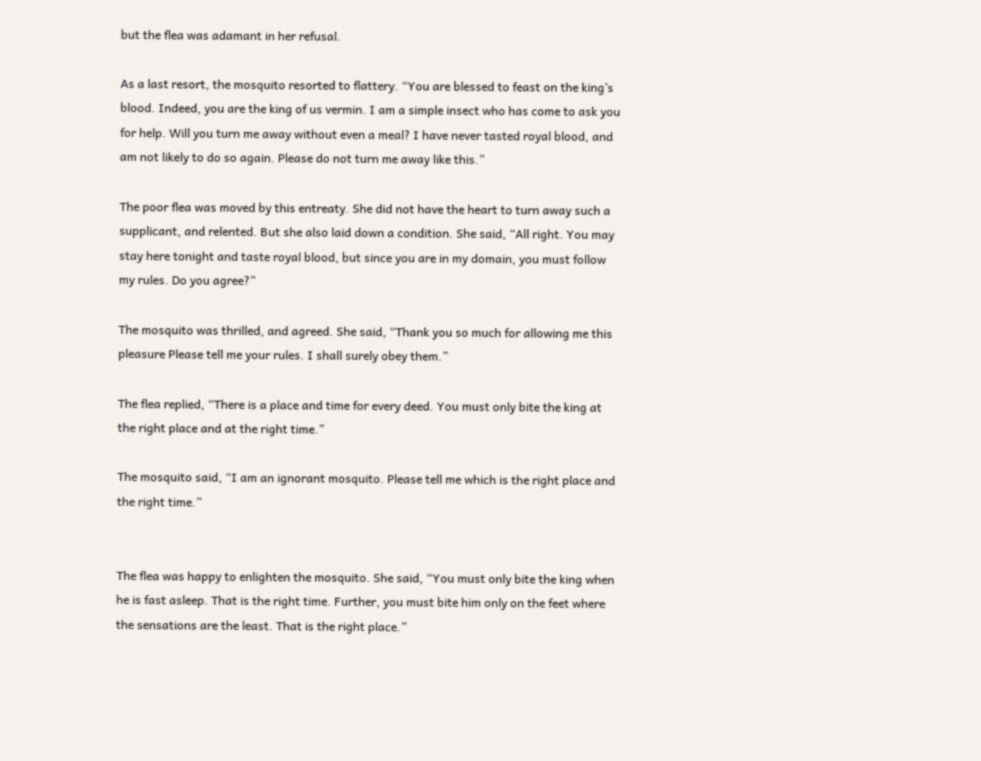but the flea was adamant in her refusal.

As a last resort, the mosquito resorted to flattery. “You are blessed to feast on the king’s blood. Indeed, you are the king of us vermin. I am a simple insect who has come to ask you for help. Will you turn me away without even a meal? I have never tasted royal blood, and am not likely to do so again. Please do not turn me away like this.”

The poor flea was moved by this entreaty. She did not have the heart to turn away such a supplicant, and relented. But she also laid down a condition. She said, “All right. You may stay here tonight and taste royal blood, but since you are in my domain, you must follow my rules. Do you agree?”

The mosquito was thrilled, and agreed. She said, “Thank you so much for allowing me this pleasure Please tell me your rules. I shall surely obey them.”

The flea replied, “There is a place and time for every deed. You must only bite the king at the right place and at the right time.”

The mosquito said, “I am an ignorant mosquito. Please tell me which is the right place and the right time.”


The flea was happy to enlighten the mosquito. She said, “You must only bite the king when he is fast asleep. That is the right time. Further, you must bite him only on the feet where the sensations are the least. That is the right place.”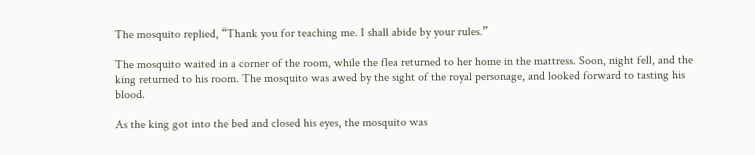The mosquito replied, “Thank you for teaching me. I shall abide by your rules.”

The mosquito waited in a corner of the room, while the flea returned to her home in the mattress. Soon, night fell, and the king returned to his room. The mosquito was awed by the sight of the royal personage, and looked forward to tasting his blood.

As the king got into the bed and closed his eyes, the mosquito was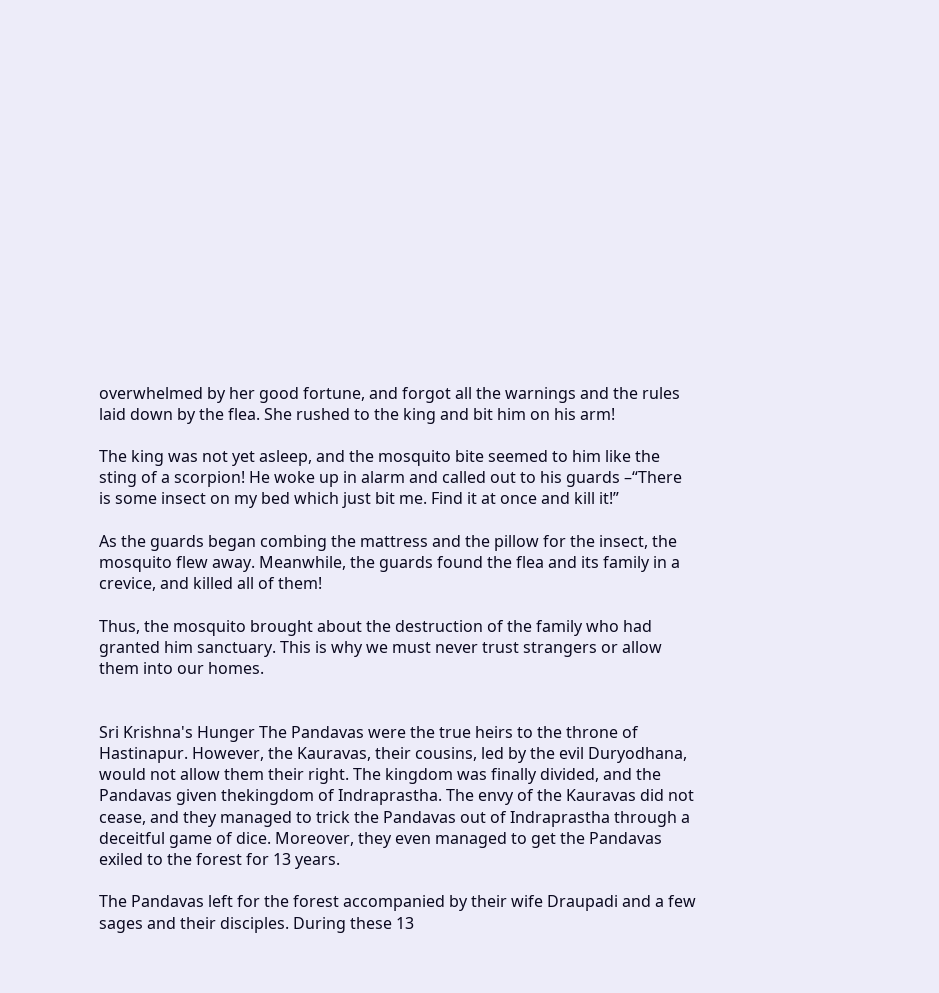overwhelmed by her good fortune, and forgot all the warnings and the rules laid down by the flea. She rushed to the king and bit him on his arm!

The king was not yet asleep, and the mosquito bite seemed to him like the sting of a scorpion! He woke up in alarm and called out to his guards –“There is some insect on my bed which just bit me. Find it at once and kill it!”

As the guards began combing the mattress and the pillow for the insect, the mosquito flew away. Meanwhile, the guards found the flea and its family in a crevice, and killed all of them!

Thus, the mosquito brought about the destruction of the family who had granted him sanctuary. This is why we must never trust strangers or allow them into our homes.


Sri Krishna's Hunger The Pandavas were the true heirs to the throne of Hastinapur. However, the Kauravas, their cousins, led by the evil Duryodhana, would not allow them their right. The kingdom was finally divided, and the Pandavas given thekingdom of Indraprastha. The envy of the Kauravas did not cease, and they managed to trick the Pandavas out of Indraprastha through a deceitful game of dice. Moreover, they even managed to get the Pandavas exiled to the forest for 13 years.

The Pandavas left for the forest accompanied by their wife Draupadi and a few sages and their disciples. During these 13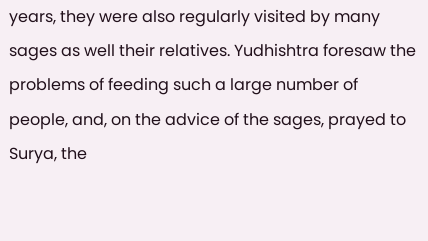years, they were also regularly visited by many sages as well their relatives. Yudhishtra foresaw the problems of feeding such a large number of people, and, on the advice of the sages, prayed to Surya, the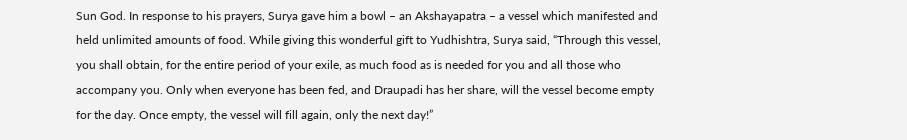Sun God. In response to his prayers, Surya gave him a bowl – an Akshayapatra – a vessel which manifested and held unlimited amounts of food. While giving this wonderful gift to Yudhishtra, Surya said, “Through this vessel, you shall obtain, for the entire period of your exile, as much food as is needed for you and all those who accompany you. Only when everyone has been fed, and Draupadi has her share, will the vessel become empty for the day. Once empty, the vessel will fill again, only the next day!”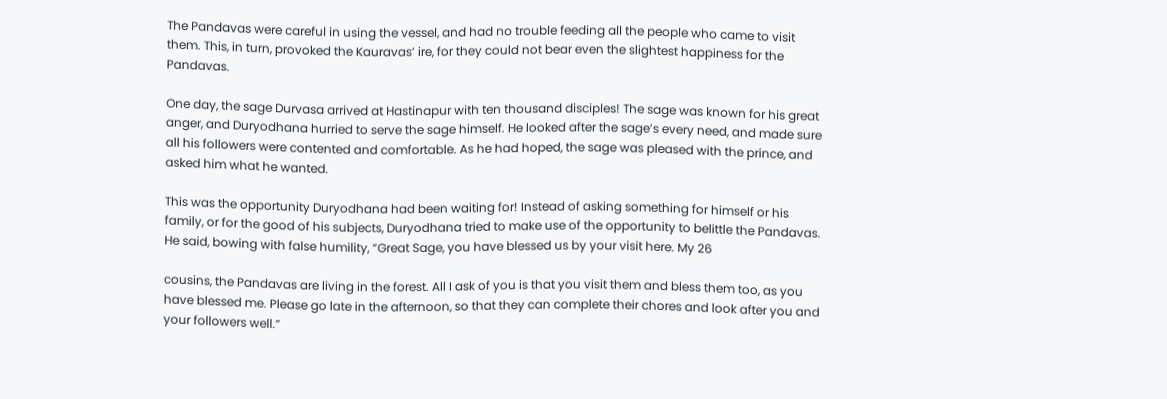The Pandavas were careful in using the vessel, and had no trouble feeding all the people who came to visit them. This, in turn, provoked the Kauravas’ ire, for they could not bear even the slightest happiness for the Pandavas.

One day, the sage Durvasa arrived at Hastinapur with ten thousand disciples! The sage was known for his great anger, and Duryodhana hurried to serve the sage himself. He looked after the sage’s every need, and made sure all his followers were contented and comfortable. As he had hoped, the sage was pleased with the prince, and asked him what he wanted.

This was the opportunity Duryodhana had been waiting for! Instead of asking something for himself or his family, or for the good of his subjects, Duryodhana tried to make use of the opportunity to belittle the Pandavas. He said, bowing with false humility, “Great Sage, you have blessed us by your visit here. My 26

cousins, the Pandavas are living in the forest. All I ask of you is that you visit them and bless them too, as you have blessed me. Please go late in the afternoon, so that they can complete their chores and look after you and your followers well.”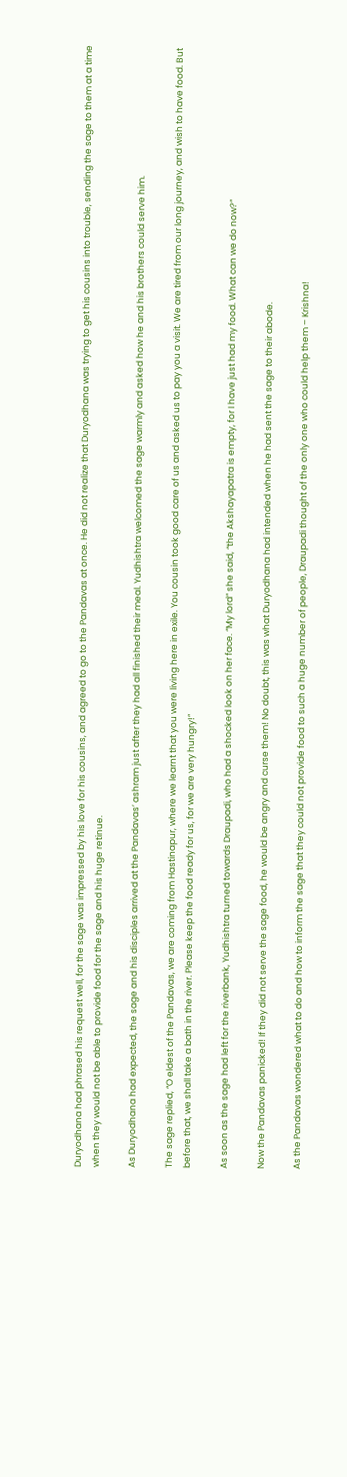Duryodhana had phrased his request well, for the sage was impressed by his love for his cousins, and agreed to go to the Pandavas at once. He did not realize that Duryodhana was trying to get his cousins into trouble, sending the sage to them at a time when they would not be able to provide food for the sage and his huge retinue.

As Duryodhana had expected, the sage and his disciples arrived at the Pandavas’ ashram just after they had all finished their meal. Yudhishtra welcomed the sage warmly and asked how he and his brothers could serve him.

The sage replied, “O eldest of the Pandavas, we are coming from Hastinapur, where we learnt that you were living here in exile. You cousin took good care of us and asked us to pay you a visit. We are tired from our long journey, and wish to have food. But before that, we shall take a bath in the river. Please keep the food ready for us, for we are very hungry!”

As soon as the sage had left for the riverbank, Yudhishtra turned towards Draupadi, who had a shocked look on her face. “My lord” she said, “the Akshayapatra is empty, for I have just had my food. What can we do now?”

Now the Pandavas panicked! If they did not serve the sage food, he would be angry and curse them! No doubt, this was what Duryodhana had intended when he had sent the sage to their abode.

As the Pandavas wondered what to do and how to inform the sage that they could not provide food to such a huge number of people, Draupadi thought of the only one who could help them – Krishna!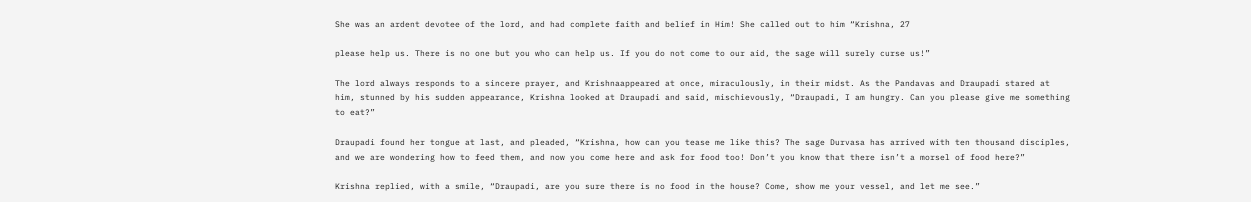She was an ardent devotee of the lord, and had complete faith and belief in Him! She called out to him “Krishna, 27

please help us. There is no one but you who can help us. If you do not come to our aid, the sage will surely curse us!”

The lord always responds to a sincere prayer, and Krishnaappeared at once, miraculously, in their midst. As the Pandavas and Draupadi stared at him, stunned by his sudden appearance, Krishna looked at Draupadi and said, mischievously, “Draupadi, I am hungry. Can you please give me something to eat?”

Draupadi found her tongue at last, and pleaded, “Krishna, how can you tease me like this? The sage Durvasa has arrived with ten thousand disciples, and we are wondering how to feed them, and now you come here and ask for food too! Don’t you know that there isn’t a morsel of food here?”

Krishna replied, with a smile, “Draupadi, are you sure there is no food in the house? Come, show me your vessel, and let me see.”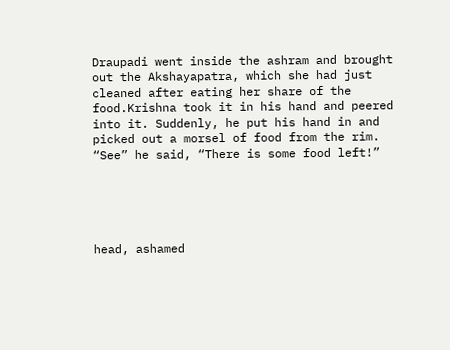Draupadi went inside the ashram and brought out the Akshayapatra, which she had just cleaned after eating her share of the food.Krishna took it in his hand and peered into it. Suddenly, he put his hand in and picked out a morsel of food from the rim. “See” he said, “There is some food left!”





head, ashamed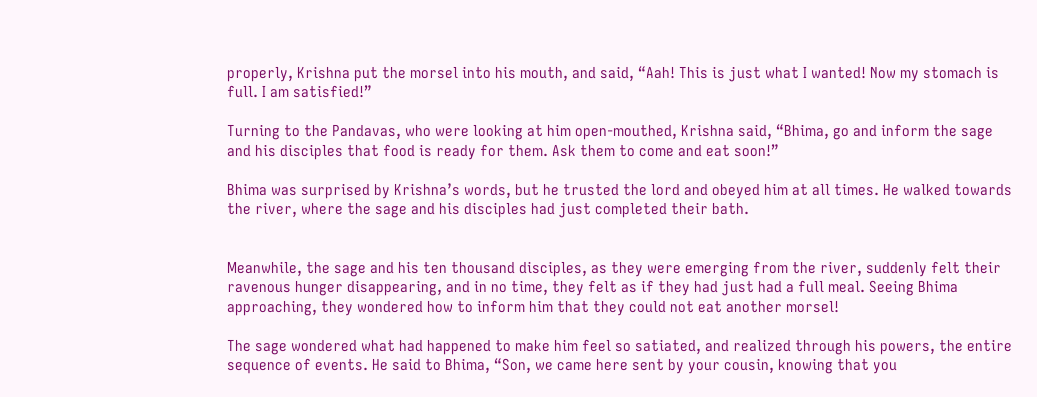properly, Krishna put the morsel into his mouth, and said, “Aah! This is just what I wanted! Now my stomach is full. I am satisfied!”

Turning to the Pandavas, who were looking at him open-mouthed, Krishna said, “Bhima, go and inform the sage and his disciples that food is ready for them. Ask them to come and eat soon!”

Bhima was surprised by Krishna’s words, but he trusted the lord and obeyed him at all times. He walked towards the river, where the sage and his disciples had just completed their bath.


Meanwhile, the sage and his ten thousand disciples, as they were emerging from the river, suddenly felt their ravenous hunger disappearing, and in no time, they felt as if they had just had a full meal. Seeing Bhima approaching, they wondered how to inform him that they could not eat another morsel!

The sage wondered what had happened to make him feel so satiated, and realized through his powers, the entire sequence of events. He said to Bhima, “Son, we came here sent by your cousin, knowing that you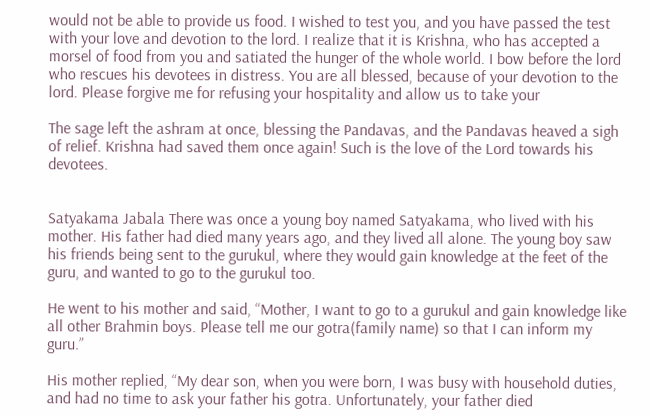would not be able to provide us food. I wished to test you, and you have passed the test with your love and devotion to the lord. I realize that it is Krishna, who has accepted a morsel of food from you and satiated the hunger of the whole world. I bow before the lord who rescues his devotees in distress. You are all blessed, because of your devotion to the lord. Please forgive me for refusing your hospitality and allow us to take your

The sage left the ashram at once, blessing the Pandavas, and the Pandavas heaved a sigh of relief. Krishna had saved them once again! Such is the love of the Lord towards his devotees.


Satyakama Jabala There was once a young boy named Satyakama, who lived with his mother. His father had died many years ago, and they lived all alone. The young boy saw his friends being sent to the gurukul, where they would gain knowledge at the feet of the guru, and wanted to go to the gurukul too.

He went to his mother and said, “Mother, I want to go to a gurukul and gain knowledge like all other Brahmin boys. Please tell me our gotra(family name) so that I can inform my guru.”

His mother replied, “My dear son, when you were born, I was busy with household duties, and had no time to ask your father his gotra. Unfortunately, your father died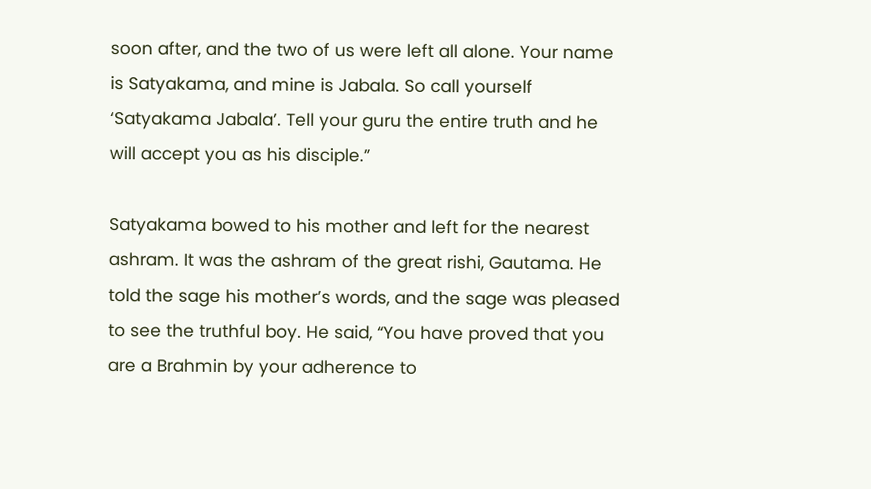soon after, and the two of us were left all alone. Your name is Satyakama, and mine is Jabala. So call yourself ‘Satyakama Jabala’. Tell your guru the entire truth and he will accept you as his disciple.”

Satyakama bowed to his mother and left for the nearest ashram. It was the ashram of the great rishi, Gautama. He told the sage his mother’s words, and the sage was pleased to see the truthful boy. He said, “You have proved that you are a Brahmin by your adherence to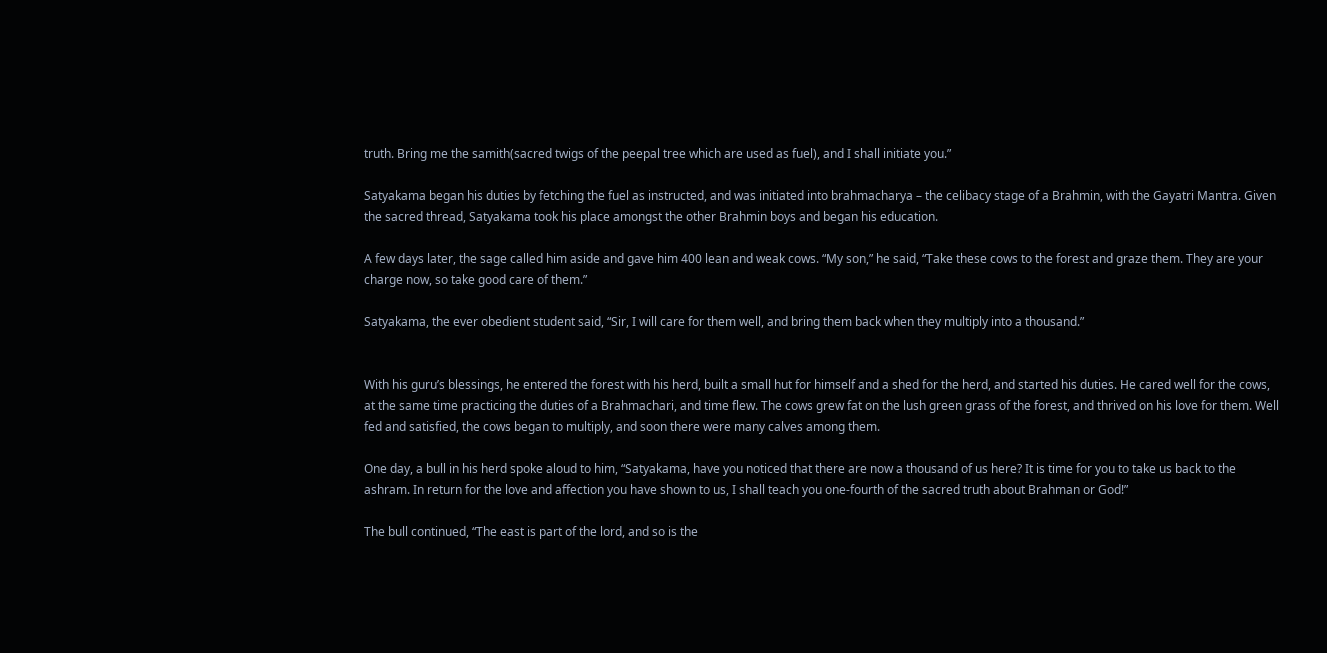truth. Bring me the samith(sacred twigs of the peepal tree which are used as fuel), and I shall initiate you.”

Satyakama began his duties by fetching the fuel as instructed, and was initiated into brahmacharya – the celibacy stage of a Brahmin, with the Gayatri Mantra. Given the sacred thread, Satyakama took his place amongst the other Brahmin boys and began his education.

A few days later, the sage called him aside and gave him 400 lean and weak cows. “My son,” he said, “Take these cows to the forest and graze them. They are your charge now, so take good care of them.”

Satyakama, the ever obedient student said, “Sir, I will care for them well, and bring them back when they multiply into a thousand.”


With his guru’s blessings, he entered the forest with his herd, built a small hut for himself and a shed for the herd, and started his duties. He cared well for the cows, at the same time practicing the duties of a Brahmachari, and time flew. The cows grew fat on the lush green grass of the forest, and thrived on his love for them. Well fed and satisfied, the cows began to multiply, and soon there were many calves among them.

One day, a bull in his herd spoke aloud to him, “Satyakama, have you noticed that there are now a thousand of us here? It is time for you to take us back to the ashram. In return for the love and affection you have shown to us, I shall teach you one-fourth of the sacred truth about Brahman or God!”

The bull continued, “The east is part of the lord, and so is the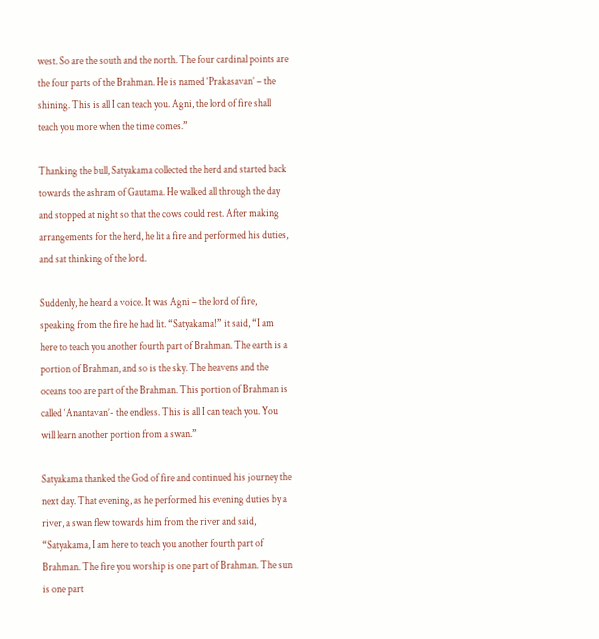west. So are the south and the north. The four cardinal points are the four parts of the Brahman. He is named ‘Prakasavan’ – the shining. This is all I can teach you. Agni, the lord of fire shall teach you more when the time comes.”

Thanking the bull, Satyakama collected the herd and started back towards the ashram of Gautama. He walked all through the day and stopped at night so that the cows could rest. After making arrangements for the herd, he lit a fire and performed his duties, and sat thinking of the lord.

Suddenly, he heard a voice. It was Agni – the lord of fire, speaking from the fire he had lit. “Satyakama!” it said, “I am here to teach you another fourth part of Brahman. The earth is a portion of Brahman, and so is the sky. The heavens and the oceans too are part of the Brahman. This portion of Brahman is called ‘Anantavan’- the endless. This is all I can teach you. You will learn another portion from a swan.”

Satyakama thanked the God of fire and continued his journey the next day. That evening, as he performed his evening duties by a river, a swan flew towards him from the river and said, “Satyakama, I am here to teach you another fourth part of Brahman. The fire you worship is one part of Brahman. The sun is one part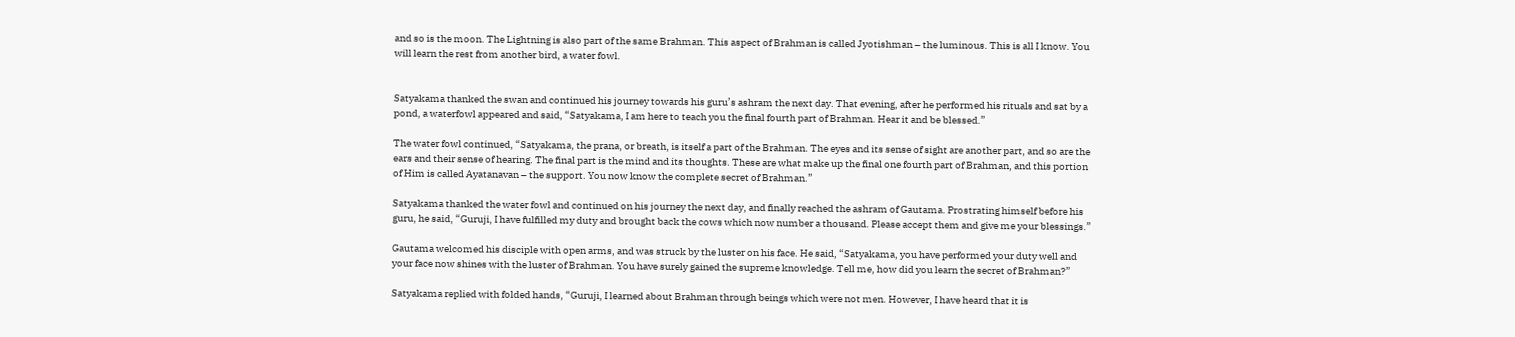and so is the moon. The Lightning is also part of the same Brahman. This aspect of Brahman is called Jyotishman – the luminous. This is all I know. You will learn the rest from another bird, a water fowl.


Satyakama thanked the swan and continued his journey towards his guru’s ashram the next day. That evening, after he performed his rituals and sat by a pond, a waterfowl appeared and said, “Satyakama, I am here to teach you the final fourth part of Brahman. Hear it and be blessed.”

The water fowl continued, “Satyakama, the prana, or breath, is itself a part of the Brahman. The eyes and its sense of sight are another part, and so are the ears and their sense of hearing. The final part is the mind and its thoughts. These are what make up the final one fourth part of Brahman, and this portion of Him is called Ayatanavan – the support. You now know the complete secret of Brahman.”

Satyakama thanked the water fowl and continued on his journey the next day, and finally reached the ashram of Gautama. Prostrating himself before his guru, he said, “Guruji, I have fulfilled my duty and brought back the cows which now number a thousand. Please accept them and give me your blessings.”

Gautama welcomed his disciple with open arms, and was struck by the luster on his face. He said, “Satyakama, you have performed your duty well and your face now shines with the luster of Brahman. You have surely gained the supreme knowledge. Tell me, how did you learn the secret of Brahman?”

Satyakama replied with folded hands, “Guruji, I learned about Brahman through beings which were not men. However, I have heard that it is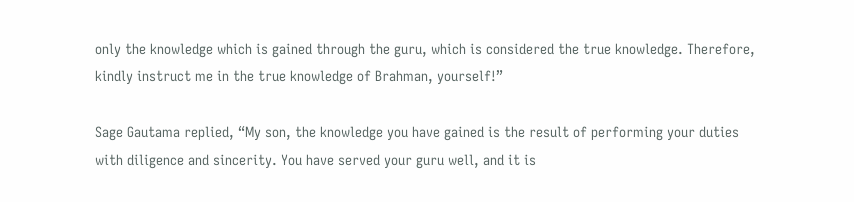only the knowledge which is gained through the guru, which is considered the true knowledge. Therefore, kindly instruct me in the true knowledge of Brahman, yourself!”

Sage Gautama replied, “My son, the knowledge you have gained is the result of performing your duties with diligence and sincerity. You have served your guru well, and it is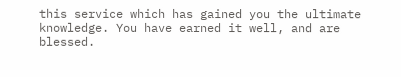this service which has gained you the ultimate knowledge. You have earned it well, and are blessed.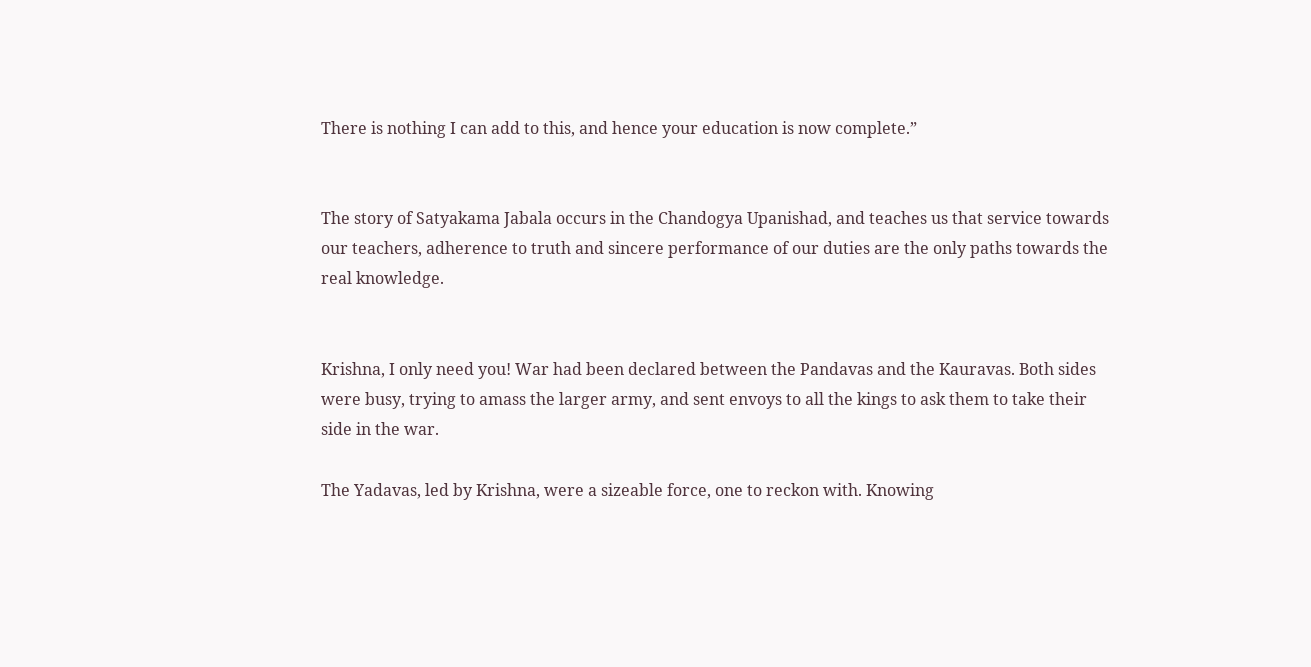There is nothing I can add to this, and hence your education is now complete.”


The story of Satyakama Jabala occurs in the Chandogya Upanishad, and teaches us that service towards our teachers, adherence to truth and sincere performance of our duties are the only paths towards the real knowledge.


Krishna, I only need you! War had been declared between the Pandavas and the Kauravas. Both sides were busy, trying to amass the larger army, and sent envoys to all the kings to ask them to take their side in the war.

The Yadavas, led by Krishna, were a sizeable force, one to reckon with. Knowing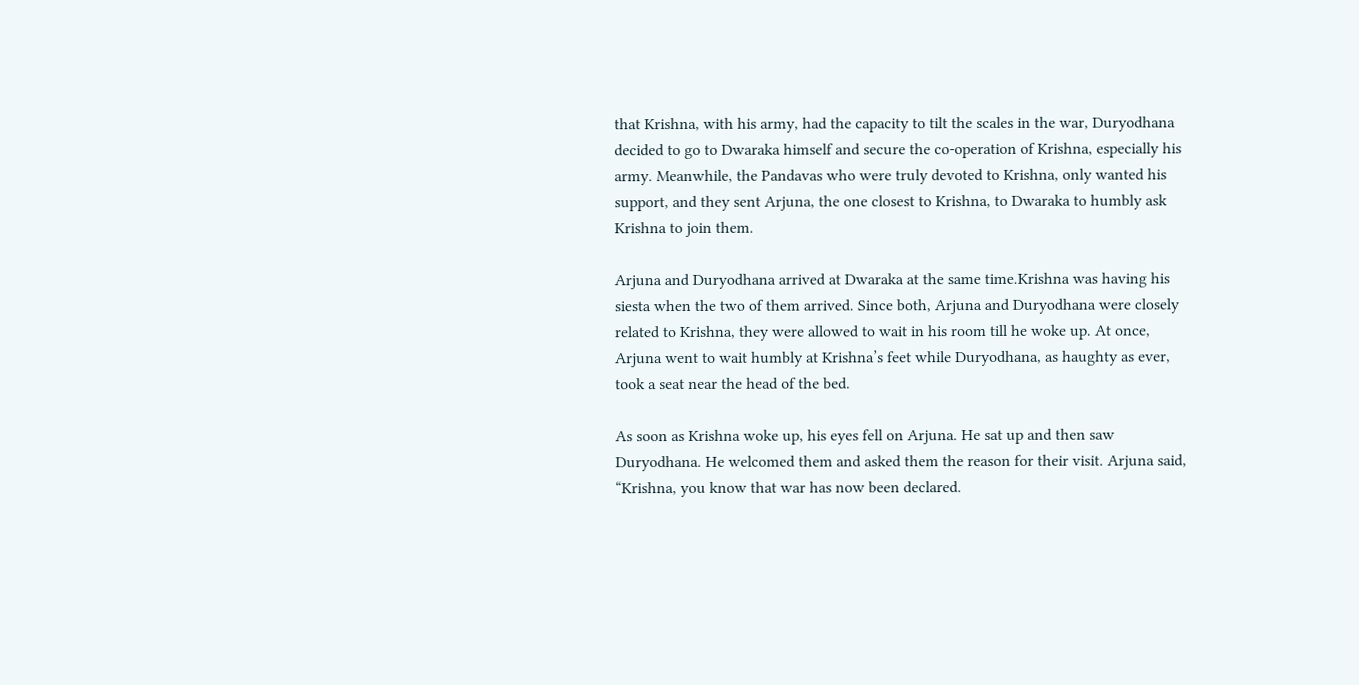that Krishna, with his army, had the capacity to tilt the scales in the war, Duryodhana decided to go to Dwaraka himself and secure the co-operation of Krishna, especially his army. Meanwhile, the Pandavas who were truly devoted to Krishna, only wanted his support, and they sent Arjuna, the one closest to Krishna, to Dwaraka to humbly ask Krishna to join them.

Arjuna and Duryodhana arrived at Dwaraka at the same time.Krishna was having his siesta when the two of them arrived. Since both, Arjuna and Duryodhana were closely related to Krishna, they were allowed to wait in his room till he woke up. At once, Arjuna went to wait humbly at Krishna’s feet while Duryodhana, as haughty as ever, took a seat near the head of the bed.

As soon as Krishna woke up, his eyes fell on Arjuna. He sat up and then saw Duryodhana. He welcomed them and asked them the reason for their visit. Arjuna said, “Krishna, you know that war has now been declared.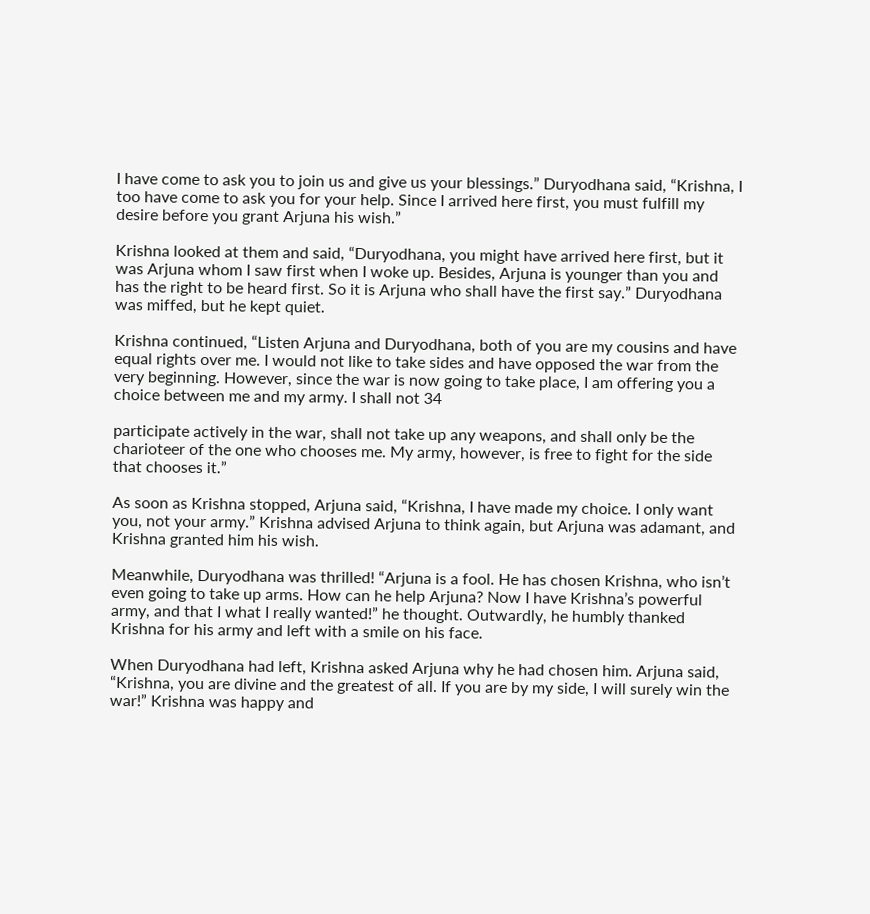I have come to ask you to join us and give us your blessings.” Duryodhana said, “Krishna, I too have come to ask you for your help. Since I arrived here first, you must fulfill my desire before you grant Arjuna his wish.”

Krishna looked at them and said, “Duryodhana, you might have arrived here first, but it was Arjuna whom I saw first when I woke up. Besides, Arjuna is younger than you and has the right to be heard first. So it is Arjuna who shall have the first say.” Duryodhana was miffed, but he kept quiet.

Krishna continued, “Listen Arjuna and Duryodhana, both of you are my cousins and have equal rights over me. I would not like to take sides and have opposed the war from the very beginning. However, since the war is now going to take place, I am offering you a choice between me and my army. I shall not 34

participate actively in the war, shall not take up any weapons, and shall only be the charioteer of the one who chooses me. My army, however, is free to fight for the side that chooses it.”

As soon as Krishna stopped, Arjuna said, “Krishna, I have made my choice. I only want you, not your army.” Krishna advised Arjuna to think again, but Arjuna was adamant, and Krishna granted him his wish.

Meanwhile, Duryodhana was thrilled! “Arjuna is a fool. He has chosen Krishna, who isn’t even going to take up arms. How can he help Arjuna? Now I have Krishna’s powerful army, and that I what I really wanted!” he thought. Outwardly, he humbly thanked Krishna for his army and left with a smile on his face.

When Duryodhana had left, Krishna asked Arjuna why he had chosen him. Arjuna said, “Krishna, you are divine and the greatest of all. If you are by my side, I will surely win the war!” Krishna was happy and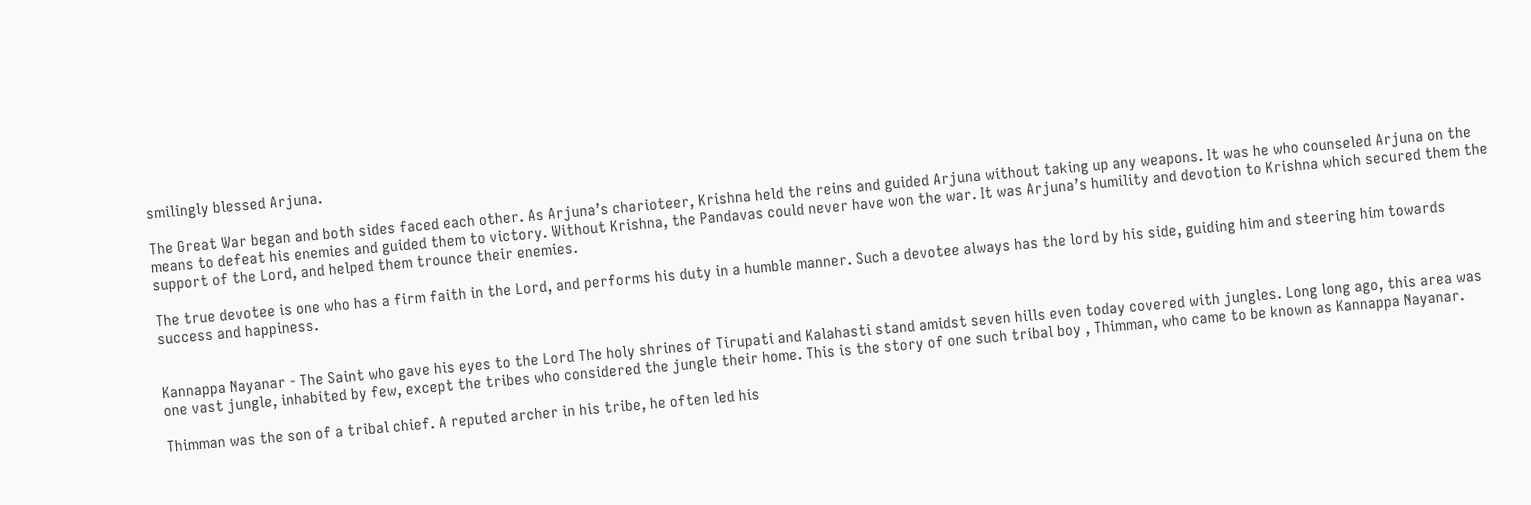smilingly blessed Arjuna.

The Great War began and both sides faced each other. As Arjuna’s charioteer, Krishna held the reins and guided Arjuna without taking up any weapons. It was he who counseled Arjuna on the means to defeat his enemies and guided them to victory. Without Krishna, the Pandavas could never have won the war. It was Arjuna’s humility and devotion to Krishna which secured them the support of the Lord, and helped them trounce their enemies.

The true devotee is one who has a firm faith in the Lord, and performs his duty in a humble manner. Such a devotee always has the lord by his side, guiding him and steering him towards success and happiness.


Kannappa Nayanar - The Saint who gave his eyes to the Lord The holy shrines of Tirupati and Kalahasti stand amidst seven hills even today covered with jungles. Long long ago, this area was one vast jungle, inhabited by few, except the tribes who considered the jungle their home. This is the story of one such tribal boy , Thimman, who came to be known as Kannappa Nayanar.

Thimman was the son of a tribal chief. A reputed archer in his tribe, he often led his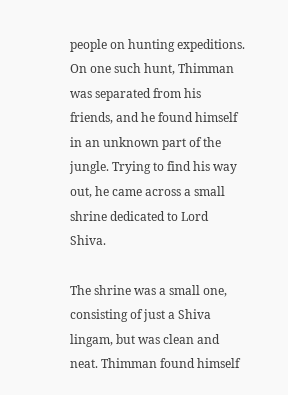people on hunting expeditions. On one such hunt, Thimman was separated from his friends, and he found himself in an unknown part of the jungle. Trying to find his way out, he came across a small shrine dedicated to Lord Shiva.

The shrine was a small one, consisting of just a Shiva lingam, but was clean and neat. Thimman found himself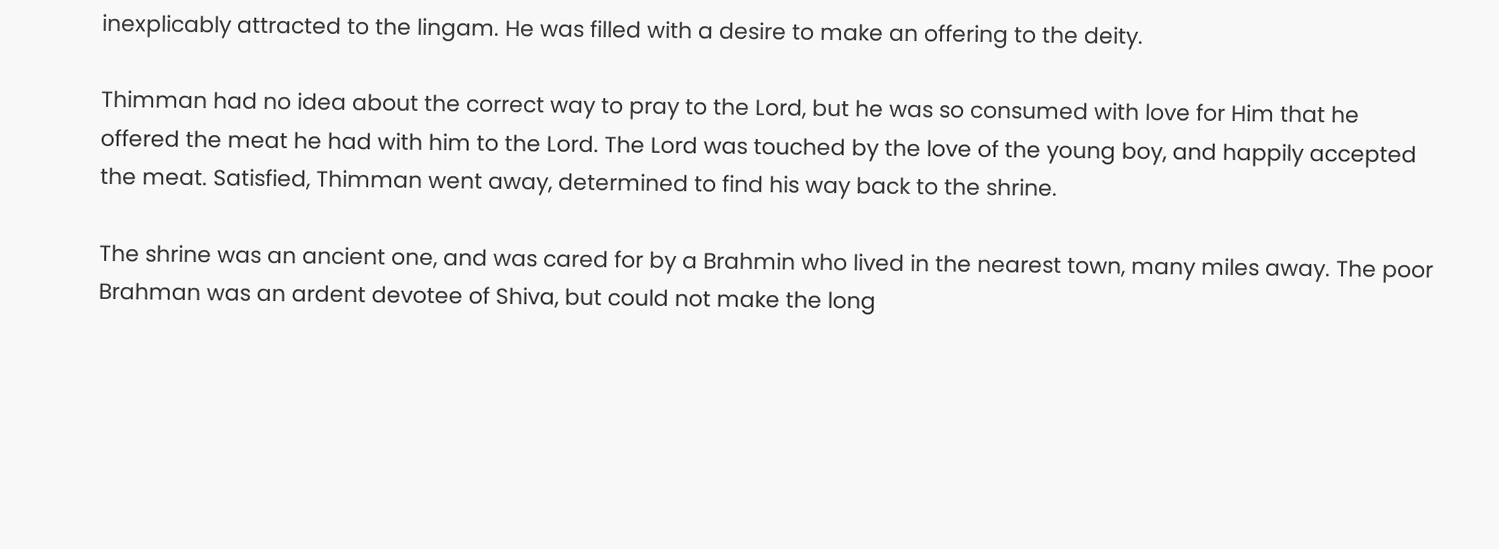inexplicably attracted to the lingam. He was filled with a desire to make an offering to the deity.

Thimman had no idea about the correct way to pray to the Lord, but he was so consumed with love for Him that he offered the meat he had with him to the Lord. The Lord was touched by the love of the young boy, and happily accepted the meat. Satisfied, Thimman went away, determined to find his way back to the shrine.

The shrine was an ancient one, and was cared for by a Brahmin who lived in the nearest town, many miles away. The poor Brahman was an ardent devotee of Shiva, but could not make the long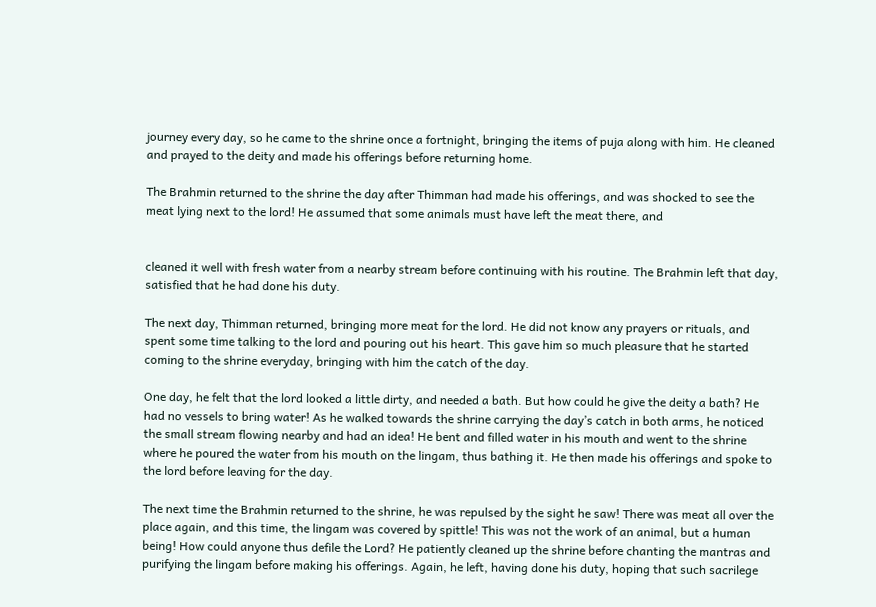journey every day, so he came to the shrine once a fortnight, bringing the items of puja along with him. He cleaned and prayed to the deity and made his offerings before returning home.

The Brahmin returned to the shrine the day after Thimman had made his offerings, and was shocked to see the meat lying next to the lord! He assumed that some animals must have left the meat there, and


cleaned it well with fresh water from a nearby stream before continuing with his routine. The Brahmin left that day, satisfied that he had done his duty.

The next day, Thimman returned, bringing more meat for the lord. He did not know any prayers or rituals, and spent some time talking to the lord and pouring out his heart. This gave him so much pleasure that he started coming to the shrine everyday, bringing with him the catch of the day.

One day, he felt that the lord looked a little dirty, and needed a bath. But how could he give the deity a bath? He had no vessels to bring water! As he walked towards the shrine carrying the day’s catch in both arms, he noticed the small stream flowing nearby and had an idea! He bent and filled water in his mouth and went to the shrine where he poured the water from his mouth on the lingam, thus bathing it. He then made his offerings and spoke to the lord before leaving for the day.

The next time the Brahmin returned to the shrine, he was repulsed by the sight he saw! There was meat all over the place again, and this time, the lingam was covered by spittle! This was not the work of an animal, but a human being! How could anyone thus defile the Lord? He patiently cleaned up the shrine before chanting the mantras and purifying the lingam before making his offerings. Again, he left, having done his duty, hoping that such sacrilege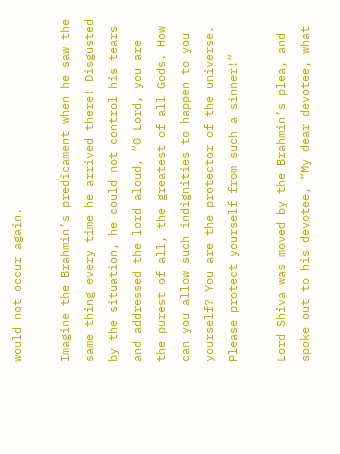would not occur again.

Imagine the Brahmin’s predicament when he saw the same thing every time he arrived there! Disgusted by the situation, he could not control his tears and addressed the lord aloud, “O Lord, you are the purest of all, the greatest of all Gods. How can you allow such indignities to happen to you yourself? You are the protector of the universe. Please protect yourself from such a sinner!”

Lord Shiva was moved by the Brahmin’s plea, and spoke out to his devotee, “My dear devotee, what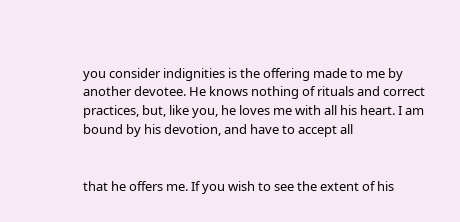you consider indignities is the offering made to me by another devotee. He knows nothing of rituals and correct practices, but, like you, he loves me with all his heart. I am bound by his devotion, and have to accept all


that he offers me. If you wish to see the extent of his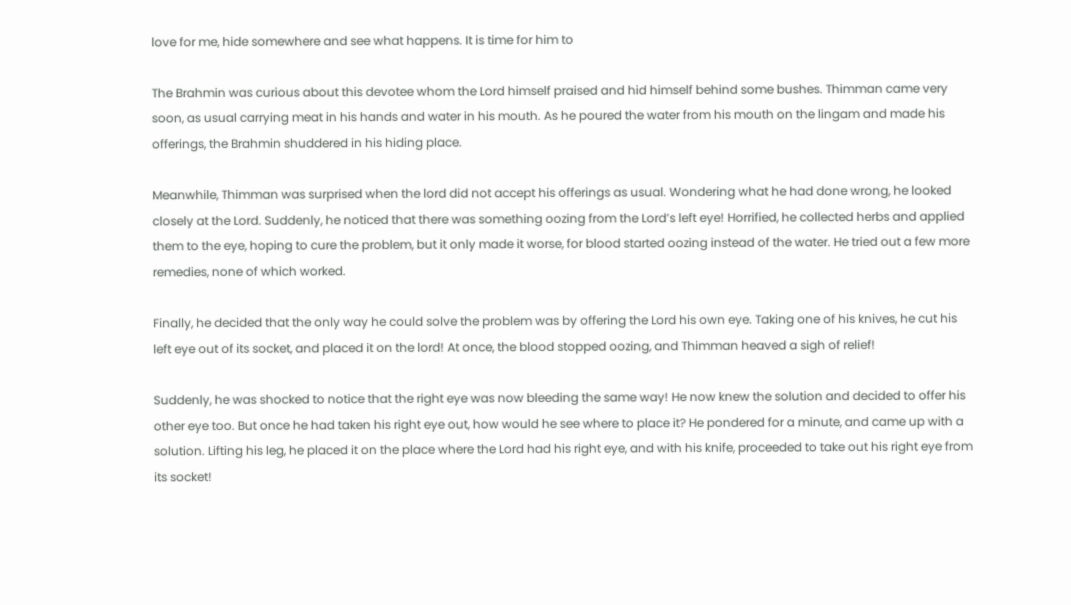love for me, hide somewhere and see what happens. It is time for him to

The Brahmin was curious about this devotee whom the Lord himself praised and hid himself behind some bushes. Thimman came very soon, as usual carrying meat in his hands and water in his mouth. As he poured the water from his mouth on the lingam and made his offerings, the Brahmin shuddered in his hiding place.

Meanwhile, Thimman was surprised when the lord did not accept his offerings as usual. Wondering what he had done wrong, he looked closely at the Lord. Suddenly, he noticed that there was something oozing from the Lord’s left eye! Horrified, he collected herbs and applied them to the eye, hoping to cure the problem, but it only made it worse, for blood started oozing instead of the water. He tried out a few more remedies, none of which worked.

Finally, he decided that the only way he could solve the problem was by offering the Lord his own eye. Taking one of his knives, he cut his left eye out of its socket, and placed it on the lord! At once, the blood stopped oozing, and Thimman heaved a sigh of relief!

Suddenly, he was shocked to notice that the right eye was now bleeding the same way! He now knew the solution and decided to offer his other eye too. But once he had taken his right eye out, how would he see where to place it? He pondered for a minute, and came up with a solution. Lifting his leg, he placed it on the place where the Lord had his right eye, and with his knife, proceeded to take out his right eye from its socket!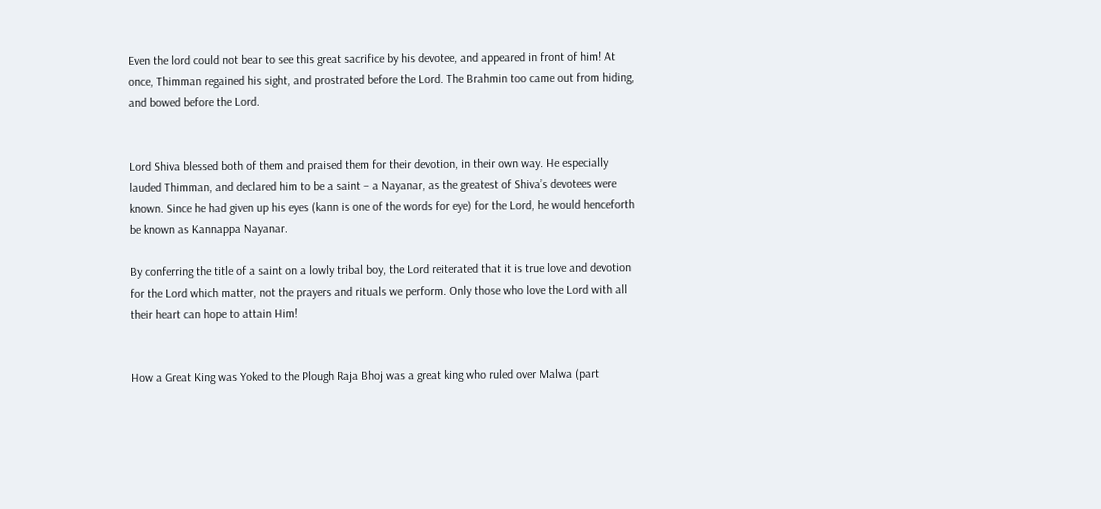Even the lord could not bear to see this great sacrifice by his devotee, and appeared in front of him! At once, Thimman regained his sight, and prostrated before the Lord. The Brahmin too came out from hiding, and bowed before the Lord.


Lord Shiva blessed both of them and praised them for their devotion, in their own way. He especially lauded Thimman, and declared him to be a saint – a Nayanar, as the greatest of Shiva’s devotees were known. Since he had given up his eyes (kann is one of the words for eye) for the Lord, he would henceforth be known as Kannappa Nayanar.

By conferring the title of a saint on a lowly tribal boy, the Lord reiterated that it is true love and devotion for the Lord which matter, not the prayers and rituals we perform. Only those who love the Lord with all their heart can hope to attain Him!


How a Great King was Yoked to the Plough Raja Bhoj was a great king who ruled over Malwa (part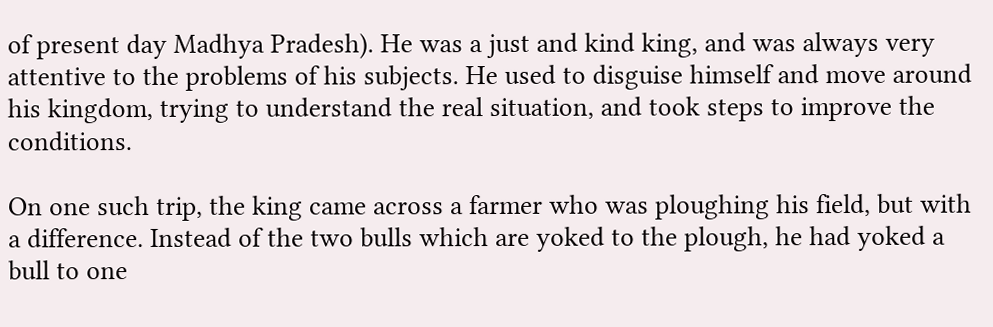of present day Madhya Pradesh). He was a just and kind king, and was always very attentive to the problems of his subjects. He used to disguise himself and move around his kingdom, trying to understand the real situation, and took steps to improve the conditions.

On one such trip, the king came across a farmer who was ploughing his field, but with a difference. Instead of the two bulls which are yoked to the plough, he had yoked a bull to one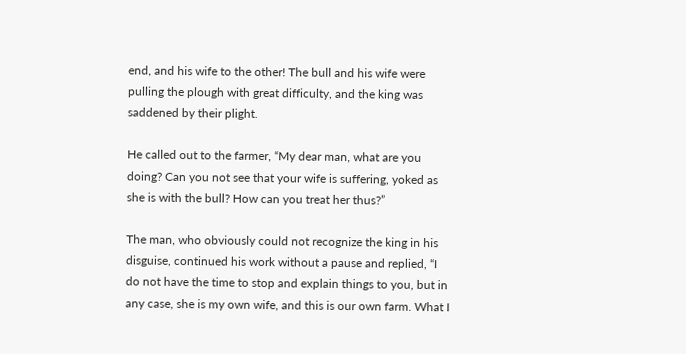end, and his wife to the other! The bull and his wife were pulling the plough with great difficulty, and the king was saddened by their plight.

He called out to the farmer, “My dear man, what are you doing? Can you not see that your wife is suffering, yoked as she is with the bull? How can you treat her thus?”

The man, who obviously could not recognize the king in his disguise, continued his work without a pause and replied, “I do not have the time to stop and explain things to you, but in any case, she is my own wife, and this is our own farm. What I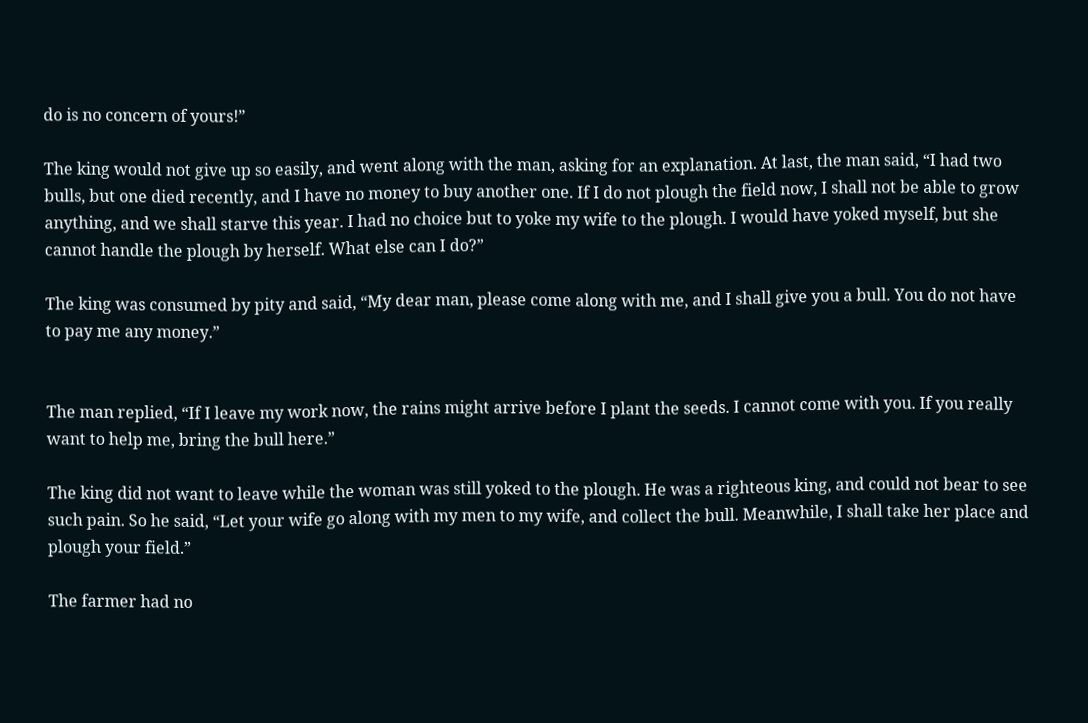do is no concern of yours!”

The king would not give up so easily, and went along with the man, asking for an explanation. At last, the man said, “I had two bulls, but one died recently, and I have no money to buy another one. If I do not plough the field now, I shall not be able to grow anything, and we shall starve this year. I had no choice but to yoke my wife to the plough. I would have yoked myself, but she cannot handle the plough by herself. What else can I do?”

The king was consumed by pity and said, “My dear man, please come along with me, and I shall give you a bull. You do not have to pay me any money.”


The man replied, “If I leave my work now, the rains might arrive before I plant the seeds. I cannot come with you. If you really want to help me, bring the bull here.”

The king did not want to leave while the woman was still yoked to the plough. He was a righteous king, and could not bear to see such pain. So he said, “Let your wife go along with my men to my wife, and collect the bull. Meanwhile, I shall take her place and plough your field.”

The farmer had no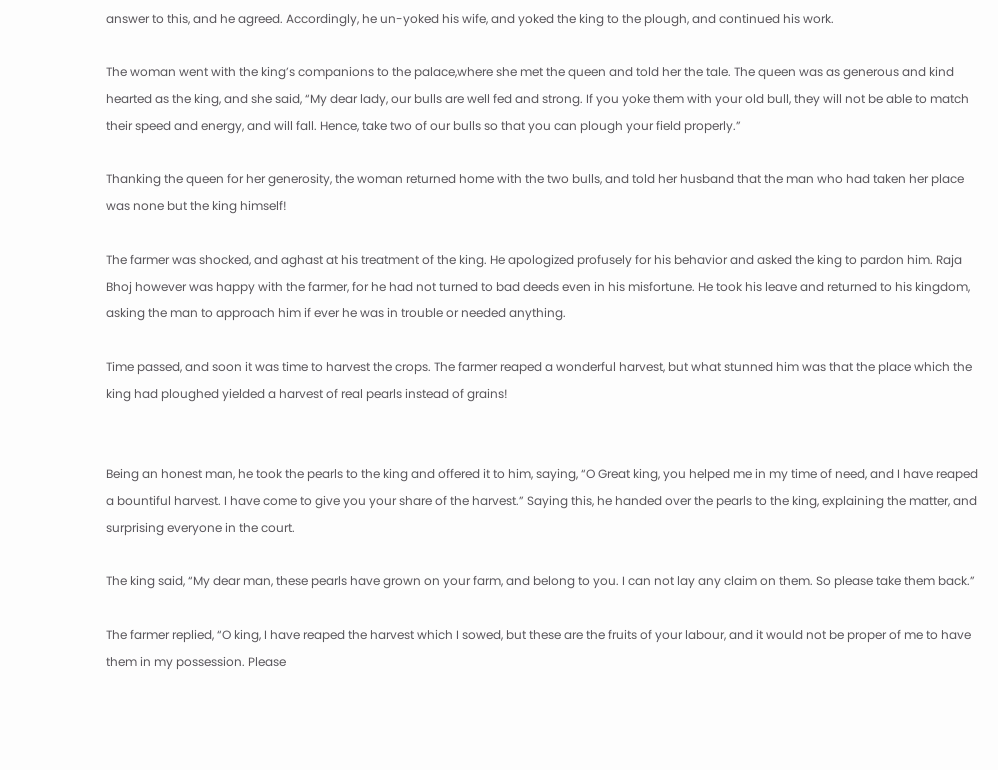answer to this, and he agreed. Accordingly, he un-yoked his wife, and yoked the king to the plough, and continued his work.

The woman went with the king’s companions to the palace,where she met the queen and told her the tale. The queen was as generous and kind hearted as the king, and she said, “My dear lady, our bulls are well fed and strong. If you yoke them with your old bull, they will not be able to match their speed and energy, and will fall. Hence, take two of our bulls so that you can plough your field properly.”

Thanking the queen for her generosity, the woman returned home with the two bulls, and told her husband that the man who had taken her place was none but the king himself!

The farmer was shocked, and aghast at his treatment of the king. He apologized profusely for his behavior and asked the king to pardon him. Raja Bhoj however was happy with the farmer, for he had not turned to bad deeds even in his misfortune. He took his leave and returned to his kingdom, asking the man to approach him if ever he was in trouble or needed anything.

Time passed, and soon it was time to harvest the crops. The farmer reaped a wonderful harvest, but what stunned him was that the place which the king had ploughed yielded a harvest of real pearls instead of grains!


Being an honest man, he took the pearls to the king and offered it to him, saying, “O Great king, you helped me in my time of need, and I have reaped a bountiful harvest. I have come to give you your share of the harvest.” Saying this, he handed over the pearls to the king, explaining the matter, and surprising everyone in the court.

The king said, “My dear man, these pearls have grown on your farm, and belong to you. I can not lay any claim on them. So please take them back.”

The farmer replied, “O king, I have reaped the harvest which I sowed, but these are the fruits of your labour, and it would not be proper of me to have them in my possession. Please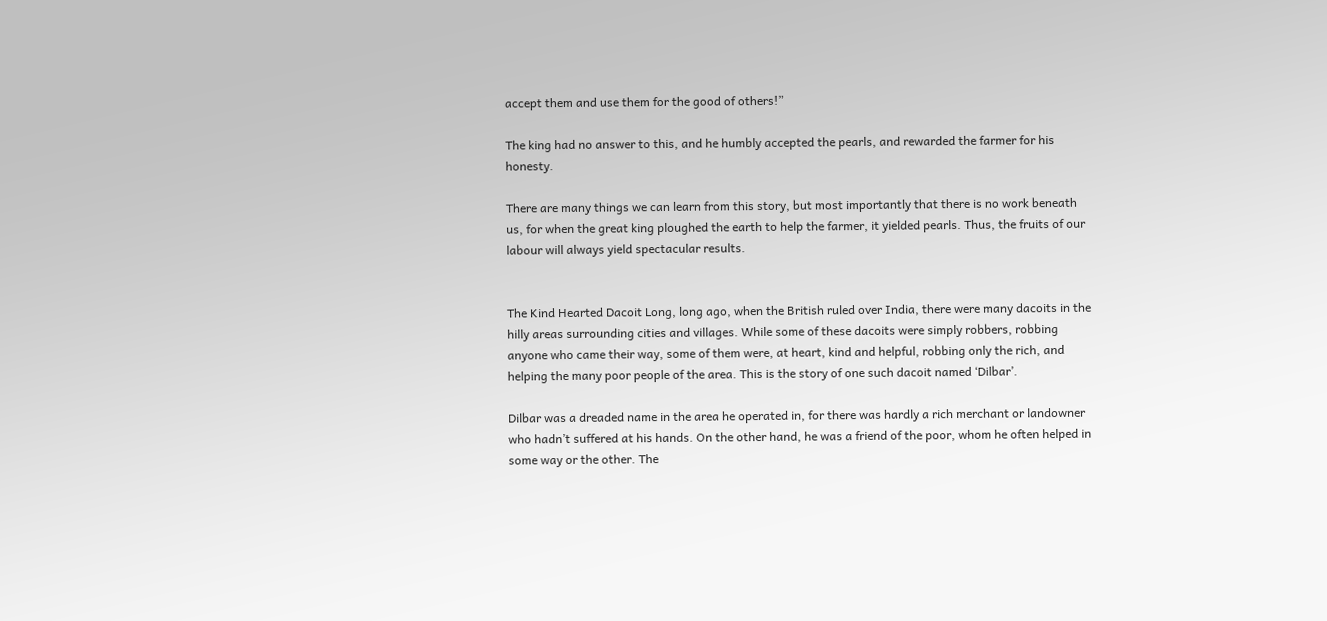accept them and use them for the good of others!”

The king had no answer to this, and he humbly accepted the pearls, and rewarded the farmer for his honesty.

There are many things we can learn from this story, but most importantly that there is no work beneath us, for when the great king ploughed the earth to help the farmer, it yielded pearls. Thus, the fruits of our labour will always yield spectacular results.


The Kind Hearted Dacoit Long, long ago, when the British ruled over India, there were many dacoits in the hilly areas surrounding cities and villages. While some of these dacoits were simply robbers, robbing anyone who came their way, some of them were, at heart, kind and helpful, robbing only the rich, and helping the many poor people of the area. This is the story of one such dacoit named ‘Dilbar’.

Dilbar was a dreaded name in the area he operated in, for there was hardly a rich merchant or landowner who hadn’t suffered at his hands. On the other hand, he was a friend of the poor, whom he often helped in some way or the other. The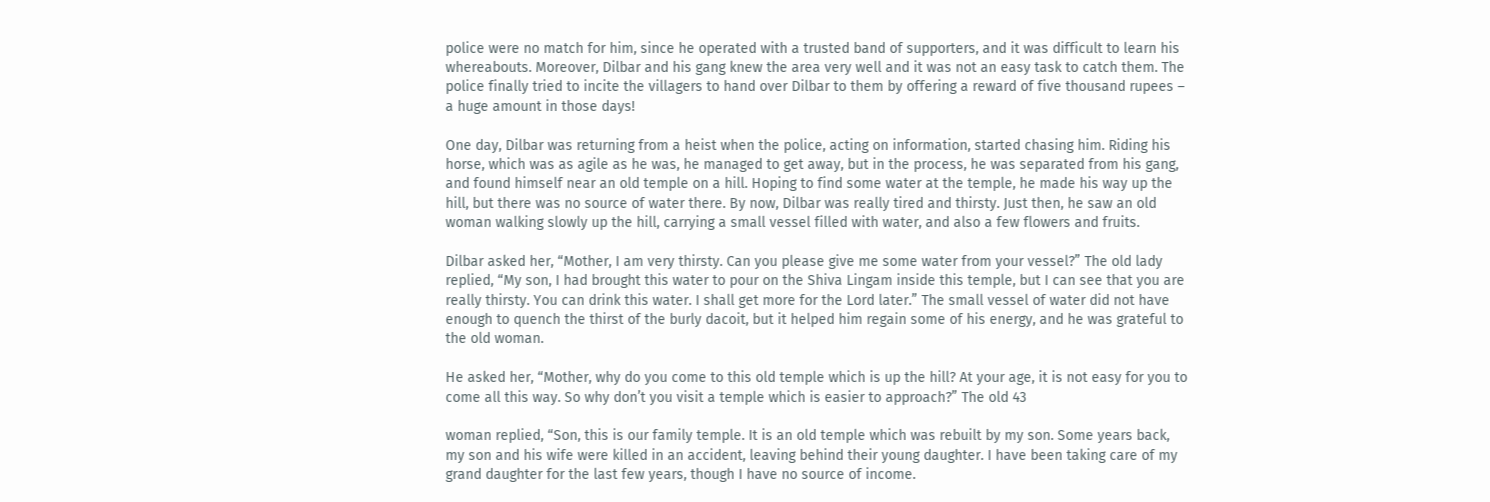police were no match for him, since he operated with a trusted band of supporters, and it was difficult to learn his whereabouts. Moreover, Dilbar and his gang knew the area very well and it was not an easy task to catch them. The police finally tried to incite the villagers to hand over Dilbar to them by offering a reward of five thousand rupees – a huge amount in those days!

One day, Dilbar was returning from a heist when the police, acting on information, started chasing him. Riding his horse, which was as agile as he was, he managed to get away, but in the process, he was separated from his gang, and found himself near an old temple on a hill. Hoping to find some water at the temple, he made his way up the hill, but there was no source of water there. By now, Dilbar was really tired and thirsty. Just then, he saw an old woman walking slowly up the hill, carrying a small vessel filled with water, and also a few flowers and fruits.

Dilbar asked her, “Mother, I am very thirsty. Can you please give me some water from your vessel?” The old lady replied, “My son, I had brought this water to pour on the Shiva Lingam inside this temple, but I can see that you are really thirsty. You can drink this water. I shall get more for the Lord later.” The small vessel of water did not have enough to quench the thirst of the burly dacoit, but it helped him regain some of his energy, and he was grateful to the old woman.

He asked her, “Mother, why do you come to this old temple which is up the hill? At your age, it is not easy for you to come all this way. So why don’t you visit a temple which is easier to approach?” The old 43

woman replied, “Son, this is our family temple. It is an old temple which was rebuilt by my son. Some years back, my son and his wife were killed in an accident, leaving behind their young daughter. I have been taking care of my grand daughter for the last few years, though I have no source of income.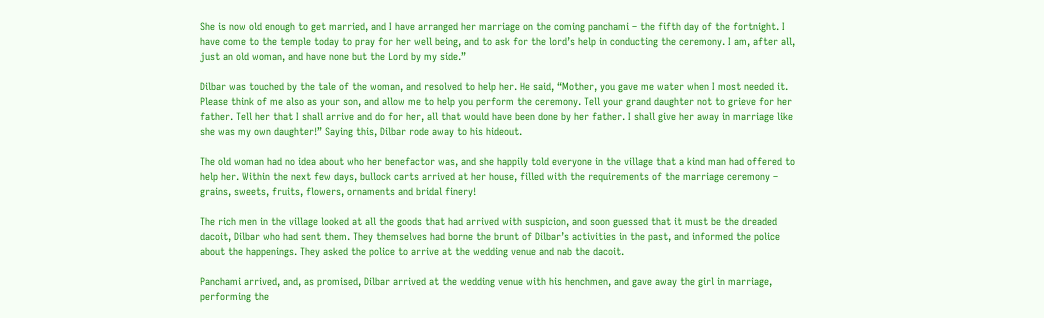She is now old enough to get married, and I have arranged her marriage on the coming panchami – the fifth day of the fortnight. I have come to the temple today to pray for her well being, and to ask for the lord’s help in conducting the ceremony. I am, after all, just an old woman, and have none but the Lord by my side.”

Dilbar was touched by the tale of the woman, and resolved to help her. He said, “Mother, you gave me water when I most needed it. Please think of me also as your son, and allow me to help you perform the ceremony. Tell your grand daughter not to grieve for her father. Tell her that I shall arrive and do for her, all that would have been done by her father. I shall give her away in marriage like she was my own daughter!” Saying this, Dilbar rode away to his hideout.

The old woman had no idea about who her benefactor was, and she happily told everyone in the village that a kind man had offered to help her. Within the next few days, bullock carts arrived at her house, filled with the requirements of the marriage ceremony – grains, sweets, fruits, flowers, ornaments and bridal finery!

The rich men in the village looked at all the goods that had arrived with suspicion, and soon guessed that it must be the dreaded dacoit, Dilbar who had sent them. They themselves had borne the brunt of Dilbar’s activities in the past, and informed the police about the happenings. They asked the police to arrive at the wedding venue and nab the dacoit.

Panchami arrived, and, as promised, Dilbar arrived at the wedding venue with his henchmen, and gave away the girl in marriage, performing the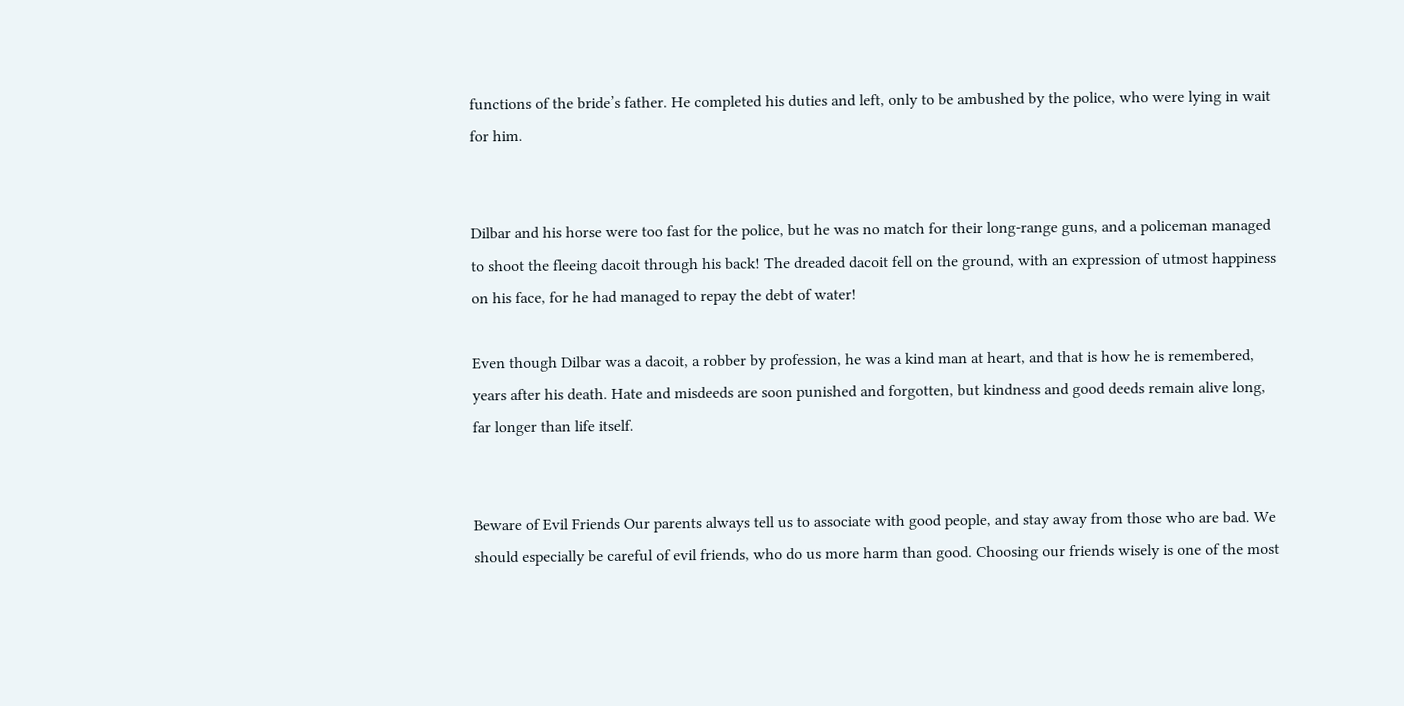functions of the bride’s father. He completed his duties and left, only to be ambushed by the police, who were lying in wait for him.


Dilbar and his horse were too fast for the police, but he was no match for their long-range guns, and a policeman managed to shoot the fleeing dacoit through his back! The dreaded dacoit fell on the ground, with an expression of utmost happiness on his face, for he had managed to repay the debt of water!

Even though Dilbar was a dacoit, a robber by profession, he was a kind man at heart, and that is how he is remembered, years after his death. Hate and misdeeds are soon punished and forgotten, but kindness and good deeds remain alive long, far longer than life itself.


Beware of Evil Friends Our parents always tell us to associate with good people, and stay away from those who are bad. We should especially be careful of evil friends, who do us more harm than good. Choosing our friends wisely is one of the most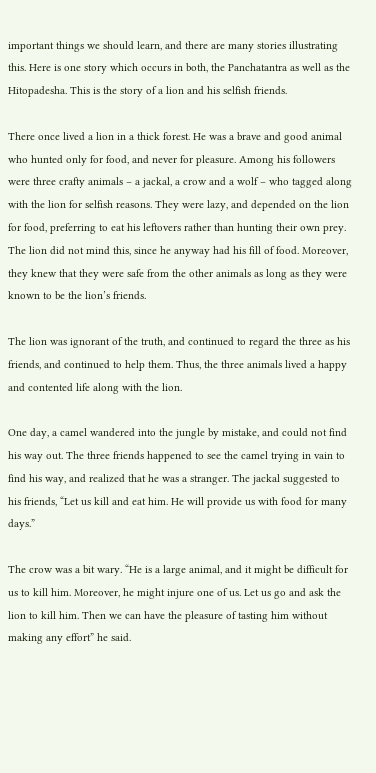important things we should learn, and there are many stories illustrating this. Here is one story which occurs in both, the Panchatantra as well as the Hitopadesha. This is the story of a lion and his selfish friends.

There once lived a lion in a thick forest. He was a brave and good animal who hunted only for food, and never for pleasure. Among his followers were three crafty animals – a jackal, a crow and a wolf – who tagged along with the lion for selfish reasons. They were lazy, and depended on the lion for food, preferring to eat his leftovers rather than hunting their own prey. The lion did not mind this, since he anyway had his fill of food. Moreover, they knew that they were safe from the other animals as long as they were known to be the lion’s friends.

The lion was ignorant of the truth, and continued to regard the three as his friends, and continued to help them. Thus, the three animals lived a happy and contented life along with the lion.

One day, a camel wandered into the jungle by mistake, and could not find his way out. The three friends happened to see the camel trying in vain to find his way, and realized that he was a stranger. The jackal suggested to his friends, “Let us kill and eat him. He will provide us with food for many days.”

The crow was a bit wary. “He is a large animal, and it might be difficult for us to kill him. Moreover, he might injure one of us. Let us go and ask the lion to kill him. Then we can have the pleasure of tasting him without making any effort” he said.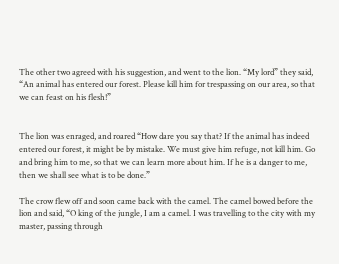The other two agreed with his suggestion, and went to the lion. “My lord” they said, “An animal has entered our forest. Please kill him for trespassing on our area, so that we can feast on his flesh!”


The lion was enraged, and roared “How dare you say that? If the animal has indeed entered our forest, it might be by mistake. We must give him refuge, not kill him. Go and bring him to me, so that we can learn more about him. If he is a danger to me, then we shall see what is to be done.”

The crow flew off and soon came back with the camel. The camel bowed before the lion and said, “O king of the jungle, I am a camel. I was travelling to the city with my master, passing through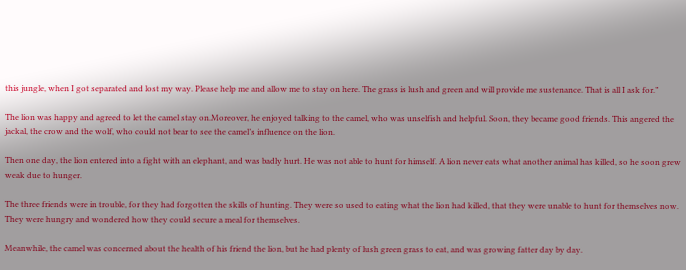this jungle, when I got separated and lost my way. Please help me and allow me to stay on here. The grass is lush and green and will provide me sustenance. That is all I ask for.”

The lion was happy and agreed to let the camel stay on.Moreover, he enjoyed talking to the camel, who was unselfish and helpful. Soon, they became good friends. This angered the jackal, the crow and the wolf, who could not bear to see the camel’s influence on the lion.

Then one day, the lion entered into a fight with an elephant, and was badly hurt. He was not able to hunt for himself. A lion never eats what another animal has killed, so he soon grew weak due to hunger.

The three friends were in trouble, for they had forgotten the skills of hunting. They were so used to eating what the lion had killed, that they were unable to hunt for themselves now. They were hungry and wondered how they could secure a meal for themselves.

Meanwhile, the camel was concerned about the health of his friend the lion, but he had plenty of lush green grass to eat, and was growing fatter day by day.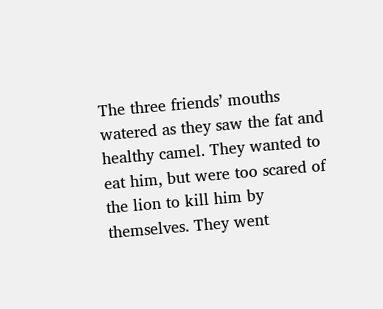The three friends’ mouths watered as they saw the fat and healthy camel. They wanted to eat him, but were too scared of the lion to kill him by themselves. They went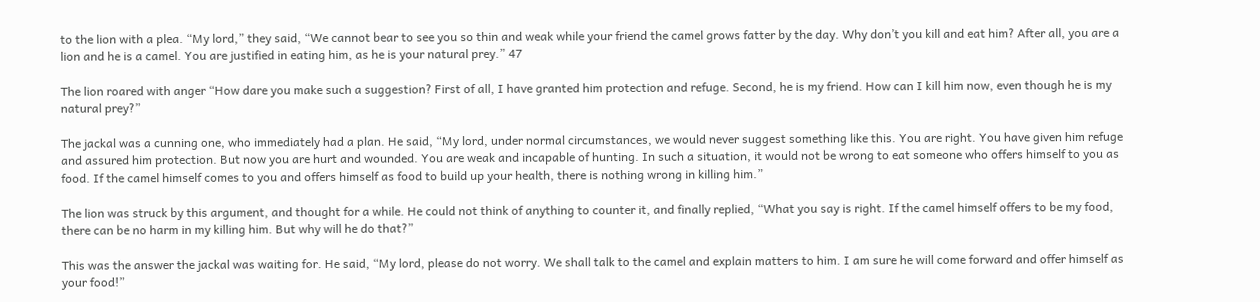to the lion with a plea. “My lord,” they said, “We cannot bear to see you so thin and weak while your friend the camel grows fatter by the day. Why don’t you kill and eat him? After all, you are a lion and he is a camel. You are justified in eating him, as he is your natural prey.” 47

The lion roared with anger “How dare you make such a suggestion? First of all, I have granted him protection and refuge. Second, he is my friend. How can I kill him now, even though he is my natural prey?”

The jackal was a cunning one, who immediately had a plan. He said, “My lord, under normal circumstances, we would never suggest something like this. You are right. You have given him refuge and assured him protection. But now you are hurt and wounded. You are weak and incapable of hunting. In such a situation, it would not be wrong to eat someone who offers himself to you as food. If the camel himself comes to you and offers himself as food to build up your health, there is nothing wrong in killing him.”

The lion was struck by this argument, and thought for a while. He could not think of anything to counter it, and finally replied, “What you say is right. If the camel himself offers to be my food, there can be no harm in my killing him. But why will he do that?”

This was the answer the jackal was waiting for. He said, “My lord, please do not worry. We shall talk to the camel and explain matters to him. I am sure he will come forward and offer himself as your food!”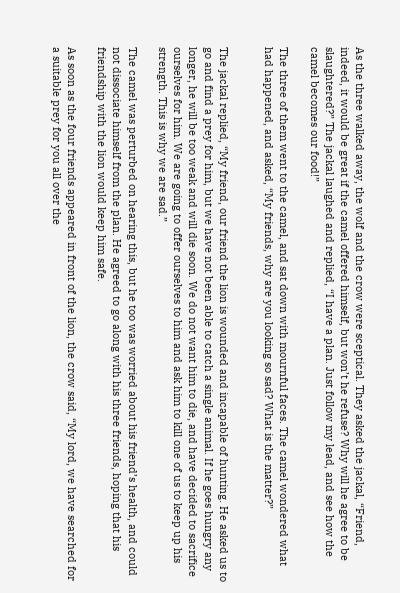As the three walked away, the wolf and the crow were sceptical. They asked the jackal, “Friend, indeed, it would be great if the camel offered himself, but won’t he refuse? Why will he agree to be slaughtered?” The jackal laughed and replied, “I have a plan. Just follow my lead, and see how the camel becomes our food!”

The three of them went to the camel, and sat down with mournful faces. The camel wondered what had happened, and asked, “My friends, why are you looking so sad? What is the matter?”


The jackal replied, “My friend, our friend the lion is wounded and incapable of hunting. He asked us to go and find a prey for him, but we have not been able to catch a single animal. If he goes hungry any longer, he will be too weak and will die soon. We do not want him to die, and have decided to sacrifice ourselves for him. We are going to offer ourselves to him and ask him to kill one of us to keep up his strength. This is why we are sad.”

The camel was perturbed on hearing this, but he too was worried about his friend’s health, and could not dissociate himself from the plan. He agreed to go along with his three friends, hoping that his friendship with the lion would keep him safe.

As soon as the four friends appeared in front of the lion, the crow said, “My lord, we have searched for a suitable prey for you all over the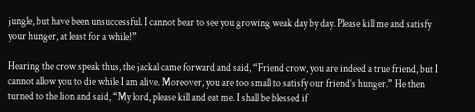jungle, but have been unsuccessful. I cannot bear to see you growing weak day by day. Please kill me and satisfy your hunger, at least for a while!”

Hearing the crow speak thus, the jackal came forward and said, “Friend crow, you are indeed a true friend, but I cannot allow you to die while I am alive. Moreover, you are too small to satisfy our friend’s hunger.” He then turned to the lion and said, “My lord, please kill and eat me. I shall be blessed if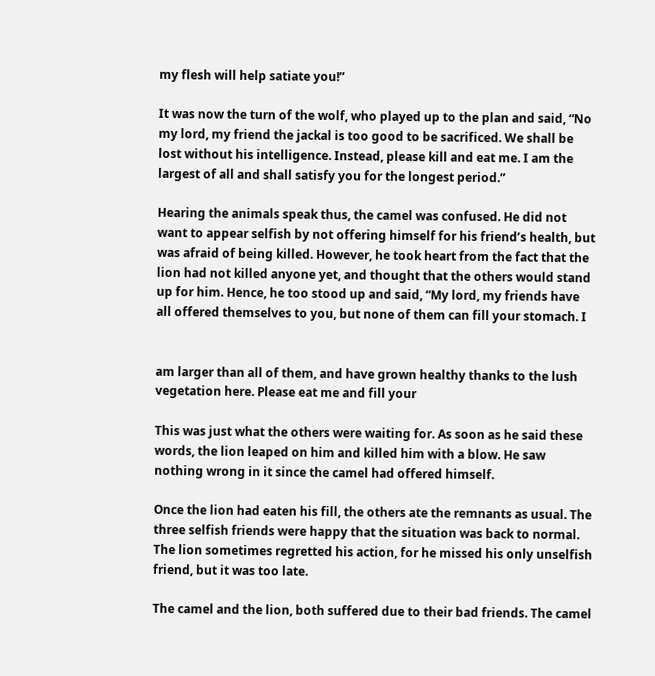my flesh will help satiate you!”

It was now the turn of the wolf, who played up to the plan and said, “No my lord, my friend the jackal is too good to be sacrificed. We shall be lost without his intelligence. Instead, please kill and eat me. I am the largest of all and shall satisfy you for the longest period.”

Hearing the animals speak thus, the camel was confused. He did not want to appear selfish by not offering himself for his friend’s health, but was afraid of being killed. However, he took heart from the fact that the lion had not killed anyone yet, and thought that the others would stand up for him. Hence, he too stood up and said, “My lord, my friends have all offered themselves to you, but none of them can fill your stomach. I


am larger than all of them, and have grown healthy thanks to the lush vegetation here. Please eat me and fill your

This was just what the others were waiting for. As soon as he said these words, the lion leaped on him and killed him with a blow. He saw nothing wrong in it since the camel had offered himself.

Once the lion had eaten his fill, the others ate the remnants as usual. The three selfish friends were happy that the situation was back to normal. The lion sometimes regretted his action, for he missed his only unselfish friend, but it was too late.

The camel and the lion, both suffered due to their bad friends. The camel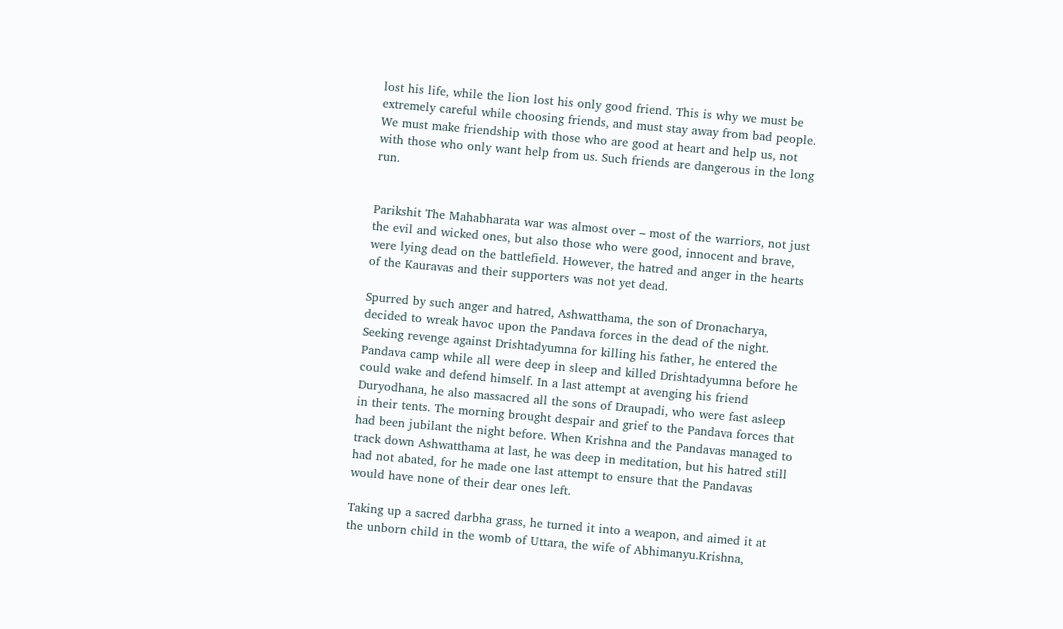lost his life, while the lion lost his only good friend. This is why we must be extremely careful while choosing friends, and must stay away from bad people. We must make friendship with those who are good at heart and help us, not with those who only want help from us. Such friends are dangerous in the long run.


Parikshit The Mahabharata war was almost over – most of the warriors, not just the evil and wicked ones, but also those who were good, innocent and brave, were lying dead on the battlefield. However, the hatred and anger in the hearts of the Kauravas and their supporters was not yet dead.

Spurred by such anger and hatred, Ashwatthama, the son of Dronacharya, decided to wreak havoc upon the Pandava forces in the dead of the night. Seeking revenge against Drishtadyumna for killing his father, he entered the Pandava camp while all were deep in sleep and killed Drishtadyumna before he could wake and defend himself. In a last attempt at avenging his friend Duryodhana, he also massacred all the sons of Draupadi, who were fast asleep in their tents. The morning brought despair and grief to the Pandava forces that had been jubilant the night before. When Krishna and the Pandavas managed to track down Ashwatthama at last, he was deep in meditation, but his hatred still had not abated, for he made one last attempt to ensure that the Pandavas would have none of their dear ones left.

Taking up a sacred darbha grass, he turned it into a weapon, and aimed it at the unborn child in the womb of Uttara, the wife of Abhimanyu.Krishna,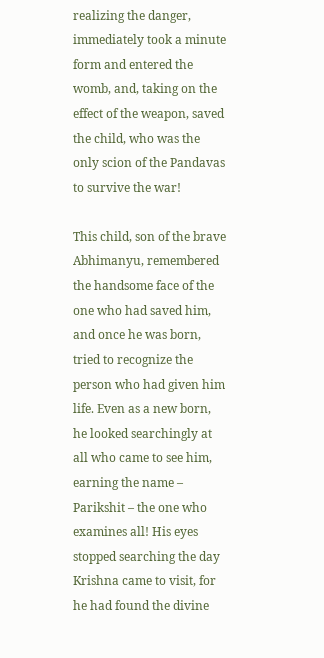realizing the danger, immediately took a minute form and entered the womb, and, taking on the effect of the weapon, saved the child, who was the only scion of the Pandavas to survive the war!

This child, son of the brave Abhimanyu, remembered the handsome face of the one who had saved him, and once he was born, tried to recognize the person who had given him life. Even as a new born, he looked searchingly at all who came to see him, earning the name – Parikshit – the one who examines all! His eyes stopped searching the day Krishna came to visit, for he had found the divine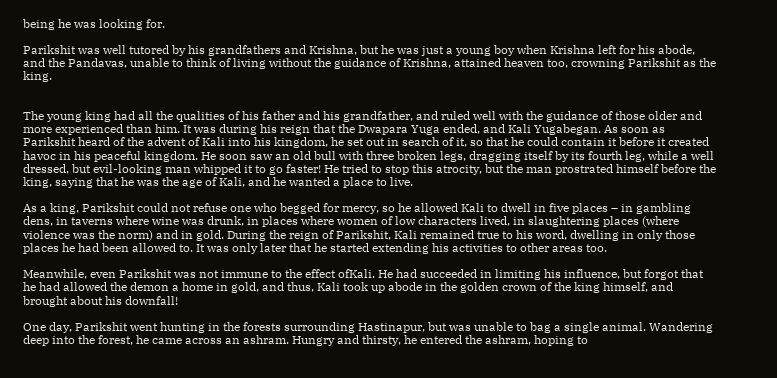being he was looking for.

Parikshit was well tutored by his grandfathers and Krishna, but he was just a young boy when Krishna left for his abode, and the Pandavas, unable to think of living without the guidance of Krishna, attained heaven too, crowning Parikshit as the king.


The young king had all the qualities of his father and his grandfather, and ruled well with the guidance of those older and more experienced than him. It was during his reign that the Dwapara Yuga ended, and Kali Yugabegan. As soon as Parikshit heard of the advent of Kali into his kingdom, he set out in search of it, so that he could contain it before it created havoc in his peaceful kingdom. He soon saw an old bull with three broken legs, dragging itself by its fourth leg, while a well dressed, but evil-looking man whipped it to go faster! He tried to stop this atrocity, but the man prostrated himself before the king, saying that he was the age of Kali, and he wanted a place to live.

As a king, Parikshit could not refuse one who begged for mercy, so he allowed Kali to dwell in five places – in gambling dens, in taverns where wine was drunk, in places where women of low characters lived, in slaughtering places (where violence was the norm) and in gold. During the reign of Parikshit, Kali remained true to his word, dwelling in only those places he had been allowed to. It was only later that he started extending his activities to other areas too.

Meanwhile, even Parikshit was not immune to the effect ofKali. He had succeeded in limiting his influence, but forgot that he had allowed the demon a home in gold, and thus, Kali took up abode in the golden crown of the king himself, and brought about his downfall!

One day, Parikshit went hunting in the forests surrounding Hastinapur, but was unable to bag a single animal. Wandering deep into the forest, he came across an ashram. Hungry and thirsty, he entered the ashram, hoping to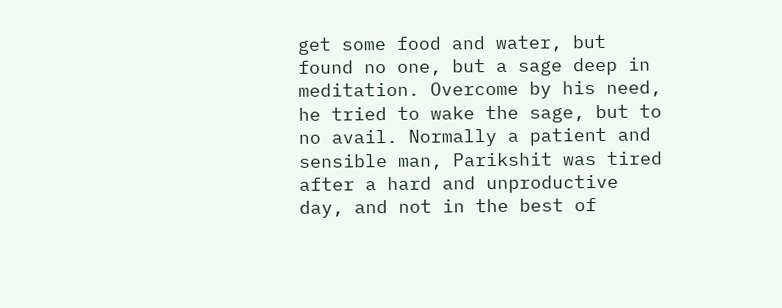get some food and water, but found no one, but a sage deep in meditation. Overcome by his need, he tried to wake the sage, but to no avail. Normally a patient and sensible man, Parikshit was tired after a hard and unproductive day, and not in the best of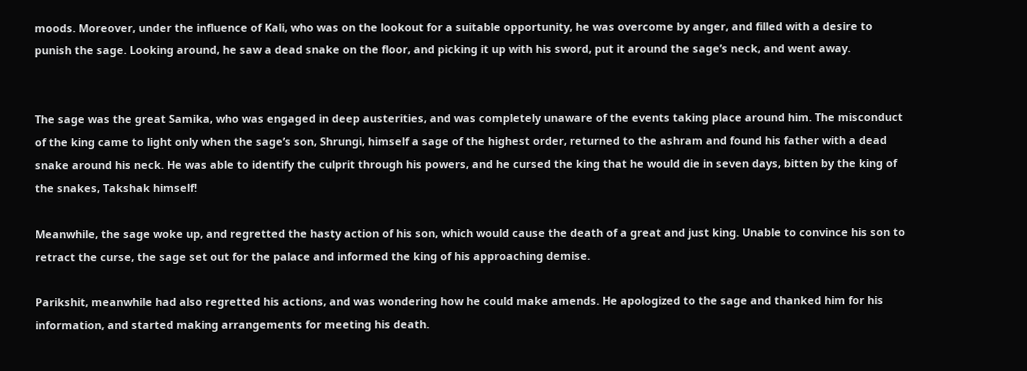moods. Moreover, under the influence of Kali, who was on the lookout for a suitable opportunity, he was overcome by anger, and filled with a desire to punish the sage. Looking around, he saw a dead snake on the floor, and picking it up with his sword, put it around the sage’s neck, and went away.


The sage was the great Samika, who was engaged in deep austerities, and was completely unaware of the events taking place around him. The misconduct of the king came to light only when the sage’s son, Shrungi, himself a sage of the highest order, returned to the ashram and found his father with a dead snake around his neck. He was able to identify the culprit through his powers, and he cursed the king that he would die in seven days, bitten by the king of the snakes, Takshak himself!

Meanwhile, the sage woke up, and regretted the hasty action of his son, which would cause the death of a great and just king. Unable to convince his son to retract the curse, the sage set out for the palace and informed the king of his approaching demise.

Parikshit, meanwhile had also regretted his actions, and was wondering how he could make amends. He apologized to the sage and thanked him for his information, and started making arrangements for meeting his death.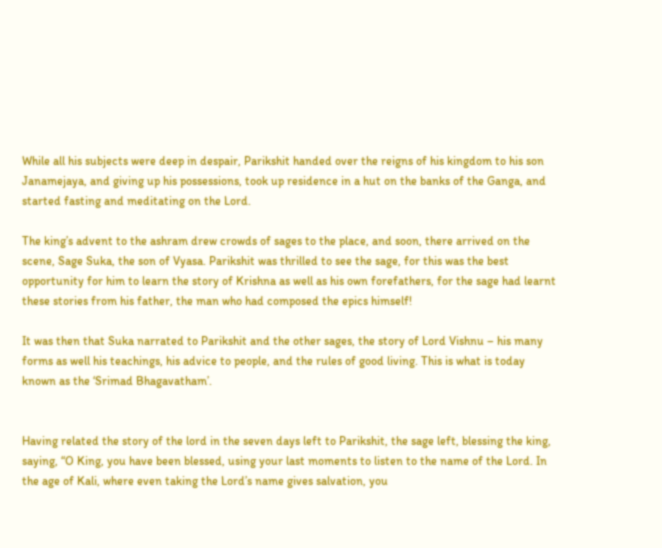While all his subjects were deep in despair, Parikshit handed over the reigns of his kingdom to his son Janamejaya, and giving up his possessions, took up residence in a hut on the banks of the Ganga, and started fasting and meditating on the Lord.

The king’s advent to the ashram drew crowds of sages to the place, and soon, there arrived on the scene, Sage Suka, the son of Vyasa. Parikshit was thrilled to see the sage, for this was the best opportunity for him to learn the story of Krishna as well as his own forefathers, for the sage had learnt these stories from his father, the man who had composed the epics himself!

It was then that Suka narrated to Parikshit and the other sages, the story of Lord Vishnu – his many forms as well his teachings, his advice to people, and the rules of good living. This is what is today known as the ‘Srimad Bhagavatham’.


Having related the story of the lord in the seven days left to Parikshit, the sage left, blessing the king, saying, “O King, you have been blessed, using your last moments to listen to the name of the Lord. In the age of Kali, where even taking the Lord’s name gives salvation, you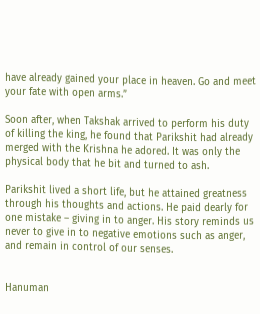have already gained your place in heaven. Go and meet your fate with open arms.”

Soon after, when Takshak arrived to perform his duty of killing the king, he found that Parikshit had already merged with the Krishna he adored. It was only the physical body that he bit and turned to ash.

Parikshit lived a short life, but he attained greatness through his thoughts and actions. He paid dearly for one mistake – giving in to anger. His story reminds us never to give in to negative emotions such as anger, and remain in control of our senses.


Hanuman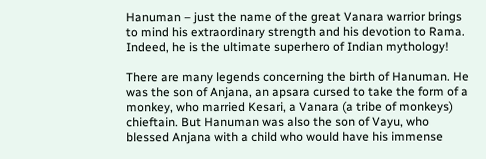Hanuman – just the name of the great Vanara warrior brings to mind his extraordinary strength and his devotion to Rama. Indeed, he is the ultimate superhero of Indian mythology!

There are many legends concerning the birth of Hanuman. He was the son of Anjana, an apsara cursed to take the form of a monkey, who married Kesari, a Vanara (a tribe of monkeys) chieftain. But Hanuman was also the son of Vayu, who blessed Anjana with a child who would have his immense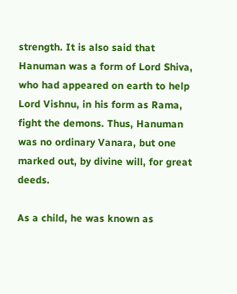strength. It is also said that Hanuman was a form of Lord Shiva, who had appeared on earth to help Lord Vishnu, in his form as Rama, fight the demons. Thus, Hanuman was no ordinary Vanara, but one marked out, by divine will, for great deeds.

As a child, he was known as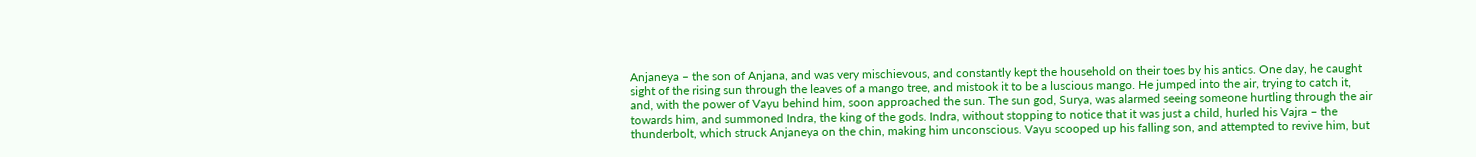Anjaneya – the son of Anjana, and was very mischievous, and constantly kept the household on their toes by his antics. One day, he caught sight of the rising sun through the leaves of a mango tree, and mistook it to be a luscious mango. He jumped into the air, trying to catch it, and, with the power of Vayu behind him, soon approached the sun. The sun god, Surya, was alarmed seeing someone hurtling through the air towards him, and summoned Indra, the king of the gods. Indra, without stopping to notice that it was just a child, hurled his Vajra – the thunderbolt, which struck Anjaneya on the chin, making him unconscious. Vayu scooped up his falling son, and attempted to revive him, but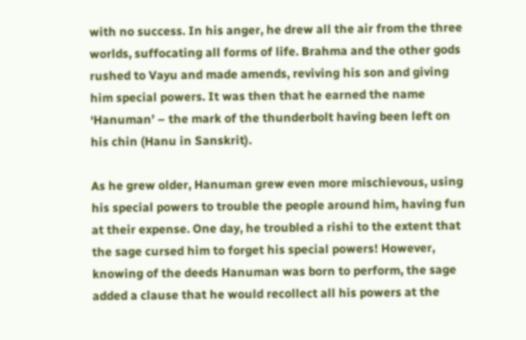with no success. In his anger, he drew all the air from the three worlds, suffocating all forms of life. Brahma and the other gods rushed to Vayu and made amends, reviving his son and giving him special powers. It was then that he earned the name ‘Hanuman’ – the mark of the thunderbolt having been left on his chin (Hanu in Sanskrit).

As he grew older, Hanuman grew even more mischievous, using his special powers to trouble the people around him, having fun at their expense. One day, he troubled a rishi to the extent that the sage cursed him to forget his special powers! However, knowing of the deeds Hanuman was born to perform, the sage added a clause that he would recollect all his powers at the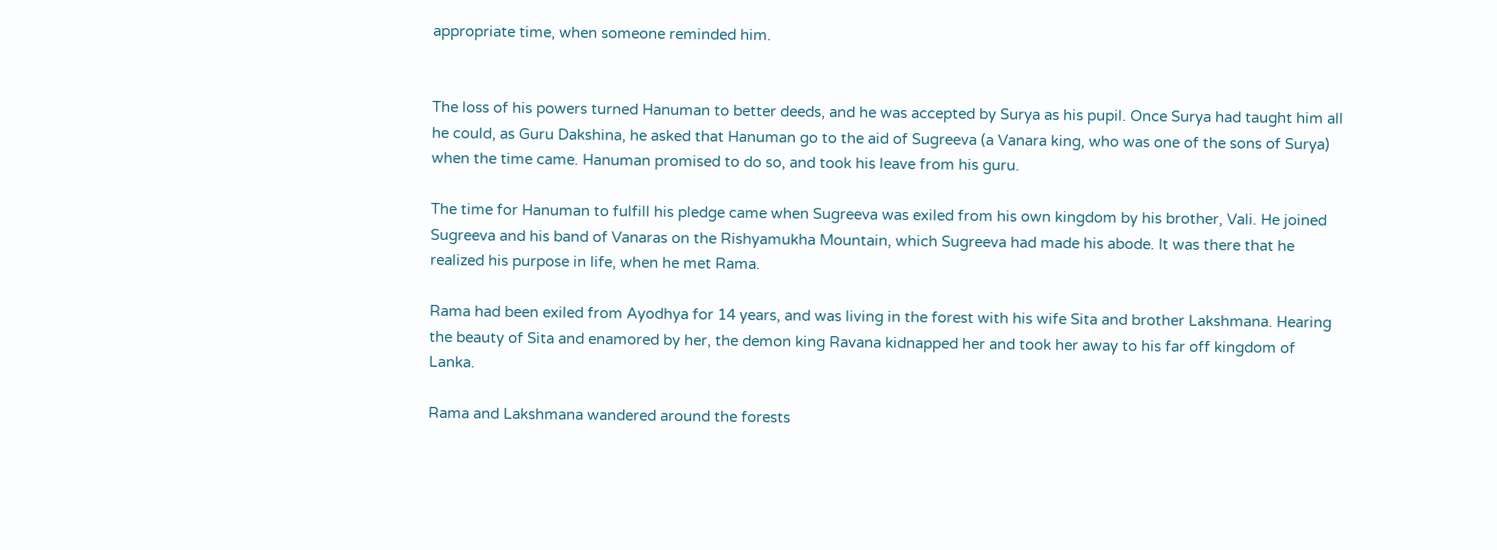appropriate time, when someone reminded him.


The loss of his powers turned Hanuman to better deeds, and he was accepted by Surya as his pupil. Once Surya had taught him all he could, as Guru Dakshina, he asked that Hanuman go to the aid of Sugreeva (a Vanara king, who was one of the sons of Surya) when the time came. Hanuman promised to do so, and took his leave from his guru.

The time for Hanuman to fulfill his pledge came when Sugreeva was exiled from his own kingdom by his brother, Vali. He joined Sugreeva and his band of Vanaras on the Rishyamukha Mountain, which Sugreeva had made his abode. It was there that he realized his purpose in life, when he met Rama.

Rama had been exiled from Ayodhya for 14 years, and was living in the forest with his wife Sita and brother Lakshmana. Hearing the beauty of Sita and enamored by her, the demon king Ravana kidnapped her and took her away to his far off kingdom of Lanka.

Rama and Lakshmana wandered around the forests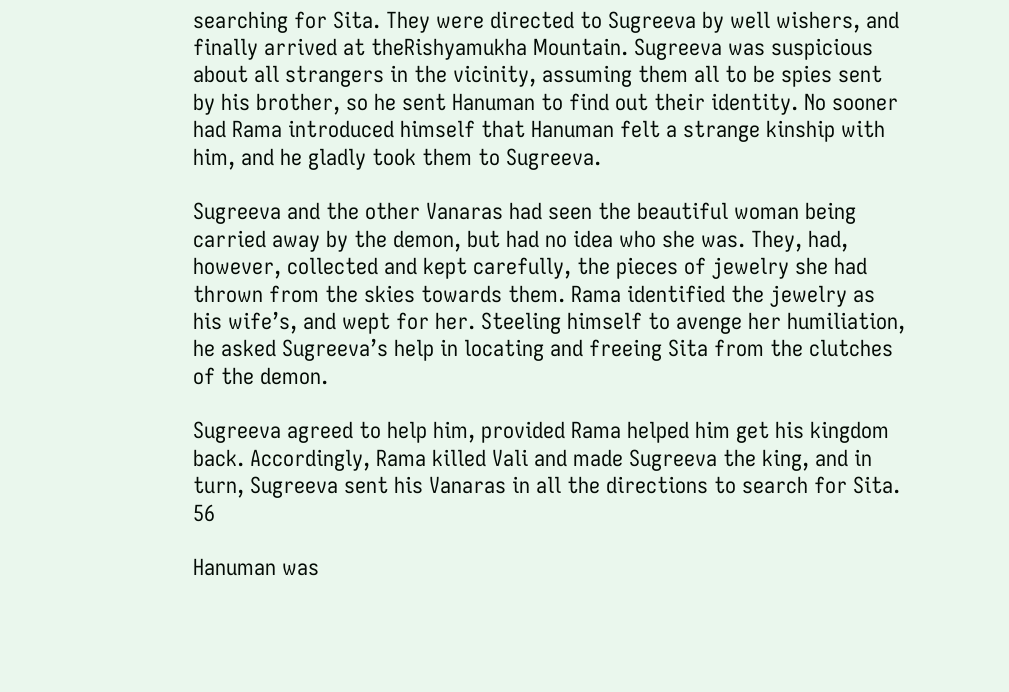searching for Sita. They were directed to Sugreeva by well wishers, and finally arrived at theRishyamukha Mountain. Sugreeva was suspicious about all strangers in the vicinity, assuming them all to be spies sent by his brother, so he sent Hanuman to find out their identity. No sooner had Rama introduced himself that Hanuman felt a strange kinship with him, and he gladly took them to Sugreeva.

Sugreeva and the other Vanaras had seen the beautiful woman being carried away by the demon, but had no idea who she was. They, had, however, collected and kept carefully, the pieces of jewelry she had thrown from the skies towards them. Rama identified the jewelry as his wife’s, and wept for her. Steeling himself to avenge her humiliation, he asked Sugreeva’s help in locating and freeing Sita from the clutches of the demon.

Sugreeva agreed to help him, provided Rama helped him get his kingdom back. Accordingly, Rama killed Vali and made Sugreeva the king, and in turn, Sugreeva sent his Vanaras in all the directions to search for Sita. 56

Hanuman was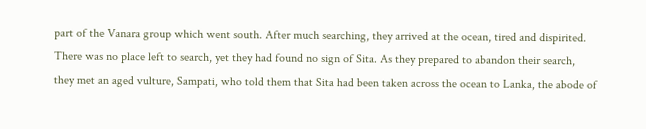part of the Vanara group which went south. After much searching, they arrived at the ocean, tired and dispirited. There was no place left to search, yet they had found no sign of Sita. As they prepared to abandon their search, they met an aged vulture, Sampati, who told them that Sita had been taken across the ocean to Lanka, the abode of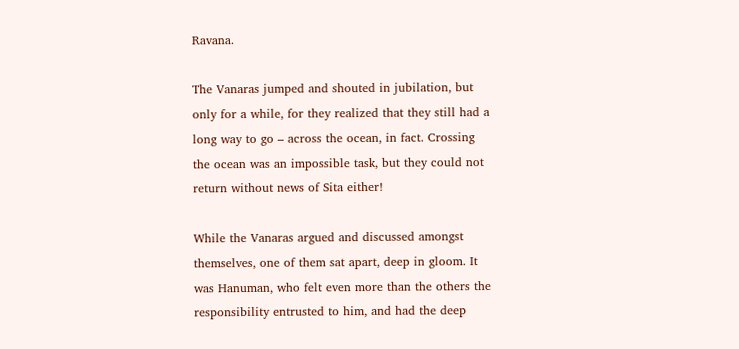Ravana.

The Vanaras jumped and shouted in jubilation, but only for a while, for they realized that they still had a long way to go – across the ocean, in fact. Crossing the ocean was an impossible task, but they could not return without news of Sita either!

While the Vanaras argued and discussed amongst themselves, one of them sat apart, deep in gloom. It was Hanuman, who felt even more than the others the responsibility entrusted to him, and had the deep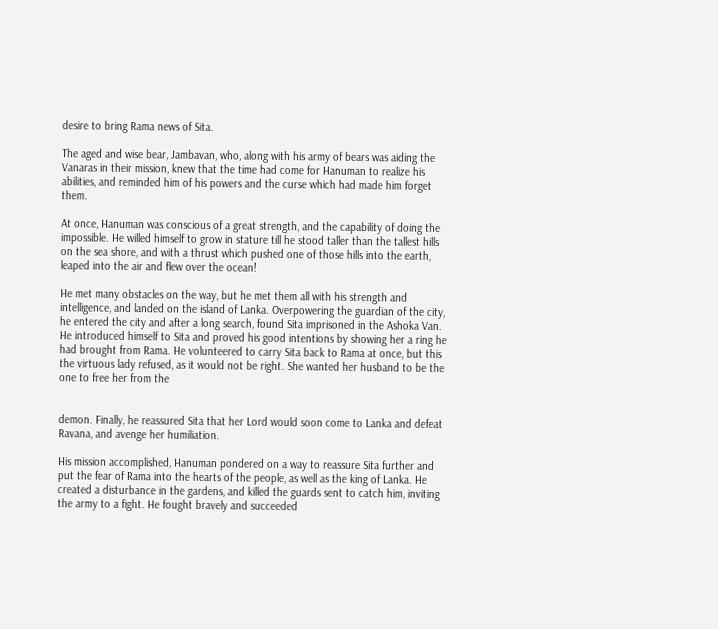desire to bring Rama news of Sita.

The aged and wise bear, Jambavan, who, along with his army of bears was aiding the Vanaras in their mission, knew that the time had come for Hanuman to realize his abilities, and reminded him of his powers and the curse which had made him forget them.

At once, Hanuman was conscious of a great strength, and the capability of doing the impossible. He willed himself to grow in stature till he stood taller than the tallest hills on the sea shore, and with a thrust which pushed one of those hills into the earth, leaped into the air and flew over the ocean!

He met many obstacles on the way, but he met them all with his strength and intelligence, and landed on the island of Lanka. Overpowering the guardian of the city, he entered the city and after a long search, found Sita imprisoned in the Ashoka Van. He introduced himself to Sita and proved his good intentions by showing her a ring he had brought from Rama. He volunteered to carry Sita back to Rama at once, but this the virtuous lady refused, as it would not be right. She wanted her husband to be the one to free her from the


demon. Finally, he reassured Sita that her Lord would soon come to Lanka and defeat Ravana, and avenge her humiliation.

His mission accomplished, Hanuman pondered on a way to reassure Sita further and put the fear of Rama into the hearts of the people, as well as the king of Lanka. He created a disturbance in the gardens, and killed the guards sent to catch him, inviting the army to a fight. He fought bravely and succeeded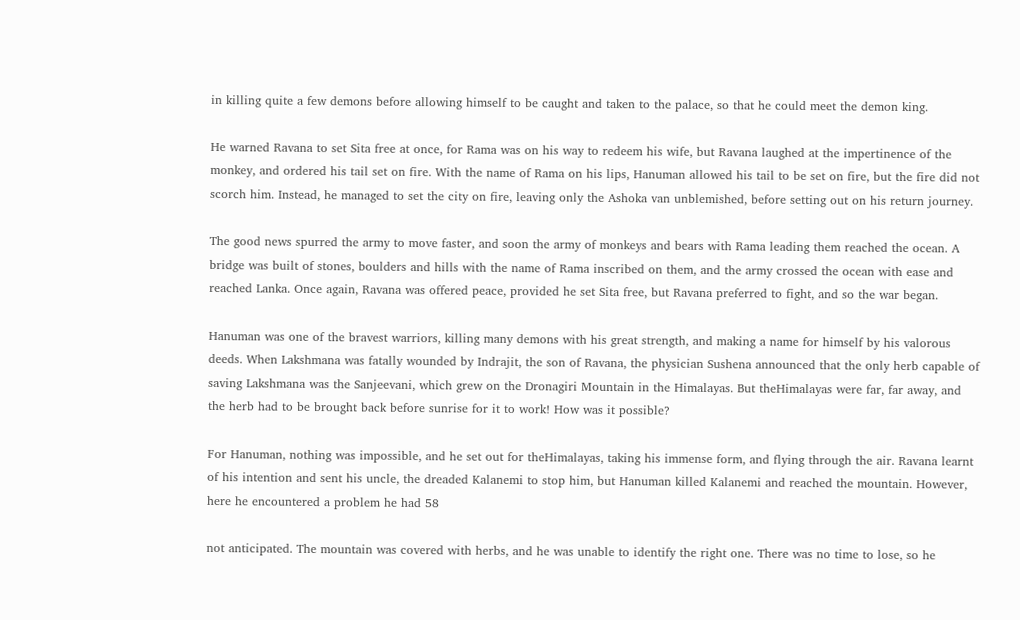in killing quite a few demons before allowing himself to be caught and taken to the palace, so that he could meet the demon king.

He warned Ravana to set Sita free at once, for Rama was on his way to redeem his wife, but Ravana laughed at the impertinence of the monkey, and ordered his tail set on fire. With the name of Rama on his lips, Hanuman allowed his tail to be set on fire, but the fire did not scorch him. Instead, he managed to set the city on fire, leaving only the Ashoka van unblemished, before setting out on his return journey.

The good news spurred the army to move faster, and soon the army of monkeys and bears with Rama leading them reached the ocean. A bridge was built of stones, boulders and hills with the name of Rama inscribed on them, and the army crossed the ocean with ease and reached Lanka. Once again, Ravana was offered peace, provided he set Sita free, but Ravana preferred to fight, and so the war began.

Hanuman was one of the bravest warriors, killing many demons with his great strength, and making a name for himself by his valorous deeds. When Lakshmana was fatally wounded by Indrajit, the son of Ravana, the physician Sushena announced that the only herb capable of saving Lakshmana was the Sanjeevani, which grew on the Dronagiri Mountain in the Himalayas. But theHimalayas were far, far away, and the herb had to be brought back before sunrise for it to work! How was it possible?

For Hanuman, nothing was impossible, and he set out for theHimalayas, taking his immense form, and flying through the air. Ravana learnt of his intention and sent his uncle, the dreaded Kalanemi to stop him, but Hanuman killed Kalanemi and reached the mountain. However, here he encountered a problem he had 58

not anticipated. The mountain was covered with herbs, and he was unable to identify the right one. There was no time to lose, so he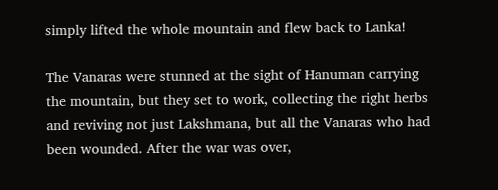simply lifted the whole mountain and flew back to Lanka!

The Vanaras were stunned at the sight of Hanuman carrying the mountain, but they set to work, collecting the right herbs and reviving not just Lakshmana, but all the Vanaras who had been wounded. After the war was over,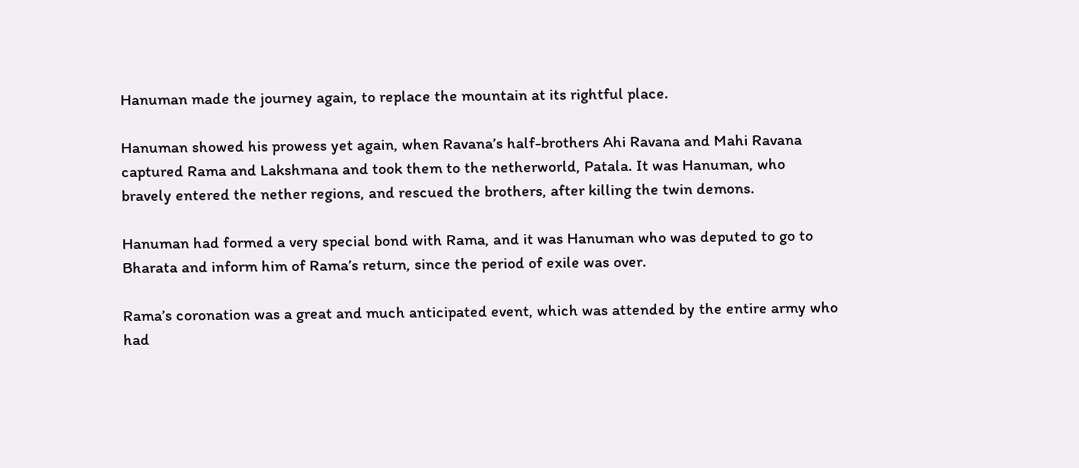Hanuman made the journey again, to replace the mountain at its rightful place.

Hanuman showed his prowess yet again, when Ravana’s half-brothers Ahi Ravana and Mahi Ravana captured Rama and Lakshmana and took them to the netherworld, Patala. It was Hanuman, who bravely entered the nether regions, and rescued the brothers, after killing the twin demons.

Hanuman had formed a very special bond with Rama, and it was Hanuman who was deputed to go to Bharata and inform him of Rama’s return, since the period of exile was over.

Rama’s coronation was a great and much anticipated event, which was attended by the entire army who had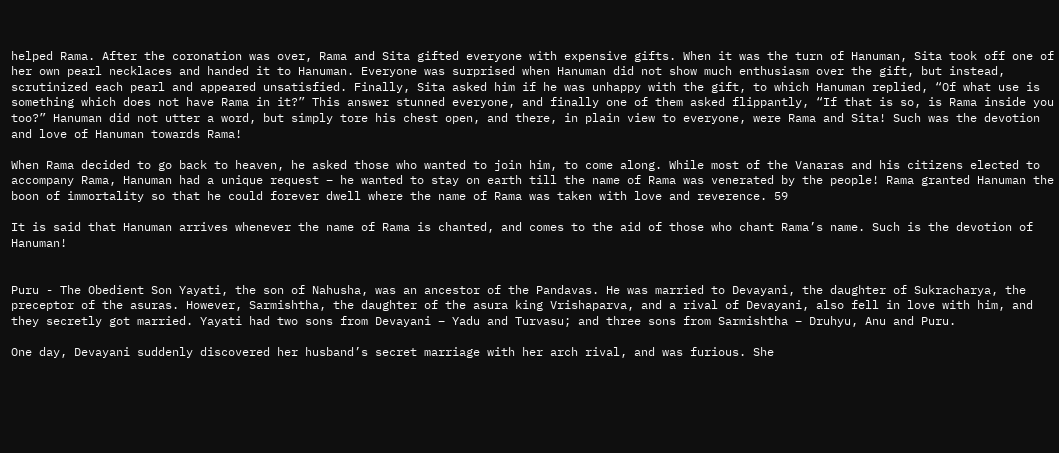helped Rama. After the coronation was over, Rama and Sita gifted everyone with expensive gifts. When it was the turn of Hanuman, Sita took off one of her own pearl necklaces and handed it to Hanuman. Everyone was surprised when Hanuman did not show much enthusiasm over the gift, but instead, scrutinized each pearl and appeared unsatisfied. Finally, Sita asked him if he was unhappy with the gift, to which Hanuman replied, “Of what use is something which does not have Rama in it?” This answer stunned everyone, and finally one of them asked flippantly, “If that is so, is Rama inside you too?” Hanuman did not utter a word, but simply tore his chest open, and there, in plain view to everyone, were Rama and Sita! Such was the devotion and love of Hanuman towards Rama!

When Rama decided to go back to heaven, he asked those who wanted to join him, to come along. While most of the Vanaras and his citizens elected to accompany Rama, Hanuman had a unique request – he wanted to stay on earth till the name of Rama was venerated by the people! Rama granted Hanuman the boon of immortality so that he could forever dwell where the name of Rama was taken with love and reverence. 59

It is said that Hanuman arrives whenever the name of Rama is chanted, and comes to the aid of those who chant Rama’s name. Such is the devotion of Hanuman!


Puru - The Obedient Son Yayati, the son of Nahusha, was an ancestor of the Pandavas. He was married to Devayani, the daughter of Sukracharya, the preceptor of the asuras. However, Sarmishtha, the daughter of the asura king Vrishaparva, and a rival of Devayani, also fell in love with him, and they secretly got married. Yayati had two sons from Devayani – Yadu and Turvasu; and three sons from Sarmishtha – Druhyu, Anu and Puru.

One day, Devayani suddenly discovered her husband’s secret marriage with her arch rival, and was furious. She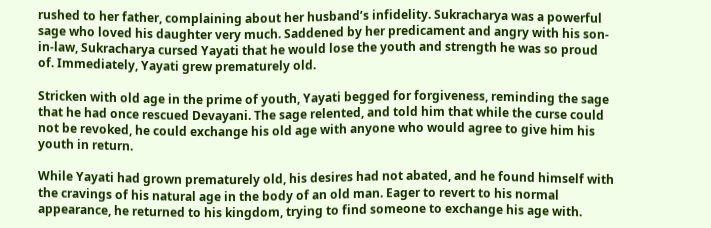rushed to her father, complaining about her husband’s infidelity. Sukracharya was a powerful sage who loved his daughter very much. Saddened by her predicament and angry with his son-in-law, Sukracharya cursed Yayati that he would lose the youth and strength he was so proud of. Immediately, Yayati grew prematurely old.

Stricken with old age in the prime of youth, Yayati begged for forgiveness, reminding the sage that he had once rescued Devayani. The sage relented, and told him that while the curse could not be revoked, he could exchange his old age with anyone who would agree to give him his youth in return.

While Yayati had grown prematurely old, his desires had not abated, and he found himself with the cravings of his natural age in the body of an old man. Eager to revert to his normal appearance, he returned to his kingdom, trying to find someone to exchange his age with.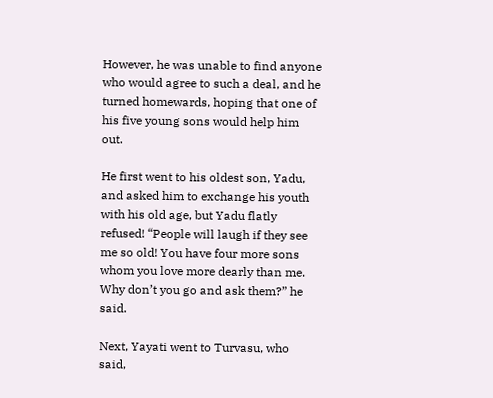However, he was unable to find anyone who would agree to such a deal, and he turned homewards, hoping that one of his five young sons would help him out.

He first went to his oldest son, Yadu, and asked him to exchange his youth with his old age, but Yadu flatly refused! “People will laugh if they see me so old! You have four more sons whom you love more dearly than me. Why don’t you go and ask them?” he said.

Next, Yayati went to Turvasu, who said,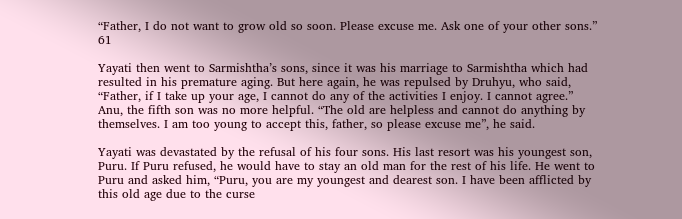“Father, I do not want to grow old so soon. Please excuse me. Ask one of your other sons.” 61

Yayati then went to Sarmishtha’s sons, since it was his marriage to Sarmishtha which had resulted in his premature aging. But here again, he was repulsed by Druhyu, who said, “Father, if I take up your age, I cannot do any of the activities I enjoy. I cannot agree.” Anu, the fifth son was no more helpful. “The old are helpless and cannot do anything by themselves. I am too young to accept this, father, so please excuse me”, he said.

Yayati was devastated by the refusal of his four sons. His last resort was his youngest son, Puru. If Puru refused, he would have to stay an old man for the rest of his life. He went to Puru and asked him, “Puru, you are my youngest and dearest son. I have been afflicted by this old age due to the curse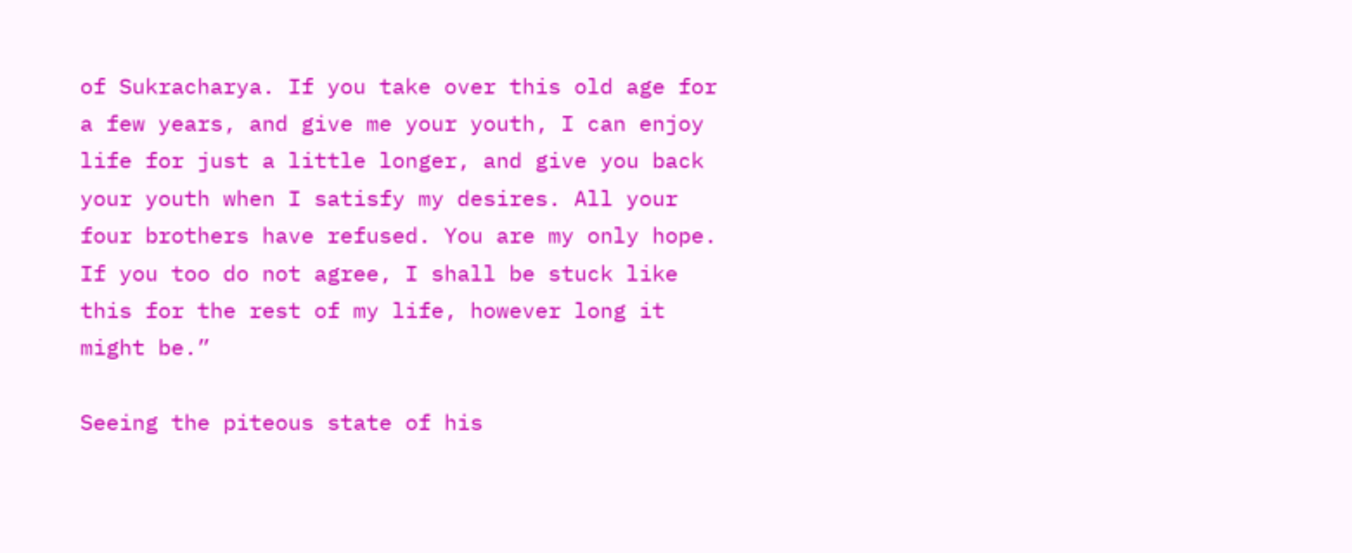of Sukracharya. If you take over this old age for a few years, and give me your youth, I can enjoy life for just a little longer, and give you back your youth when I satisfy my desires. All your four brothers have refused. You are my only hope. If you too do not agree, I shall be stuck like this for the rest of my life, however long it might be.”

Seeing the piteous state of his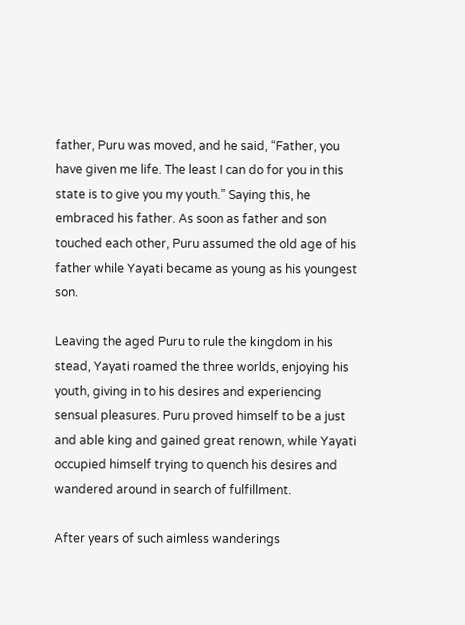father, Puru was moved, and he said, “Father, you have given me life. The least I can do for you in this state is to give you my youth.” Saying this, he embraced his father. As soon as father and son touched each other, Puru assumed the old age of his father while Yayati became as young as his youngest son.

Leaving the aged Puru to rule the kingdom in his stead, Yayati roamed the three worlds, enjoying his youth, giving in to his desires and experiencing sensual pleasures. Puru proved himself to be a just and able king and gained great renown, while Yayati occupied himself trying to quench his desires and wandered around in search of fulfillment.

After years of such aimless wanderings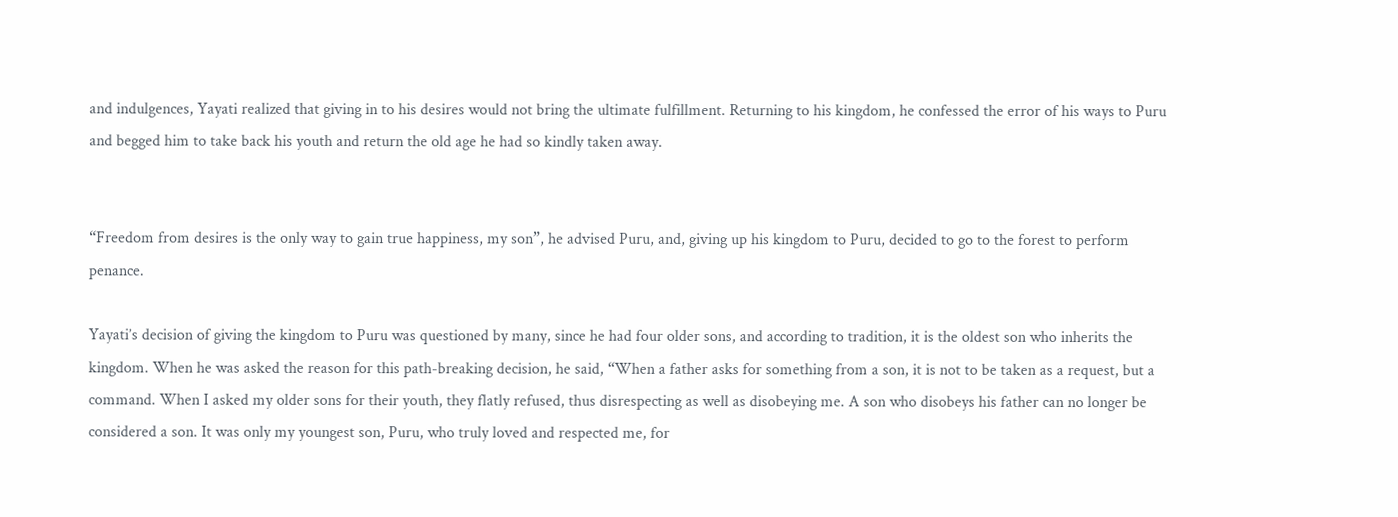and indulgences, Yayati realized that giving in to his desires would not bring the ultimate fulfillment. Returning to his kingdom, he confessed the error of his ways to Puru and begged him to take back his youth and return the old age he had so kindly taken away.


“Freedom from desires is the only way to gain true happiness, my son”, he advised Puru, and, giving up his kingdom to Puru, decided to go to the forest to perform penance.

Yayati’s decision of giving the kingdom to Puru was questioned by many, since he had four older sons, and according to tradition, it is the oldest son who inherits the kingdom. When he was asked the reason for this path-breaking decision, he said, “When a father asks for something from a son, it is not to be taken as a request, but a command. When I asked my older sons for their youth, they flatly refused, thus disrespecting as well as disobeying me. A son who disobeys his father can no longer be considered a son. It was only my youngest son, Puru, who truly loved and respected me, for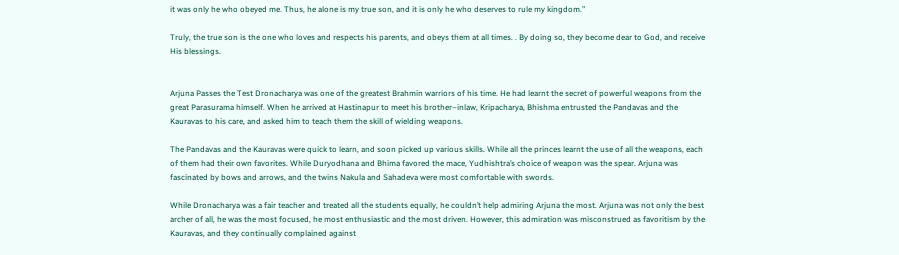it was only he who obeyed me. Thus, he alone is my true son, and it is only he who deserves to rule my kingdom.”

Truly, the true son is the one who loves and respects his parents, and obeys them at all times. . By doing so, they become dear to God, and receive His blessings.


Arjuna Passes the Test Dronacharya was one of the greatest Brahmin warriors of his time. He had learnt the secret of powerful weapons from the great Parasurama himself. When he arrived at Hastinapur to meet his brother–inlaw, Kripacharya, Bhishma entrusted the Pandavas and the Kauravas to his care, and asked him to teach them the skill of wielding weapons.

The Pandavas and the Kauravas were quick to learn, and soon picked up various skills. While all the princes learnt the use of all the weapons, each of them had their own favorites. While Duryodhana and Bhima favored the mace, Yudhishtra’s choice of weapon was the spear. Arjuna was fascinated by bows and arrows, and the twins Nakula and Sahadeva were most comfortable with swords.

While Dronacharya was a fair teacher and treated all the students equally, he couldn’t help admiring Arjuna the most. Arjuna was not only the best archer of all, he was the most focused, he most enthusiastic and the most driven. However, this admiration was misconstrued as favoritism by the Kauravas, and they continually complained against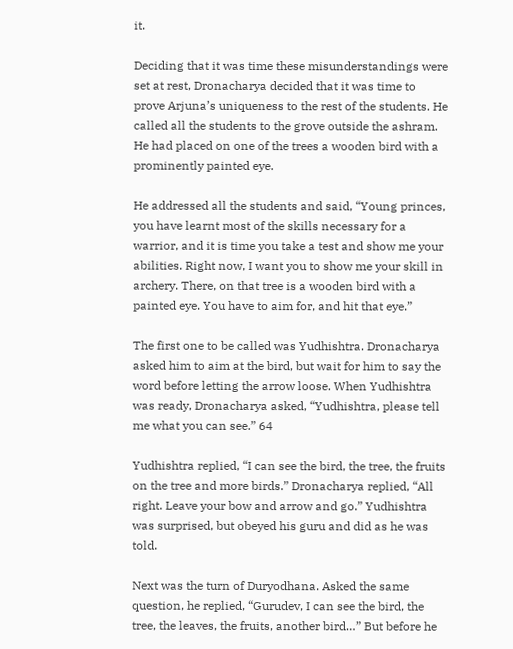it.

Deciding that it was time these misunderstandings were set at rest, Dronacharya decided that it was time to prove Arjuna’s uniqueness to the rest of the students. He called all the students to the grove outside the ashram. He had placed on one of the trees a wooden bird with a prominently painted eye.

He addressed all the students and said, “Young princes, you have learnt most of the skills necessary for a warrior, and it is time you take a test and show me your abilities. Right now, I want you to show me your skill in archery. There, on that tree is a wooden bird with a painted eye. You have to aim for, and hit that eye.”

The first one to be called was Yudhishtra. Dronacharya asked him to aim at the bird, but wait for him to say the word before letting the arrow loose. When Yudhishtra was ready, Dronacharya asked, “Yudhishtra, please tell me what you can see.” 64

Yudhishtra replied, “I can see the bird, the tree, the fruits on the tree and more birds.” Dronacharya replied, “All right. Leave your bow and arrow and go.” Yudhishtra was surprised, but obeyed his guru and did as he was told.

Next was the turn of Duryodhana. Asked the same question, he replied, “Gurudev, I can see the bird, the tree, the leaves, the fruits, another bird…” But before he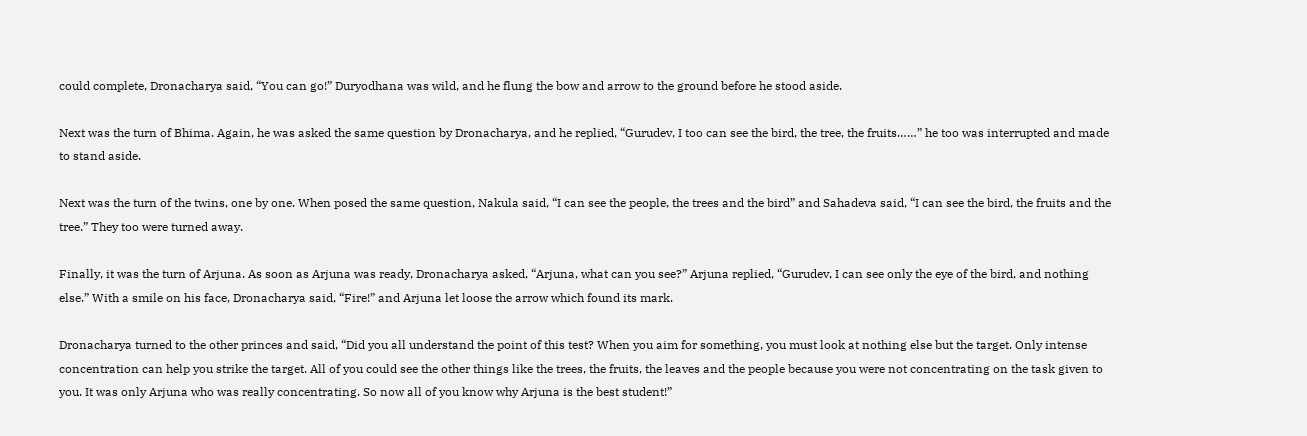could complete, Dronacharya said, “You can go!” Duryodhana was wild, and he flung the bow and arrow to the ground before he stood aside.

Next was the turn of Bhima. Again, he was asked the same question by Dronacharya, and he replied, “Gurudev, I too can see the bird, the tree, the fruits……” he too was interrupted and made to stand aside.

Next was the turn of the twins, one by one. When posed the same question, Nakula said, “I can see the people, the trees and the bird” and Sahadeva said, “I can see the bird, the fruits and the tree.” They too were turned away.

Finally, it was the turn of Arjuna. As soon as Arjuna was ready, Dronacharya asked, “Arjuna, what can you see?” Arjuna replied, “Gurudev, I can see only the eye of the bird, and nothing else.” With a smile on his face, Dronacharya said, “Fire!” and Arjuna let loose the arrow which found its mark.

Dronacharya turned to the other princes and said, “Did you all understand the point of this test? When you aim for something, you must look at nothing else but the target. Only intense concentration can help you strike the target. All of you could see the other things like the trees, the fruits, the leaves and the people because you were not concentrating on the task given to you. It was only Arjuna who was really concentrating. So now all of you know why Arjuna is the best student!”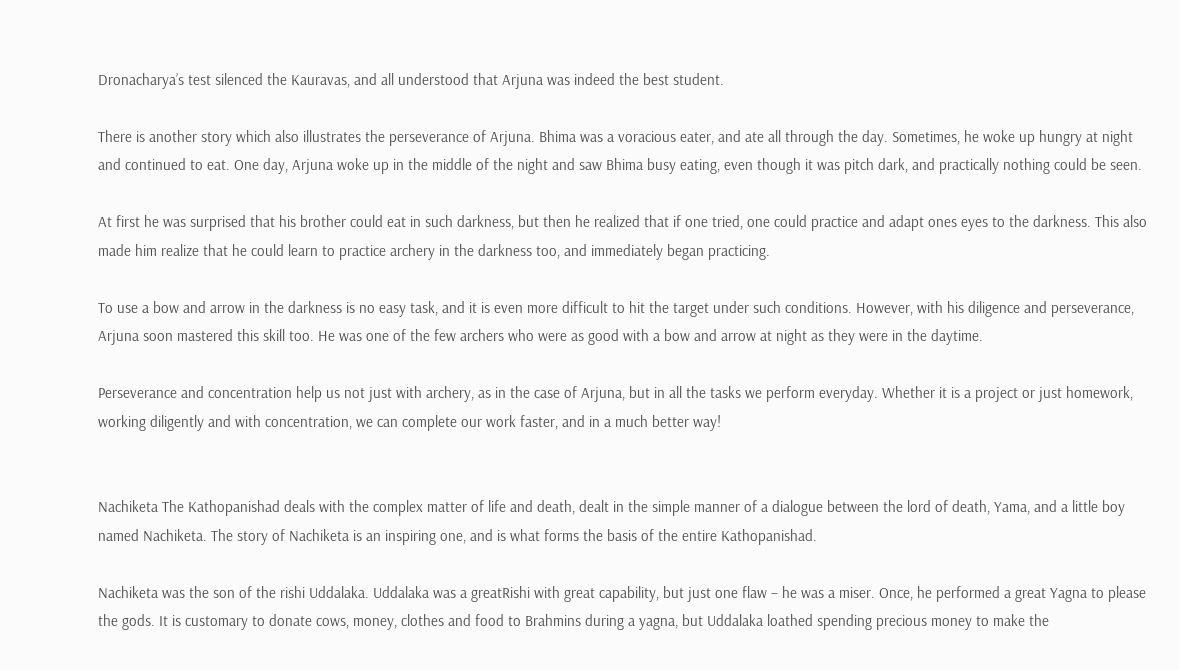Dronacharya’s test silenced the Kauravas, and all understood that Arjuna was indeed the best student.

There is another story which also illustrates the perseverance of Arjuna. Bhima was a voracious eater, and ate all through the day. Sometimes, he woke up hungry at night and continued to eat. One day, Arjuna woke up in the middle of the night and saw Bhima busy eating, even though it was pitch dark, and practically nothing could be seen.

At first he was surprised that his brother could eat in such darkness, but then he realized that if one tried, one could practice and adapt ones eyes to the darkness. This also made him realize that he could learn to practice archery in the darkness too, and immediately began practicing.

To use a bow and arrow in the darkness is no easy task, and it is even more difficult to hit the target under such conditions. However, with his diligence and perseverance, Arjuna soon mastered this skill too. He was one of the few archers who were as good with a bow and arrow at night as they were in the daytime.

Perseverance and concentration help us not just with archery, as in the case of Arjuna, but in all the tasks we perform everyday. Whether it is a project or just homework, working diligently and with concentration, we can complete our work faster, and in a much better way!


Nachiketa The Kathopanishad deals with the complex matter of life and death, dealt in the simple manner of a dialogue between the lord of death, Yama, and a little boy named Nachiketa. The story of Nachiketa is an inspiring one, and is what forms the basis of the entire Kathopanishad.

Nachiketa was the son of the rishi Uddalaka. Uddalaka was a greatRishi with great capability, but just one flaw – he was a miser. Once, he performed a great Yagna to please the gods. It is customary to donate cows, money, clothes and food to Brahmins during a yagna, but Uddalaka loathed spending precious money to make the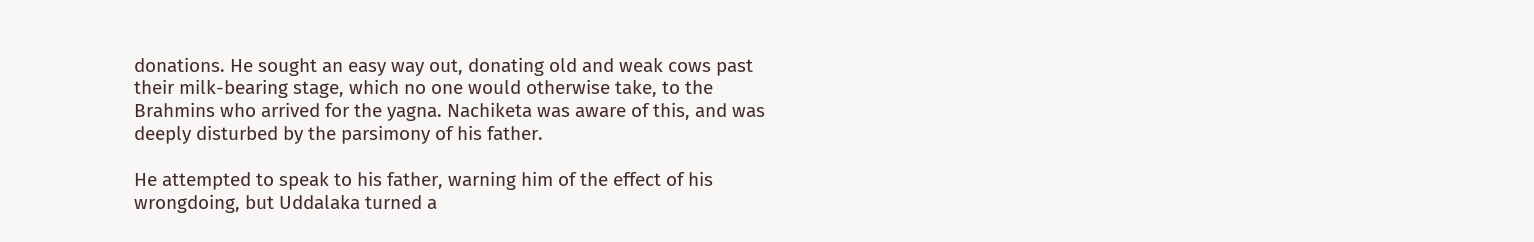donations. He sought an easy way out, donating old and weak cows past their milk-bearing stage, which no one would otherwise take, to the Brahmins who arrived for the yagna. Nachiketa was aware of this, and was deeply disturbed by the parsimony of his father.

He attempted to speak to his father, warning him of the effect of his wrongdoing, but Uddalaka turned a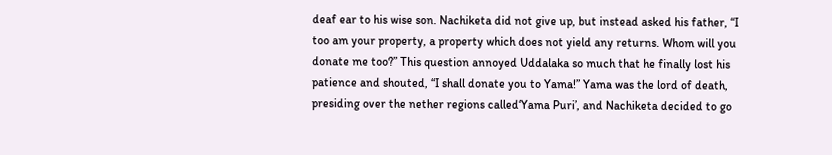deaf ear to his wise son. Nachiketa did not give up, but instead asked his father, “I too am your property, a property which does not yield any returns. Whom will you donate me too?” This question annoyed Uddalaka so much that he finally lost his patience and shouted, “I shall donate you to Yama!” Yama was the lord of death, presiding over the nether regions called‘Yama Puri’, and Nachiketa decided to go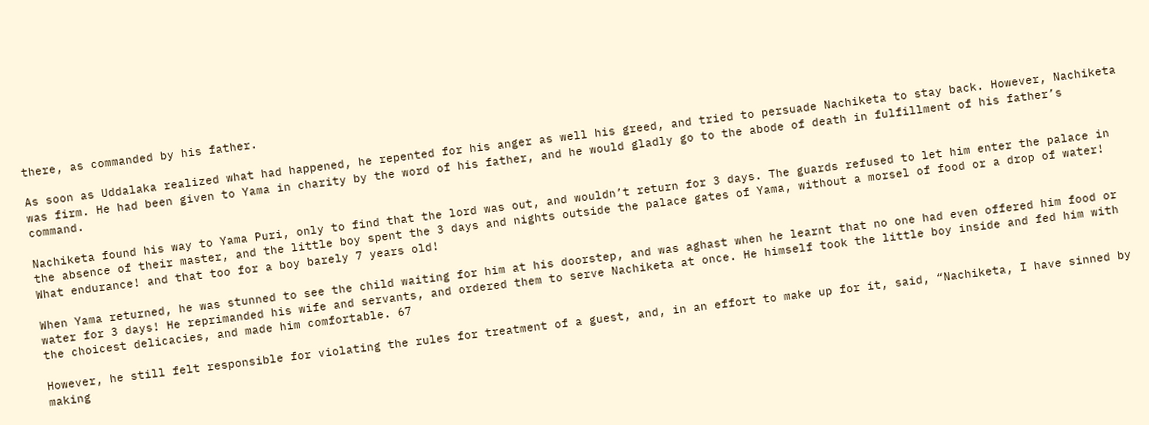there, as commanded by his father.

As soon as Uddalaka realized what had happened, he repented for his anger as well his greed, and tried to persuade Nachiketa to stay back. However, Nachiketa was firm. He had been given to Yama in charity by the word of his father, and he would gladly go to the abode of death in fulfillment of his father’s command.

Nachiketa found his way to Yama Puri, only to find that the lord was out, and wouldn’t return for 3 days. The guards refused to let him enter the palace in the absence of their master, and the little boy spent the 3 days and nights outside the palace gates of Yama, without a morsel of food or a drop of water! What endurance! and that too for a boy barely 7 years old!

When Yama returned, he was stunned to see the child waiting for him at his doorstep, and was aghast when he learnt that no one had even offered him food or water for 3 days! He reprimanded his wife and servants, and ordered them to serve Nachiketa at once. He himself took the little boy inside and fed him with the choicest delicacies, and made him comfortable. 67

However, he still felt responsible for violating the rules for treatment of a guest, and, in an effort to make up for it, said, “Nachiketa, I have sinned by making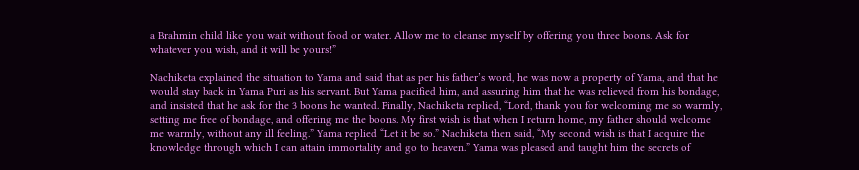a Brahmin child like you wait without food or water. Allow me to cleanse myself by offering you three boons. Ask for whatever you wish, and it will be yours!”

Nachiketa explained the situation to Yama and said that as per his father’s word, he was now a property of Yama, and that he would stay back in Yama Puri as his servant. But Yama pacified him, and assuring him that he was relieved from his bondage, and insisted that he ask for the 3 boons he wanted. Finally, Nachiketa replied, “Lord, thank you for welcoming me so warmly, setting me free of bondage, and offering me the boons. My first wish is that when I return home, my father should welcome me warmly, without any ill feeling.” Yama replied “Let it be so.” Nachiketa then said, “My second wish is that I acquire the knowledge through which I can attain immortality and go to heaven.” Yama was pleased and taught him the secrets of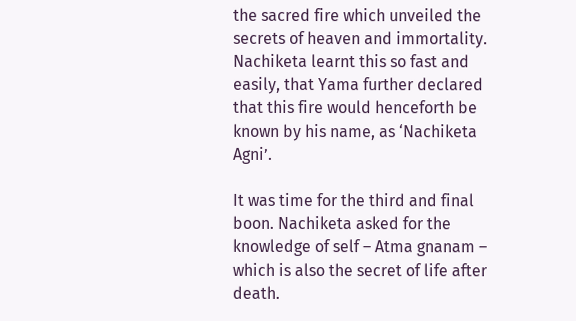the sacred fire which unveiled the secrets of heaven and immortality. Nachiketa learnt this so fast and easily, that Yama further declared that this fire would henceforth be known by his name, as ‘Nachiketa Agni’.

It was time for the third and final boon. Nachiketa asked for the knowledge of self – Atma gnanam – which is also the secret of life after death.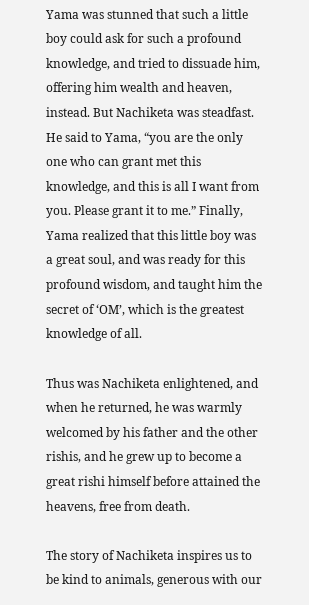Yama was stunned that such a little boy could ask for such a profound knowledge, and tried to dissuade him, offering him wealth and heaven, instead. But Nachiketa was steadfast. He said to Yama, “you are the only one who can grant met this knowledge, and this is all I want from you. Please grant it to me.” Finally, Yama realized that this little boy was a great soul, and was ready for this profound wisdom, and taught him the secret of ‘OM’, which is the greatest knowledge of all.

Thus was Nachiketa enlightened, and when he returned, he was warmly welcomed by his father and the other rishis, and he grew up to become a great rishi himself before attained the heavens, free from death.

The story of Nachiketa inspires us to be kind to animals, generous with our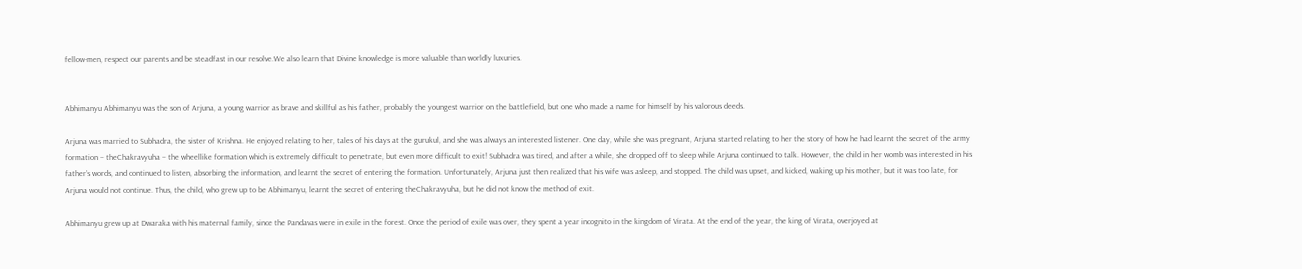fellow-men, respect our parents and be steadfast in our resolve.We also learn that Divine knowledge is more valuable than worldly luxuries.


Abhimanyu Abhimanyu was the son of Arjuna, a young warrior as brave and skillful as his father, probably the youngest warrior on the battlefield, but one who made a name for himself by his valorous deeds.

Arjuna was married to Subhadra, the sister of Krishna. He enjoyed relating to her, tales of his days at the gurukul, and she was always an interested listener. One day, while she was pregnant, Arjuna started relating to her the story of how he had learnt the secret of the army formation – theChakravyuha – the wheellike formation which is extremely difficult to penetrate, but even more difficult to exit! Subhadra was tired, and after a while, she dropped off to sleep while Arjuna continued to talk. However, the child in her womb was interested in his father’s words, and continued to listen, absorbing the information, and learnt the secret of entering the formation. Unfortunately, Arjuna just then realized that his wife was asleep, and stopped. The child was upset, and kicked, waking up his mother, but it was too late, for Arjuna would not continue. Thus, the child, who grew up to be Abhimanyu, learnt the secret of entering theChakravyuha, but he did not know the method of exit.

Abhimanyu grew up at Dwaraka with his maternal family, since the Pandavas were in exile in the forest. Once the period of exile was over, they spent a year incognito in the kingdom of Virata. At the end of the year, the king of Virata, overjoyed at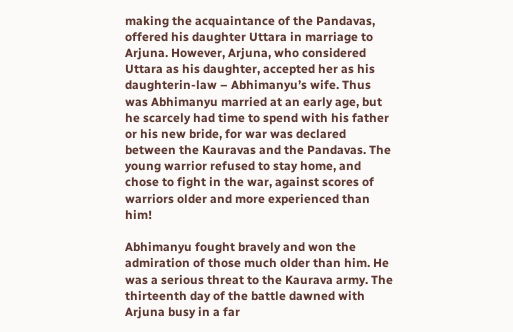making the acquaintance of the Pandavas, offered his daughter Uttara in marriage to Arjuna. However, Arjuna, who considered Uttara as his daughter, accepted her as his daughterin-law – Abhimanyu’s wife. Thus was Abhimanyu married at an early age, but he scarcely had time to spend with his father or his new bride, for war was declared between the Kauravas and the Pandavas. The young warrior refused to stay home, and chose to fight in the war, against scores of warriors older and more experienced than him!

Abhimanyu fought bravely and won the admiration of those much older than him. He was a serious threat to the Kaurava army. The thirteenth day of the battle dawned with Arjuna busy in a far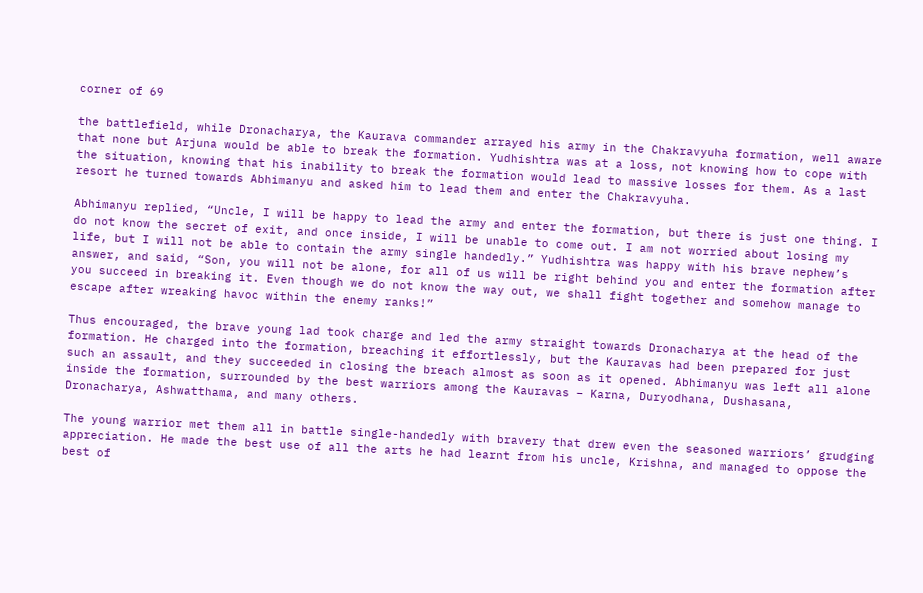corner of 69

the battlefield, while Dronacharya, the Kaurava commander arrayed his army in the Chakravyuha formation, well aware that none but Arjuna would be able to break the formation. Yudhishtra was at a loss, not knowing how to cope with the situation, knowing that his inability to break the formation would lead to massive losses for them. As a last resort he turned towards Abhimanyu and asked him to lead them and enter the Chakravyuha.

Abhimanyu replied, “Uncle, I will be happy to lead the army and enter the formation, but there is just one thing. I do not know the secret of exit, and once inside, I will be unable to come out. I am not worried about losing my life, but I will not be able to contain the army single handedly.” Yudhishtra was happy with his brave nephew’s answer, and said, “Son, you will not be alone, for all of us will be right behind you and enter the formation after you succeed in breaking it. Even though we do not know the way out, we shall fight together and somehow manage to escape after wreaking havoc within the enemy ranks!”

Thus encouraged, the brave young lad took charge and led the army straight towards Dronacharya at the head of the formation. He charged into the formation, breaching it effortlessly, but the Kauravas had been prepared for just such an assault, and they succeeded in closing the breach almost as soon as it opened. Abhimanyu was left all alone inside the formation, surrounded by the best warriors among the Kauravas – Karna, Duryodhana, Dushasana, Dronacharya, Ashwatthama, and many others.

The young warrior met them all in battle single-handedly with bravery that drew even the seasoned warriors’ grudging appreciation. He made the best use of all the arts he had learnt from his uncle, Krishna, and managed to oppose the best of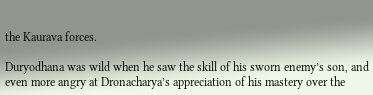the Kaurava forces.

Duryodhana was wild when he saw the skill of his sworn enemy’s son, and even more angry at Dronacharya’s appreciation of his mastery over the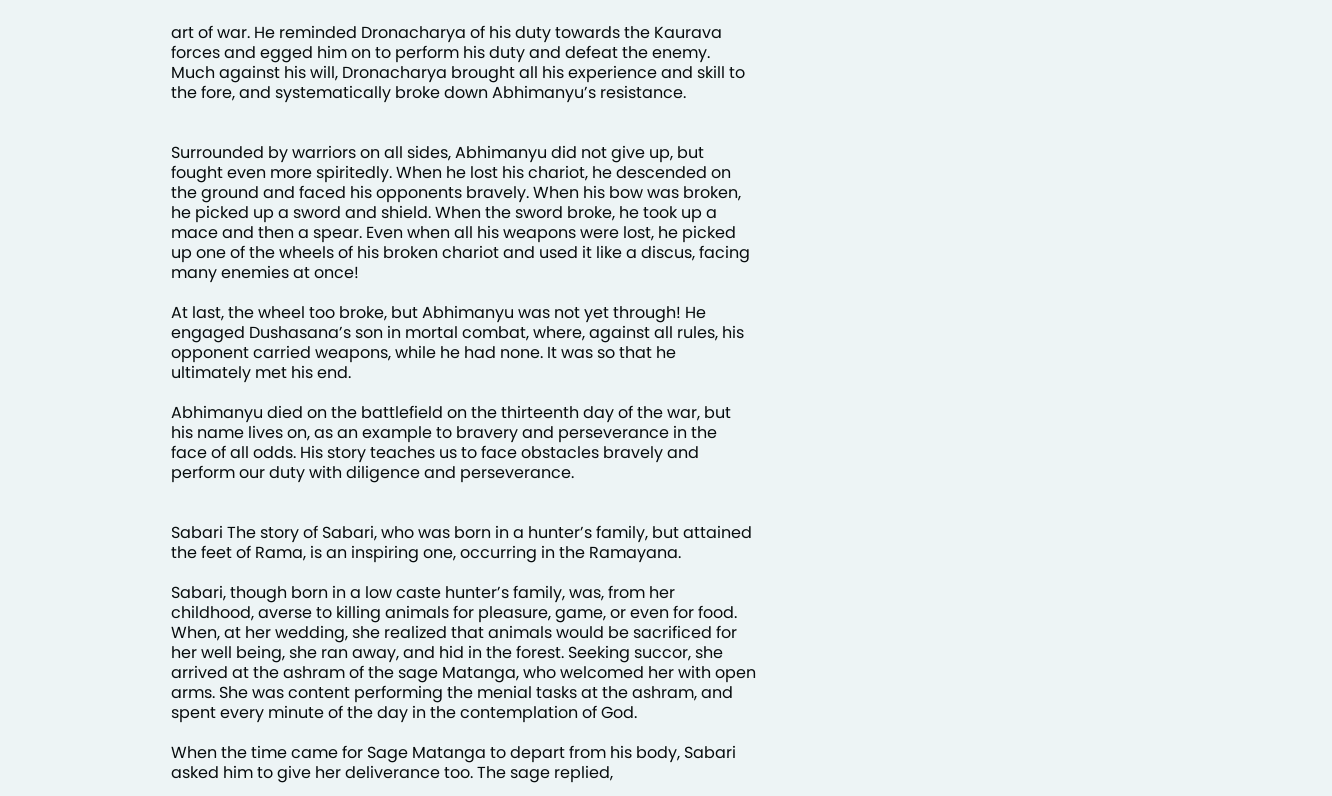art of war. He reminded Dronacharya of his duty towards the Kaurava forces and egged him on to perform his duty and defeat the enemy. Much against his will, Dronacharya brought all his experience and skill to the fore, and systematically broke down Abhimanyu’s resistance.


Surrounded by warriors on all sides, Abhimanyu did not give up, but fought even more spiritedly. When he lost his chariot, he descended on the ground and faced his opponents bravely. When his bow was broken, he picked up a sword and shield. When the sword broke, he took up a mace and then a spear. Even when all his weapons were lost, he picked up one of the wheels of his broken chariot and used it like a discus, facing many enemies at once!

At last, the wheel too broke, but Abhimanyu was not yet through! He engaged Dushasana’s son in mortal combat, where, against all rules, his opponent carried weapons, while he had none. It was so that he ultimately met his end.

Abhimanyu died on the battlefield on the thirteenth day of the war, but his name lives on, as an example to bravery and perseverance in the face of all odds. His story teaches us to face obstacles bravely and perform our duty with diligence and perseverance.


Sabari The story of Sabari, who was born in a hunter’s family, but attained the feet of Rama, is an inspiring one, occurring in the Ramayana.

Sabari, though born in a low caste hunter’s family, was, from her childhood, averse to killing animals for pleasure, game, or even for food. When, at her wedding, she realized that animals would be sacrificed for her well being, she ran away, and hid in the forest. Seeking succor, she arrived at the ashram of the sage Matanga, who welcomed her with open arms. She was content performing the menial tasks at the ashram, and spent every minute of the day in the contemplation of God.

When the time came for Sage Matanga to depart from his body, Sabari asked him to give her deliverance too. The sage replied,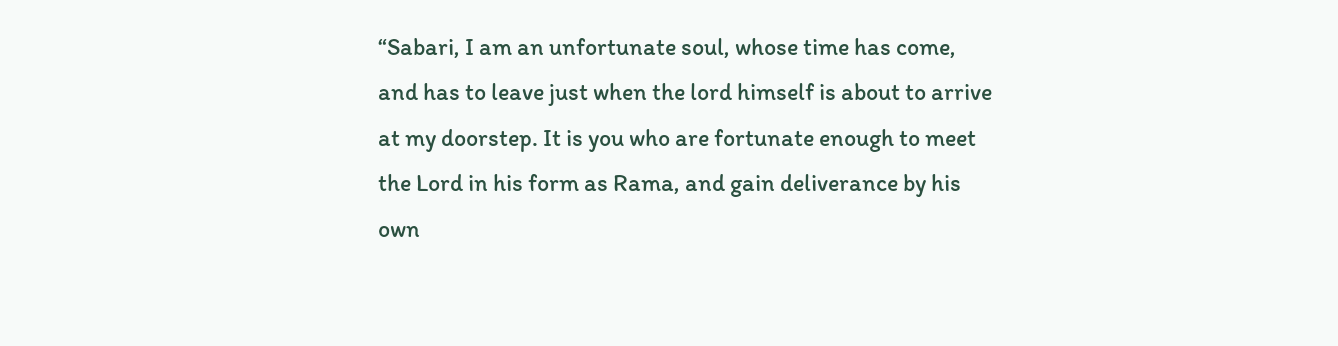“Sabari, I am an unfortunate soul, whose time has come, and has to leave just when the lord himself is about to arrive at my doorstep. It is you who are fortunate enough to meet the Lord in his form as Rama, and gain deliverance by his own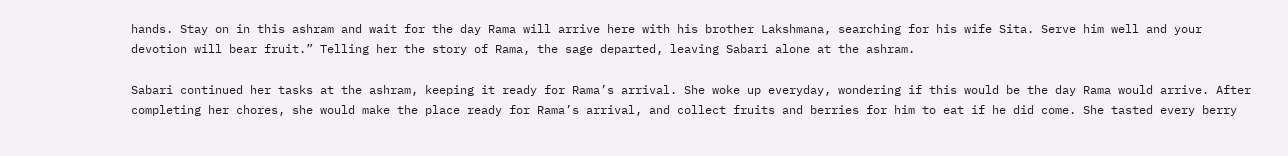hands. Stay on in this ashram and wait for the day Rama will arrive here with his brother Lakshmana, searching for his wife Sita. Serve him well and your devotion will bear fruit.” Telling her the story of Rama, the sage departed, leaving Sabari alone at the ashram.

Sabari continued her tasks at the ashram, keeping it ready for Rama’s arrival. She woke up everyday, wondering if this would be the day Rama would arrive. After completing her chores, she would make the place ready for Rama’s arrival, and collect fruits and berries for him to eat if he did come. She tasted every berry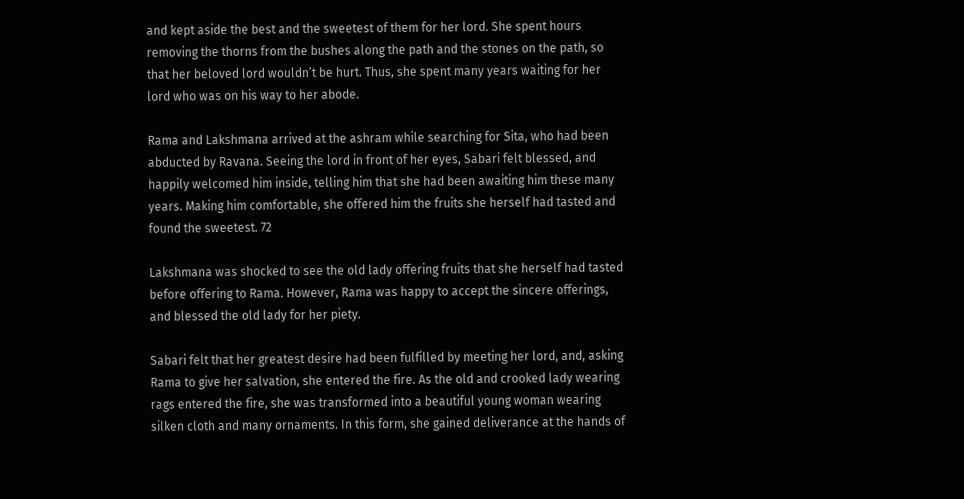and kept aside the best and the sweetest of them for her lord. She spent hours removing the thorns from the bushes along the path and the stones on the path, so that her beloved lord wouldn’t be hurt. Thus, she spent many years waiting for her lord who was on his way to her abode.

Rama and Lakshmana arrived at the ashram while searching for Sita, who had been abducted by Ravana. Seeing the lord in front of her eyes, Sabari felt blessed, and happily welcomed him inside, telling him that she had been awaiting him these many years. Making him comfortable, she offered him the fruits she herself had tasted and found the sweetest. 72

Lakshmana was shocked to see the old lady offering fruits that she herself had tasted before offering to Rama. However, Rama was happy to accept the sincere offerings, and blessed the old lady for her piety.

Sabari felt that her greatest desire had been fulfilled by meeting her lord, and, asking Rama to give her salvation, she entered the fire. As the old and crooked lady wearing rags entered the fire, she was transformed into a beautiful young woman wearing silken cloth and many ornaments. In this form, she gained deliverance at the hands of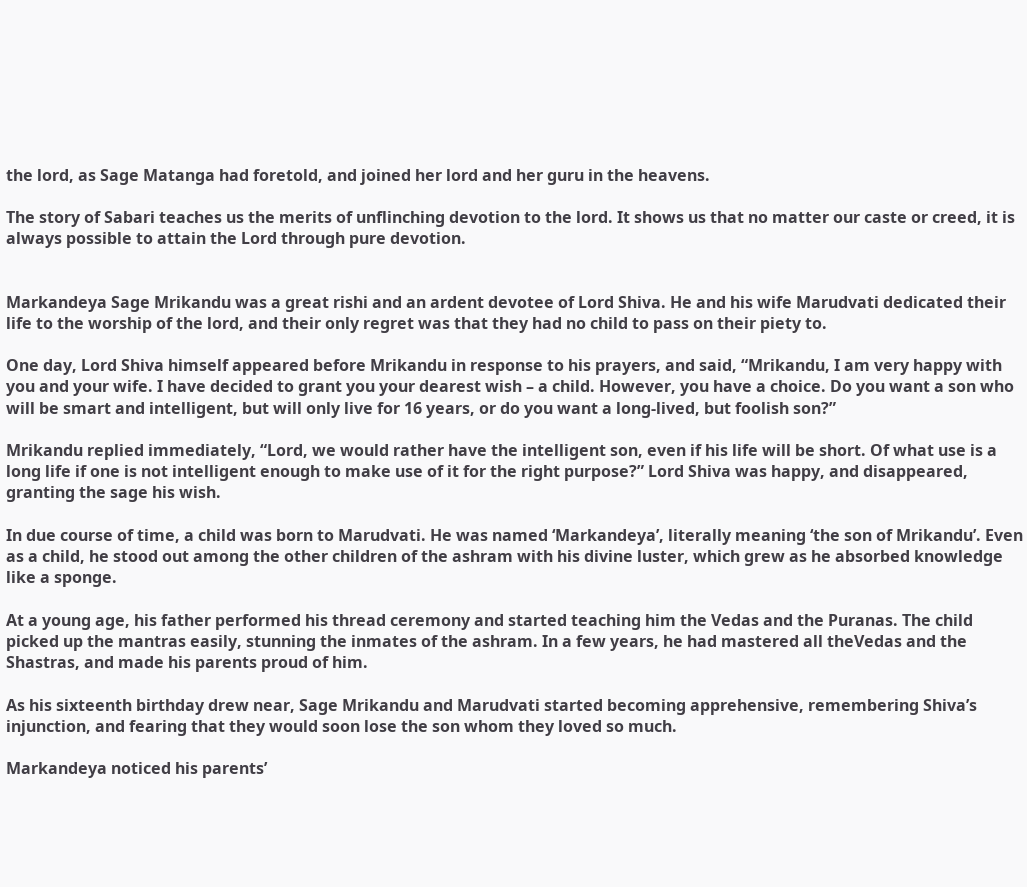the lord, as Sage Matanga had foretold, and joined her lord and her guru in the heavens.

The story of Sabari teaches us the merits of unflinching devotion to the lord. It shows us that no matter our caste or creed, it is always possible to attain the Lord through pure devotion.


Markandeya Sage Mrikandu was a great rishi and an ardent devotee of Lord Shiva. He and his wife Marudvati dedicated their life to the worship of the lord, and their only regret was that they had no child to pass on their piety to.

One day, Lord Shiva himself appeared before Mrikandu in response to his prayers, and said, “Mrikandu, I am very happy with you and your wife. I have decided to grant you your dearest wish – a child. However, you have a choice. Do you want a son who will be smart and intelligent, but will only live for 16 years, or do you want a long-lived, but foolish son?”

Mrikandu replied immediately, “Lord, we would rather have the intelligent son, even if his life will be short. Of what use is a long life if one is not intelligent enough to make use of it for the right purpose?” Lord Shiva was happy, and disappeared, granting the sage his wish.

In due course of time, a child was born to Marudvati. He was named ‘Markandeya’, literally meaning ‘the son of Mrikandu’. Even as a child, he stood out among the other children of the ashram with his divine luster, which grew as he absorbed knowledge like a sponge.

At a young age, his father performed his thread ceremony and started teaching him the Vedas and the Puranas. The child picked up the mantras easily, stunning the inmates of the ashram. In a few years, he had mastered all theVedas and the Shastras, and made his parents proud of him.

As his sixteenth birthday drew near, Sage Mrikandu and Marudvati started becoming apprehensive, remembering Shiva’s injunction, and fearing that they would soon lose the son whom they loved so much.

Markandeya noticed his parents’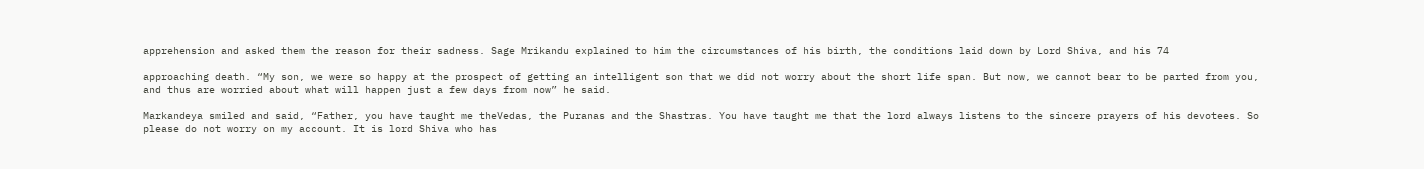apprehension and asked them the reason for their sadness. Sage Mrikandu explained to him the circumstances of his birth, the conditions laid down by Lord Shiva, and his 74

approaching death. “My son, we were so happy at the prospect of getting an intelligent son that we did not worry about the short life span. But now, we cannot bear to be parted from you, and thus are worried about what will happen just a few days from now” he said.

Markandeya smiled and said, “Father, you have taught me theVedas, the Puranas and the Shastras. You have taught me that the lord always listens to the sincere prayers of his devotees. So please do not worry on my account. It is lord Shiva who has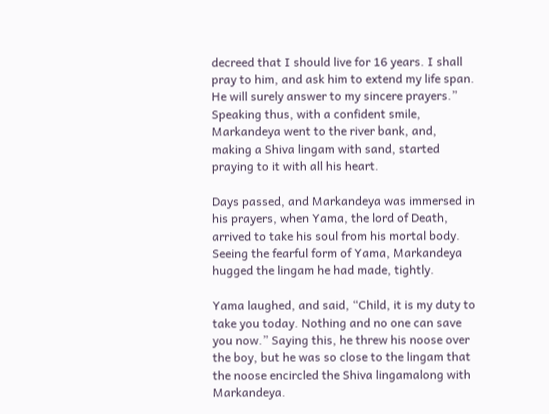decreed that I should live for 16 years. I shall pray to him, and ask him to extend my life span. He will surely answer to my sincere prayers.” Speaking thus, with a confident smile, Markandeya went to the river bank, and, making a Shiva lingam with sand, started praying to it with all his heart.

Days passed, and Markandeya was immersed in his prayers, when Yama, the lord of Death, arrived to take his soul from his mortal body. Seeing the fearful form of Yama, Markandeya hugged the lingam he had made, tightly.

Yama laughed, and said, “Child, it is my duty to take you today. Nothing and no one can save you now.” Saying this, he threw his noose over the boy, but he was so close to the lingam that the noose encircled the Shiva lingamalong with Markandeya.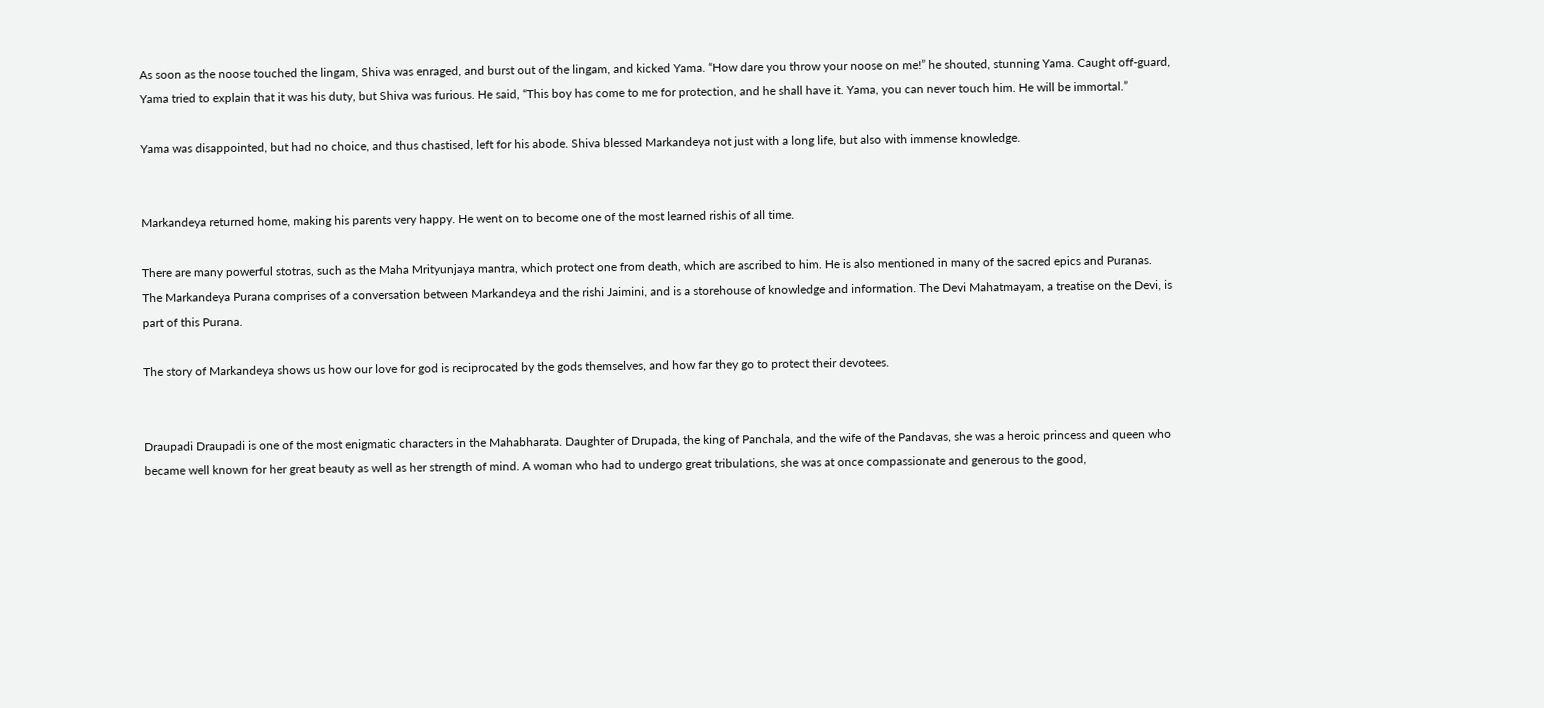As soon as the noose touched the lingam, Shiva was enraged, and burst out of the lingam, and kicked Yama. “How dare you throw your noose on me!” he shouted, stunning Yama. Caught off-guard, Yama tried to explain that it was his duty, but Shiva was furious. He said, “This boy has come to me for protection, and he shall have it. Yama, you can never touch him. He will be immortal.”

Yama was disappointed, but had no choice, and thus chastised, left for his abode. Shiva blessed Markandeya not just with a long life, but also with immense knowledge.


Markandeya returned home, making his parents very happy. He went on to become one of the most learned rishis of all time.

There are many powerful stotras, such as the Maha Mrityunjaya mantra, which protect one from death, which are ascribed to him. He is also mentioned in many of the sacred epics and Puranas. The Markandeya Purana comprises of a conversation between Markandeya and the rishi Jaimini, and is a storehouse of knowledge and information. The Devi Mahatmayam, a treatise on the Devi, is part of this Purana.

The story of Markandeya shows us how our love for god is reciprocated by the gods themselves, and how far they go to protect their devotees.


Draupadi Draupadi is one of the most enigmatic characters in the Mahabharata. Daughter of Drupada, the king of Panchala, and the wife of the Pandavas, she was a heroic princess and queen who became well known for her great beauty as well as her strength of mind. A woman who had to undergo great tribulations, she was at once compassionate and generous to the good,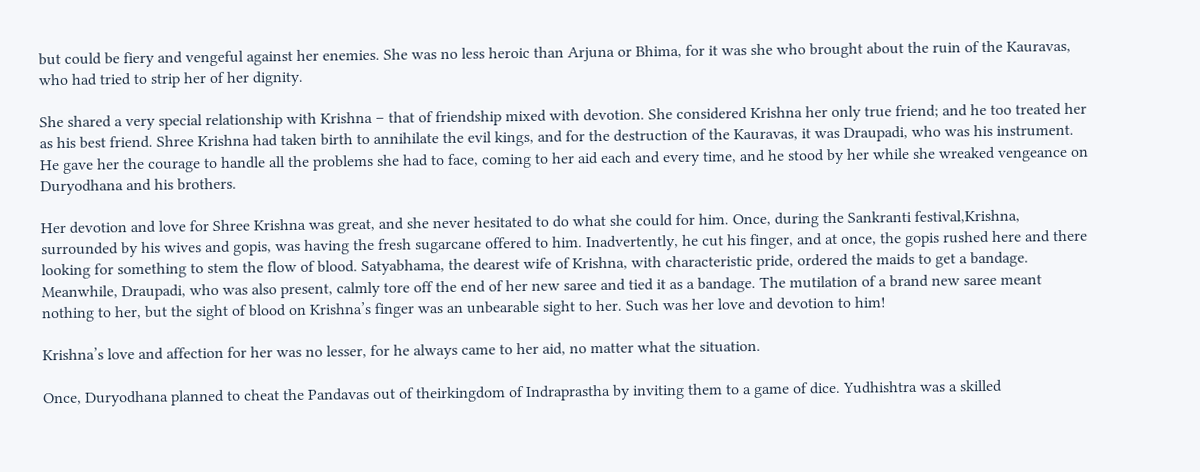but could be fiery and vengeful against her enemies. She was no less heroic than Arjuna or Bhima, for it was she who brought about the ruin of the Kauravas, who had tried to strip her of her dignity.

She shared a very special relationship with Krishna – that of friendship mixed with devotion. She considered Krishna her only true friend; and he too treated her as his best friend. Shree Krishna had taken birth to annihilate the evil kings, and for the destruction of the Kauravas, it was Draupadi, who was his instrument. He gave her the courage to handle all the problems she had to face, coming to her aid each and every time, and he stood by her while she wreaked vengeance on Duryodhana and his brothers.

Her devotion and love for Shree Krishna was great, and she never hesitated to do what she could for him. Once, during the Sankranti festival,Krishna, surrounded by his wives and gopis, was having the fresh sugarcane offered to him. Inadvertently, he cut his finger, and at once, the gopis rushed here and there looking for something to stem the flow of blood. Satyabhama, the dearest wife of Krishna, with characteristic pride, ordered the maids to get a bandage. Meanwhile, Draupadi, who was also present, calmly tore off the end of her new saree and tied it as a bandage. The mutilation of a brand new saree meant nothing to her, but the sight of blood on Krishna’s finger was an unbearable sight to her. Such was her love and devotion to him!

Krishna’s love and affection for her was no lesser, for he always came to her aid, no matter what the situation.

Once, Duryodhana planned to cheat the Pandavas out of theirkingdom of Indraprastha by inviting them to a game of dice. Yudhishtra was a skilled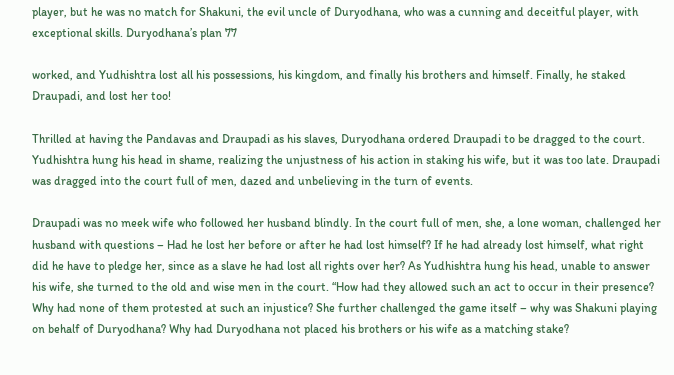player, but he was no match for Shakuni, the evil uncle of Duryodhana, who was a cunning and deceitful player, with exceptional skills. Duryodhana’s plan 77

worked, and Yudhishtra lost all his possessions, his kingdom, and finally his brothers and himself. Finally, he staked Draupadi, and lost her too!

Thrilled at having the Pandavas and Draupadi as his slaves, Duryodhana ordered Draupadi to be dragged to the court. Yudhishtra hung his head in shame, realizing the unjustness of his action in staking his wife, but it was too late. Draupadi was dragged into the court full of men, dazed and unbelieving in the turn of events.

Draupadi was no meek wife who followed her husband blindly. In the court full of men, she, a lone woman, challenged her husband with questions – Had he lost her before or after he had lost himself? If he had already lost himself, what right did he have to pledge her, since as a slave he had lost all rights over her? As Yudhishtra hung his head, unable to answer his wife, she turned to the old and wise men in the court. “How had they allowed such an act to occur in their presence? Why had none of them protested at such an injustice? She further challenged the game itself – why was Shakuni playing on behalf of Duryodhana? Why had Duryodhana not placed his brothers or his wife as a matching stake?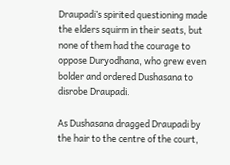Draupadi’s spirited questioning made the elders squirm in their seats, but none of them had the courage to oppose Duryodhana, who grew even bolder and ordered Dushasana to disrobe Draupadi.

As Dushasana dragged Draupadi by the hair to the centre of the court,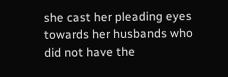she cast her pleading eyes towards her husbands who did not have the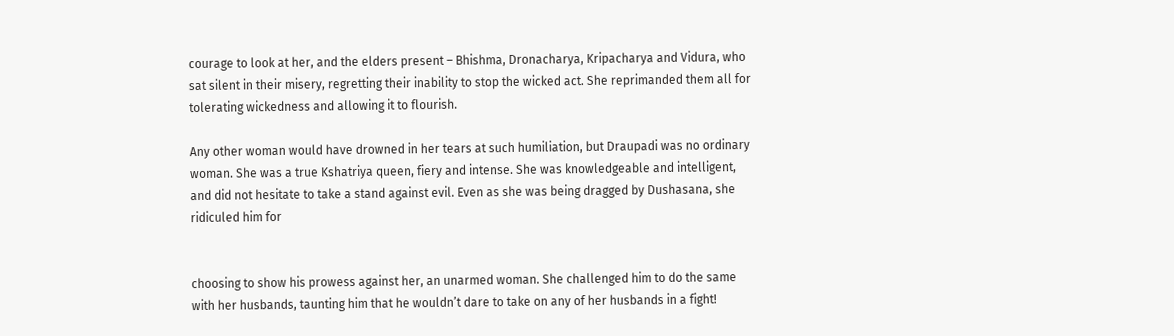courage to look at her, and the elders present – Bhishma, Dronacharya, Kripacharya and Vidura, who sat silent in their misery, regretting their inability to stop the wicked act. She reprimanded them all for tolerating wickedness and allowing it to flourish.

Any other woman would have drowned in her tears at such humiliation, but Draupadi was no ordinary woman. She was a true Kshatriya queen, fiery and intense. She was knowledgeable and intelligent, and did not hesitate to take a stand against evil. Even as she was being dragged by Dushasana, she ridiculed him for


choosing to show his prowess against her, an unarmed woman. She challenged him to do the same with her husbands, taunting him that he wouldn’t dare to take on any of her husbands in a fight!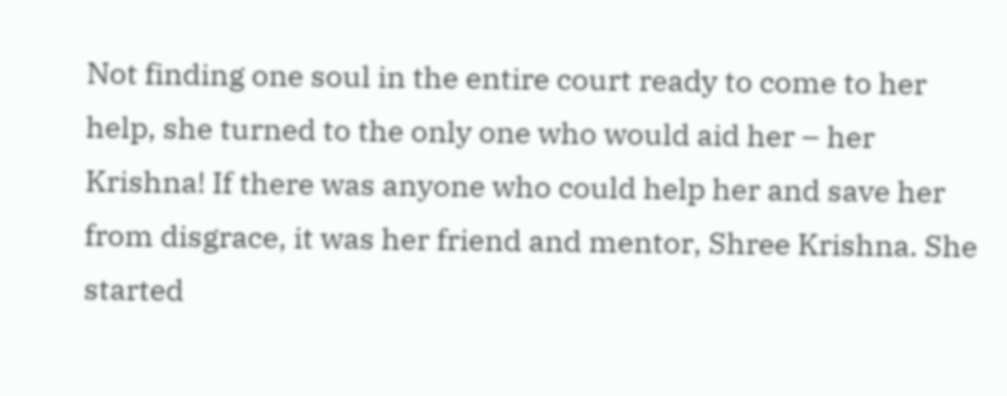Not finding one soul in the entire court ready to come to her help, she turned to the only one who would aid her – her Krishna! If there was anyone who could help her and save her from disgrace, it was her friend and mentor, Shree Krishna. She started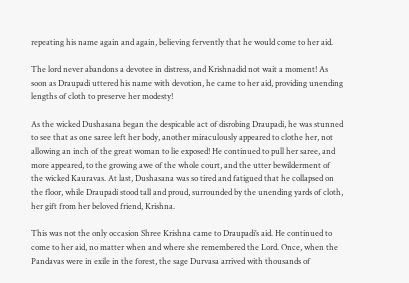repeating his name again and again, believing fervently that he would come to her aid.

The lord never abandons a devotee in distress, and Krishnadid not wait a moment! As soon as Draupadi uttered his name with devotion, he came to her aid, providing unending lengths of cloth to preserve her modesty!

As the wicked Dushasana began the despicable act of disrobing Draupadi, he was stunned to see that as one saree left her body, another miraculously appeared to clothe her, not allowing an inch of the great woman to lie exposed! He continued to pull her saree, and more appeared, to the growing awe of the whole court, and the utter bewilderment of the wicked Kauravas. At last, Dushasana was so tired and fatigued that he collapsed on the floor, while Draupadi stood tall and proud, surrounded by the unending yards of cloth, her gift from her beloved friend, Krishna.

This was not the only occasion Shree Krishna came to Draupadi’s aid. He continued to come to her aid, no matter when and where she remembered the Lord. Once, when the Pandavas were in exile in the forest, the sage Durvasa arrived with thousands of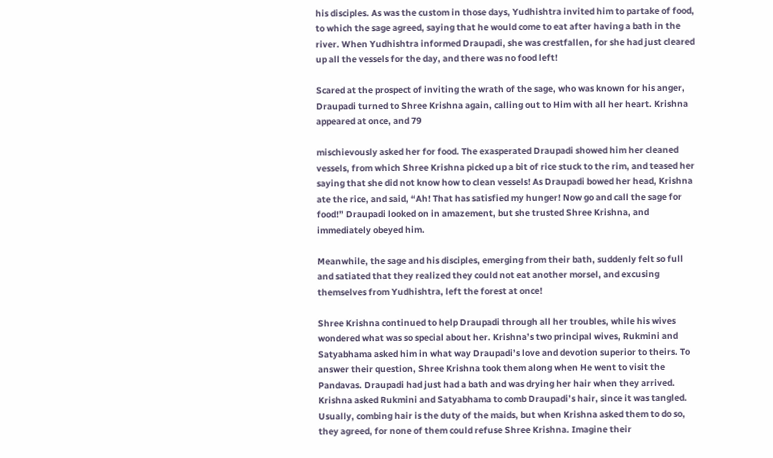his disciples. As was the custom in those days, Yudhishtra invited him to partake of food, to which the sage agreed, saying that he would come to eat after having a bath in the river. When Yudhishtra informed Draupadi, she was crestfallen, for she had just cleared up all the vessels for the day, and there was no food left!

Scared at the prospect of inviting the wrath of the sage, who was known for his anger, Draupadi turned to Shree Krishna again, calling out to Him with all her heart. Krishna appeared at once, and 79

mischievously asked her for food. The exasperated Draupadi showed him her cleaned vessels, from which Shree Krishna picked up a bit of rice stuck to the rim, and teased her saying that she did not know how to clean vessels! As Draupadi bowed her head, Krishna ate the rice, and said, “Ah! That has satisfied my hunger! Now go and call the sage for food!” Draupadi looked on in amazement, but she trusted Shree Krishna, and immediately obeyed him.

Meanwhile, the sage and his disciples, emerging from their bath, suddenly felt so full and satiated that they realized they could not eat another morsel, and excusing themselves from Yudhishtra, left the forest at once!

Shree Krishna continued to help Draupadi through all her troubles, while his wives wondered what was so special about her. Krishna’s two principal wives, Rukmini and Satyabhama asked him in what way Draupadi’s love and devotion superior to theirs. To answer their question, Shree Krishna took them along when He went to visit the Pandavas. Draupadi had just had a bath and was drying her hair when they arrived. Krishna asked Rukmini and Satyabhama to comb Draupadi’s hair, since it was tangled. Usually, combing hair is the duty of the maids, but when Krishna asked them to do so, they agreed, for none of them could refuse Shree Krishna. Imagine their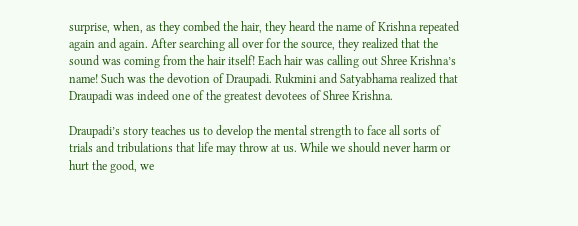surprise, when, as they combed the hair, they heard the name of Krishna repeated again and again. After searching all over for the source, they realized that the sound was coming from the hair itself! Each hair was calling out Shree Krishna’s name! Such was the devotion of Draupadi. Rukmini and Satyabhama realized that Draupadi was indeed one of the greatest devotees of Shree Krishna.

Draupadi’s story teaches us to develop the mental strength to face all sorts of trials and tribulations that life may throw at us. While we should never harm or hurt the good, we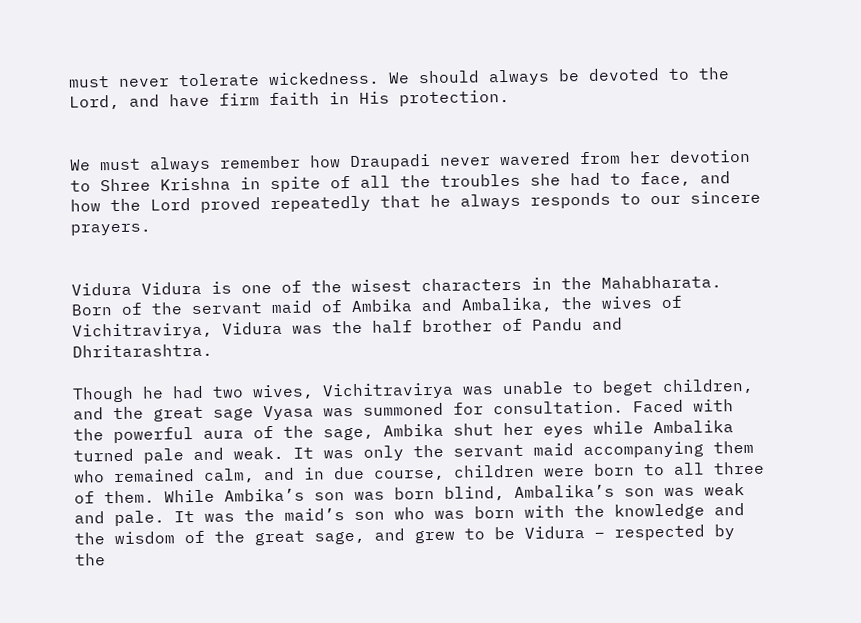must never tolerate wickedness. We should always be devoted to the Lord, and have firm faith in His protection.


We must always remember how Draupadi never wavered from her devotion to Shree Krishna in spite of all the troubles she had to face, and how the Lord proved repeatedly that he always responds to our sincere prayers.


Vidura Vidura is one of the wisest characters in the Mahabharata. Born of the servant maid of Ambika and Ambalika, the wives of Vichitravirya, Vidura was the half brother of Pandu and Dhritarashtra.

Though he had two wives, Vichitravirya was unable to beget children, and the great sage Vyasa was summoned for consultation. Faced with the powerful aura of the sage, Ambika shut her eyes while Ambalika turned pale and weak. It was only the servant maid accompanying them who remained calm, and in due course, children were born to all three of them. While Ambika’s son was born blind, Ambalika’s son was weak and pale. It was the maid’s son who was born with the knowledge and the wisdom of the great sage, and grew to be Vidura – respected by the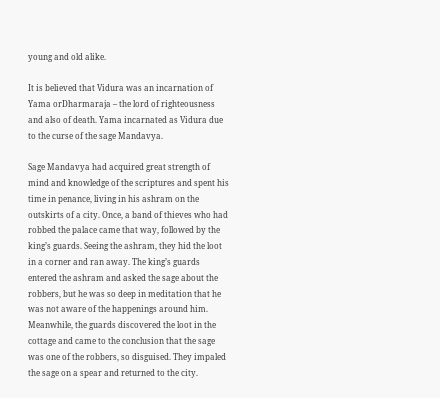young and old alike.

It is believed that Vidura was an incarnation of Yama orDharmaraja – the lord of righteousness and also of death. Yama incarnated as Vidura due to the curse of the sage Mandavya.

Sage Mandavya had acquired great strength of mind and knowledge of the scriptures and spent his time in penance, living in his ashram on the outskirts of a city. Once, a band of thieves who had robbed the palace came that way, followed by the king’s guards. Seeing the ashram, they hid the loot in a corner and ran away. The king’s guards entered the ashram and asked the sage about the robbers, but he was so deep in meditation that he was not aware of the happenings around him. Meanwhile, the guards discovered the loot in the cottage and came to the conclusion that the sage was one of the robbers, so disguised. They impaled the sage on a spear and returned to the city.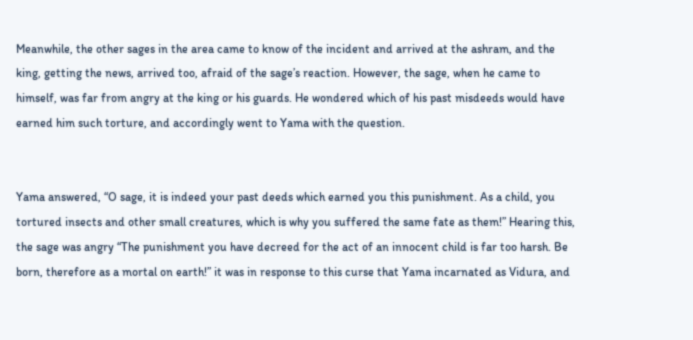Meanwhile, the other sages in the area came to know of the incident and arrived at the ashram, and the king, getting the news, arrived too, afraid of the sage’s reaction. However, the sage, when he came to himself, was far from angry at the king or his guards. He wondered which of his past misdeeds would have earned him such torture, and accordingly went to Yama with the question.


Yama answered, “O sage, it is indeed your past deeds which earned you this punishment. As a child, you tortured insects and other small creatures, which is why you suffered the same fate as them!” Hearing this, the sage was angry “The punishment you have decreed for the act of an innocent child is far too harsh. Be born, therefore as a mortal on earth!” it was in response to this curse that Yama incarnated as Vidura, and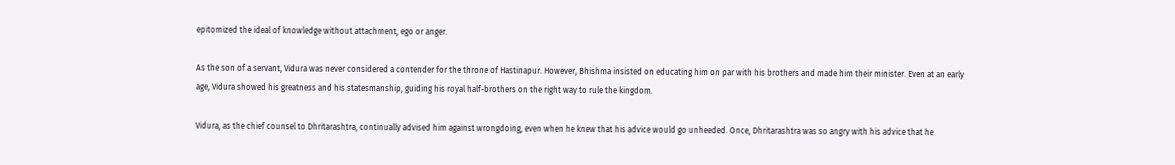epitomized the ideal of knowledge without attachment, ego or anger.

As the son of a servant, Vidura was never considered a contender for the throne of Hastinapur. However, Bhishma insisted on educating him on par with his brothers and made him their minister. Even at an early age, Vidura showed his greatness and his statesmanship, guiding his royal half-brothers on the right way to rule the kingdom.

Vidura, as the chief counsel to Dhritarashtra, continually advised him against wrongdoing, even when he knew that his advice would go unheeded. Once, Dhritarashtra was so angry with his advice that he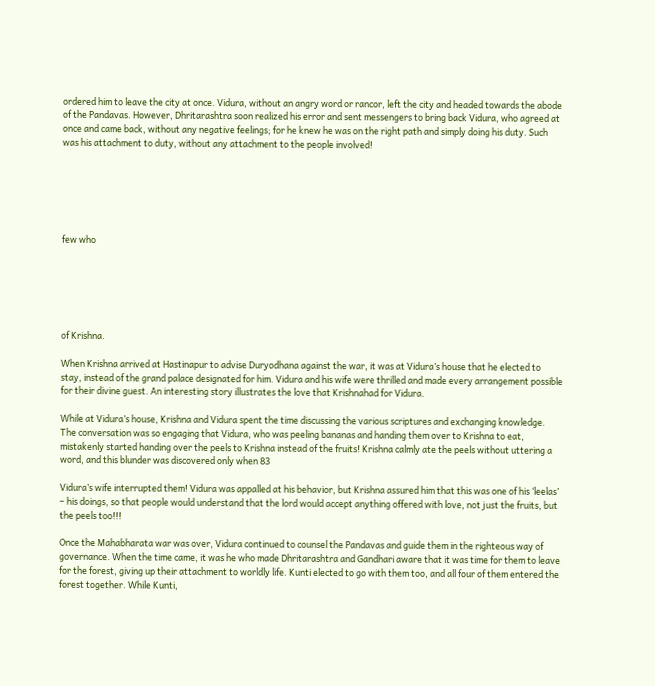ordered him to leave the city at once. Vidura, without an angry word or rancor, left the city and headed towards the abode of the Pandavas. However, Dhritarashtra soon realized his error and sent messengers to bring back Vidura, who agreed at once and came back, without any negative feelings; for he knew he was on the right path and simply doing his duty. Such was his attachment to duty, without any attachment to the people involved!






few who






of Krishna.

When Krishna arrived at Hastinapur to advise Duryodhana against the war, it was at Vidura’s house that he elected to stay, instead of the grand palace designated for him. Vidura and his wife were thrilled and made every arrangement possible for their divine guest. An interesting story illustrates the love that Krishnahad for Vidura.

While at Vidura’s house, Krishna and Vidura spent the time discussing the various scriptures and exchanging knowledge. The conversation was so engaging that Vidura, who was peeling bananas and handing them over to Krishna to eat, mistakenly started handing over the peels to Krishna instead of the fruits! Krishna calmly ate the peels without uttering a word, and this blunder was discovered only when 83

Vidura’s wife interrupted them! Vidura was appalled at his behavior, but Krishna assured him that this was one of his ‘leelas’ – his doings, so that people would understand that the lord would accept anything offered with love, not just the fruits, but the peels too!!!

Once the Mahabharata war was over, Vidura continued to counsel the Pandavas and guide them in the righteous way of governance. When the time came, it was he who made Dhritarashtra and Gandhari aware that it was time for them to leave for the forest, giving up their attachment to worldly life. Kunti elected to go with them too, and all four of them entered the forest together. While Kunti,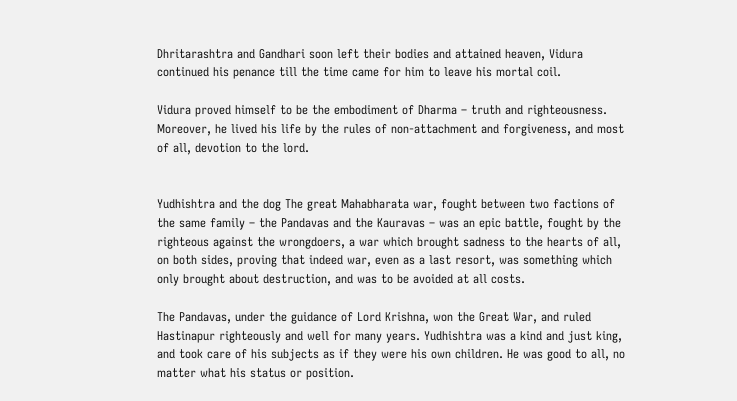Dhritarashtra and Gandhari soon left their bodies and attained heaven, Vidura continued his penance till the time came for him to leave his mortal coil.

Vidura proved himself to be the embodiment of Dharma – truth and righteousness. Moreover, he lived his life by the rules of non-attachment and forgiveness, and most of all, devotion to the lord.


Yudhishtra and the dog The great Mahabharata war, fought between two factions of the same family – the Pandavas and the Kauravas – was an epic battle, fought by the righteous against the wrongdoers, a war which brought sadness to the hearts of all, on both sides, proving that indeed war, even as a last resort, was something which only brought about destruction, and was to be avoided at all costs.

The Pandavas, under the guidance of Lord Krishna, won the Great War, and ruled Hastinapur righteously and well for many years. Yudhishtra was a kind and just king, and took care of his subjects as if they were his own children. He was good to all, no matter what his status or position.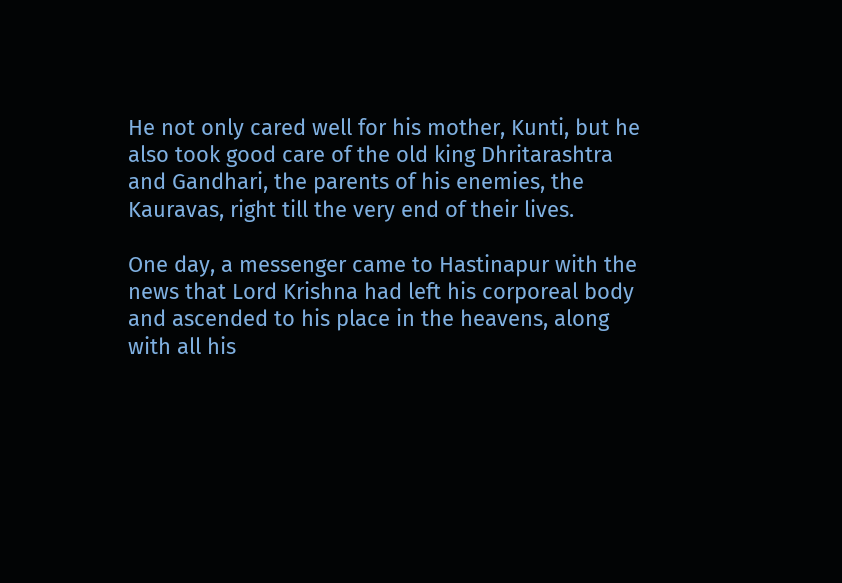He not only cared well for his mother, Kunti, but he also took good care of the old king Dhritarashtra and Gandhari, the parents of his enemies, the Kauravas, right till the very end of their lives.

One day, a messenger came to Hastinapur with the news that Lord Krishna had left his corporeal body and ascended to his place in the heavens, along with all his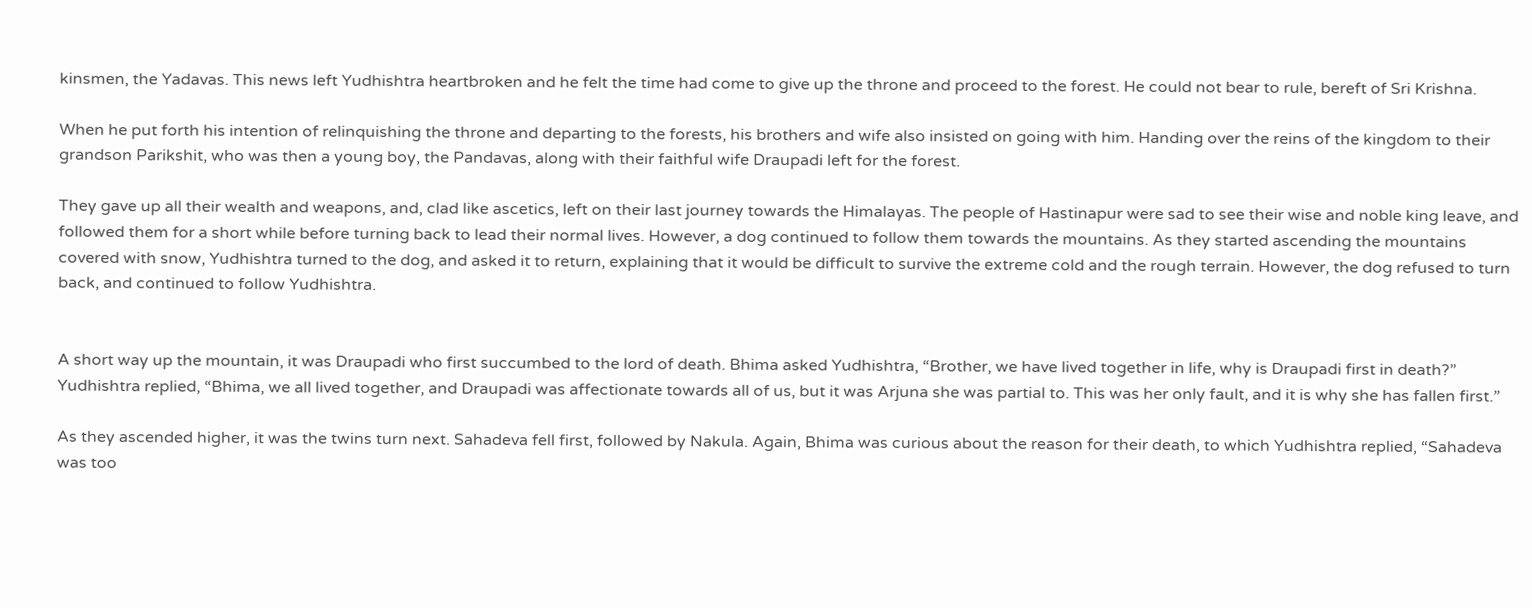kinsmen, the Yadavas. This news left Yudhishtra heartbroken and he felt the time had come to give up the throne and proceed to the forest. He could not bear to rule, bereft of Sri Krishna.

When he put forth his intention of relinquishing the throne and departing to the forests, his brothers and wife also insisted on going with him. Handing over the reins of the kingdom to their grandson Parikshit, who was then a young boy, the Pandavas, along with their faithful wife Draupadi left for the forest.

They gave up all their wealth and weapons, and, clad like ascetics, left on their last journey towards the Himalayas. The people of Hastinapur were sad to see their wise and noble king leave, and followed them for a short while before turning back to lead their normal lives. However, a dog continued to follow them towards the mountains. As they started ascending the mountains covered with snow, Yudhishtra turned to the dog, and asked it to return, explaining that it would be difficult to survive the extreme cold and the rough terrain. However, the dog refused to turn back, and continued to follow Yudhishtra.


A short way up the mountain, it was Draupadi who first succumbed to the lord of death. Bhima asked Yudhishtra, “Brother, we have lived together in life, why is Draupadi first in death?” Yudhishtra replied, “Bhima, we all lived together, and Draupadi was affectionate towards all of us, but it was Arjuna she was partial to. This was her only fault, and it is why she has fallen first.”

As they ascended higher, it was the twins turn next. Sahadeva fell first, followed by Nakula. Again, Bhima was curious about the reason for their death, to which Yudhishtra replied, “Sahadeva was too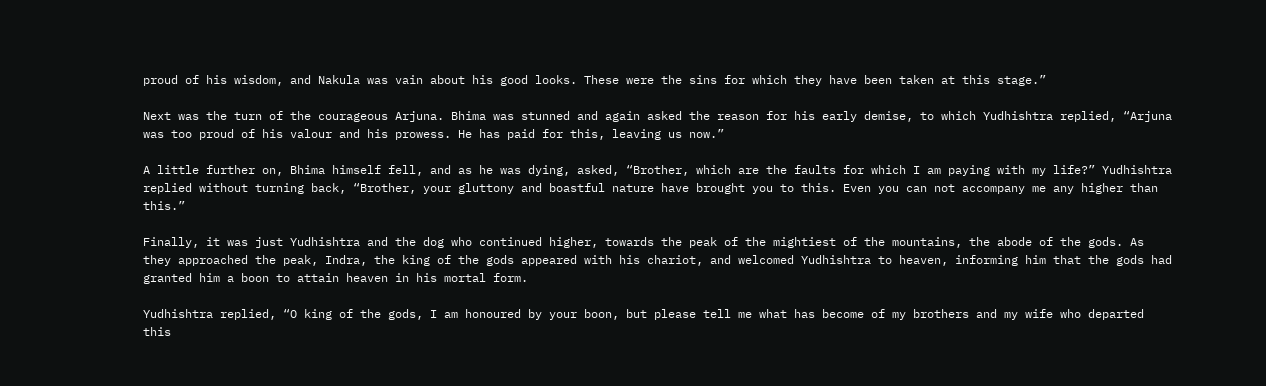proud of his wisdom, and Nakula was vain about his good looks. These were the sins for which they have been taken at this stage.”

Next was the turn of the courageous Arjuna. Bhima was stunned and again asked the reason for his early demise, to which Yudhishtra replied, “Arjuna was too proud of his valour and his prowess. He has paid for this, leaving us now.”

A little further on, Bhima himself fell, and as he was dying, asked, “Brother, which are the faults for which I am paying with my life?” Yudhishtra replied without turning back, “Brother, your gluttony and boastful nature have brought you to this. Even you can not accompany me any higher than this.”

Finally, it was just Yudhishtra and the dog who continued higher, towards the peak of the mightiest of the mountains, the abode of the gods. As they approached the peak, Indra, the king of the gods appeared with his chariot, and welcomed Yudhishtra to heaven, informing him that the gods had granted him a boon to attain heaven in his mortal form.

Yudhishtra replied, “O king of the gods, I am honoured by your boon, but please tell me what has become of my brothers and my wife who departed this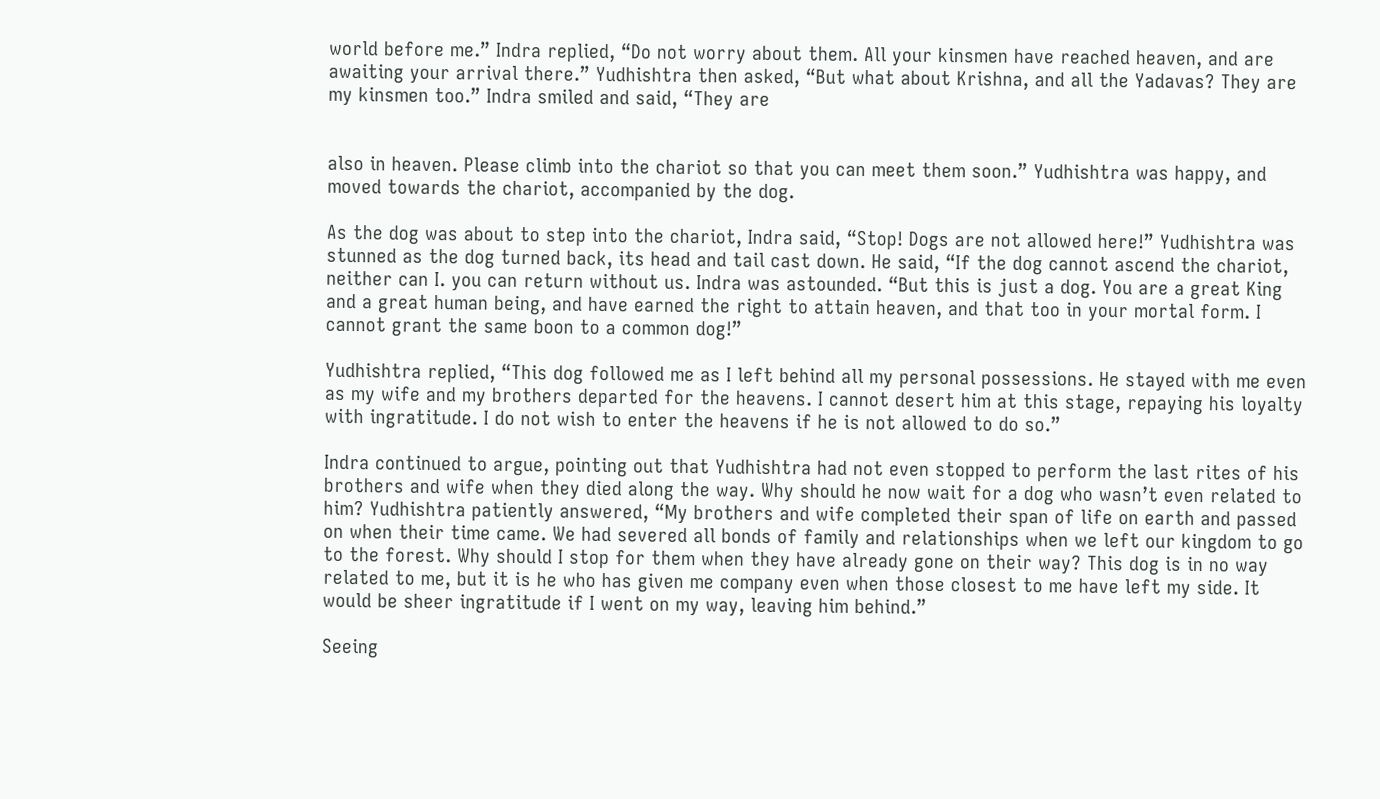world before me.” Indra replied, “Do not worry about them. All your kinsmen have reached heaven, and are awaiting your arrival there.” Yudhishtra then asked, “But what about Krishna, and all the Yadavas? They are my kinsmen too.” Indra smiled and said, “They are


also in heaven. Please climb into the chariot so that you can meet them soon.” Yudhishtra was happy, and moved towards the chariot, accompanied by the dog.

As the dog was about to step into the chariot, Indra said, “Stop! Dogs are not allowed here!” Yudhishtra was stunned as the dog turned back, its head and tail cast down. He said, “If the dog cannot ascend the chariot, neither can I. you can return without us. Indra was astounded. “But this is just a dog. You are a great King and a great human being, and have earned the right to attain heaven, and that too in your mortal form. I cannot grant the same boon to a common dog!”

Yudhishtra replied, “This dog followed me as I left behind all my personal possessions. He stayed with me even as my wife and my brothers departed for the heavens. I cannot desert him at this stage, repaying his loyalty with ingratitude. I do not wish to enter the heavens if he is not allowed to do so.”

Indra continued to argue, pointing out that Yudhishtra had not even stopped to perform the last rites of his brothers and wife when they died along the way. Why should he now wait for a dog who wasn’t even related to him? Yudhishtra patiently answered, “My brothers and wife completed their span of life on earth and passed on when their time came. We had severed all bonds of family and relationships when we left our kingdom to go to the forest. Why should I stop for them when they have already gone on their way? This dog is in no way related to me, but it is he who has given me company even when those closest to me have left my side. It would be sheer ingratitude if I went on my way, leaving him behind.”

Seeing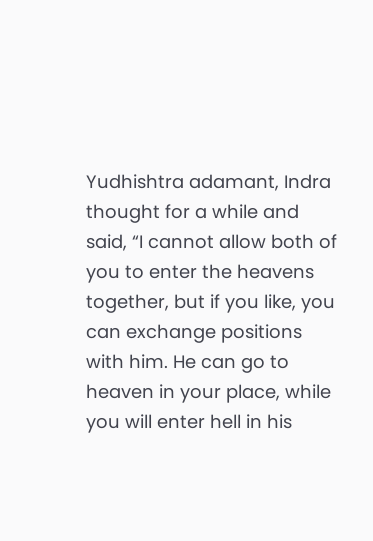Yudhishtra adamant, Indra thought for a while and said, “I cannot allow both of you to enter the heavens together, but if you like, you can exchange positions with him. He can go to heaven in your place, while you will enter hell in his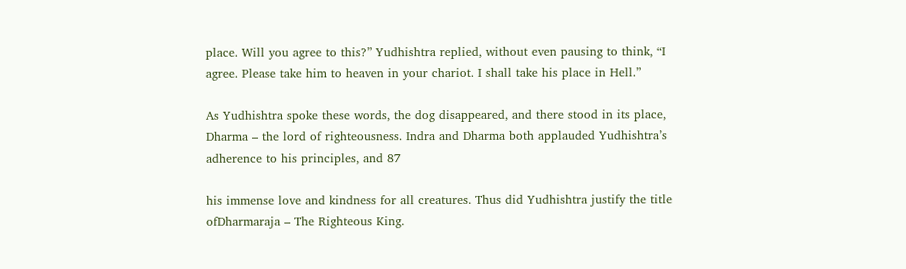place. Will you agree to this?” Yudhishtra replied, without even pausing to think, “I agree. Please take him to heaven in your chariot. I shall take his place in Hell.”

As Yudhishtra spoke these words, the dog disappeared, and there stood in its place, Dharma – the lord of righteousness. Indra and Dharma both applauded Yudhishtra’s adherence to his principles, and 87

his immense love and kindness for all creatures. Thus did Yudhishtra justify the title ofDharmaraja – The Righteous King.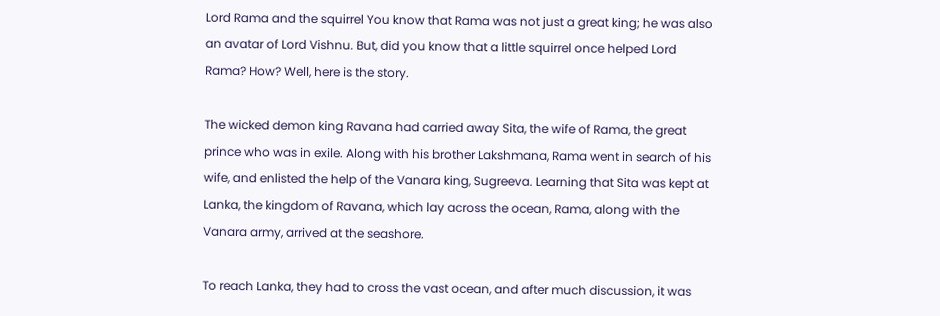Lord Rama and the squirrel You know that Rama was not just a great king; he was also an avatar of Lord Vishnu. But, did you know that a little squirrel once helped Lord Rama? How? Well, here is the story.

The wicked demon king Ravana had carried away Sita, the wife of Rama, the great prince who was in exile. Along with his brother Lakshmana, Rama went in search of his wife, and enlisted the help of the Vanara king, Sugreeva. Learning that Sita was kept at Lanka, the kingdom of Ravana, which lay across the ocean, Rama, along with the Vanara army, arrived at the seashore.

To reach Lanka, they had to cross the vast ocean, and after much discussion, it was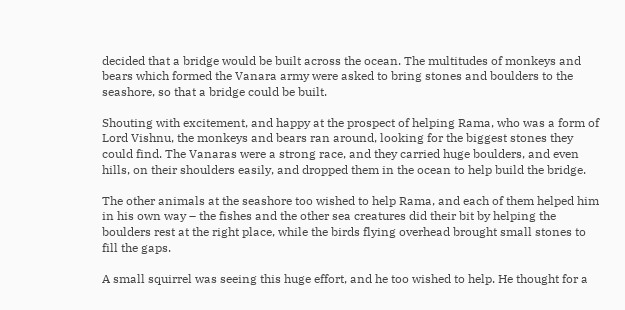decided that a bridge would be built across the ocean. The multitudes of monkeys and bears which formed the Vanara army were asked to bring stones and boulders to the seashore, so that a bridge could be built.

Shouting with excitement, and happy at the prospect of helping Rama, who was a form of Lord Vishnu, the monkeys and bears ran around, looking for the biggest stones they could find. The Vanaras were a strong race, and they carried huge boulders, and even hills, on their shoulders easily, and dropped them in the ocean to help build the bridge.

The other animals at the seashore too wished to help Rama, and each of them helped him in his own way – the fishes and the other sea creatures did their bit by helping the boulders rest at the right place, while the birds flying overhead brought small stones to fill the gaps.

A small squirrel was seeing this huge effort, and he too wished to help. He thought for a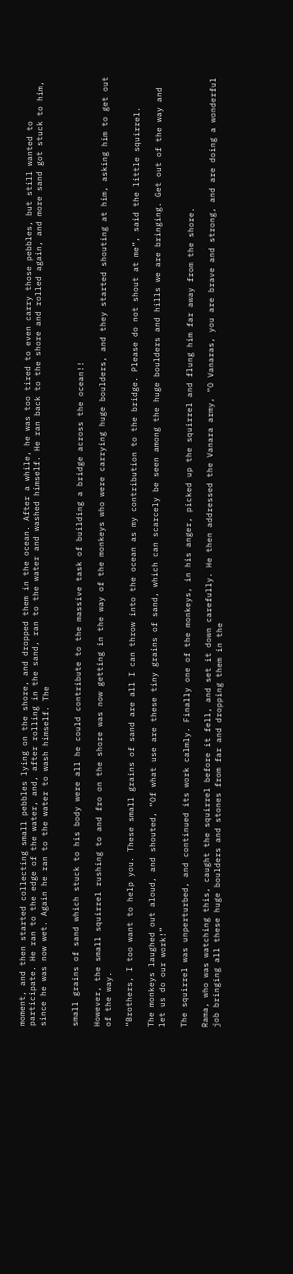moment, and then started collecting small pebbles lying on the shore, and dropped them in the ocean. After a while, he was too tired to even carry those pebbles, but still wanted to participate. He ran to the edge of the water, and, after rolling in the sand, ran to the water and washed himself. He ran back to the shore and rolled again, and more sand got stuck to him, since he was now wet. Again he ran to the water to wash himself. The


small grains of sand which stuck to his body were all he could contribute to the massive task of building a bridge across the ocean!!

However, the small squirrel rushing to and fro on the shore was now getting in the way of the monkeys who were carrying huge boulders, and they started shouting at him, asking him to get out of the way.

“Brothers, I too want to help you. These small grains of sand are all I can throw into the ocean as my contribution to the bridge. Please do not shout at me”, said the little squirrel.

The monkeys laughed out aloud, and shouted, “Of what use are these tiny grains of sand, which can scarcely be seen among the huge boulders and hills we are bringing. Get out of the way and let us do our work!”

The squirrel was unperturbed, and continued its work calmly. Finally one of the monkeys, in his anger, picked up the squirrel and flung him far away from the shore.

Rama, who was watching this, caught the squirrel before it fell, and set it down carefully. He then addressed the Vanara army, “O Vanaras, you are brave and strong, and are doing a wonderful job bringing all these huge boulders and stones from far and dropping them in the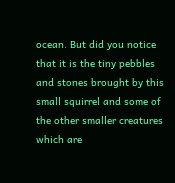ocean. But did you notice that it is the tiny pebbles and stones brought by this small squirrel and some of the other smaller creatures which are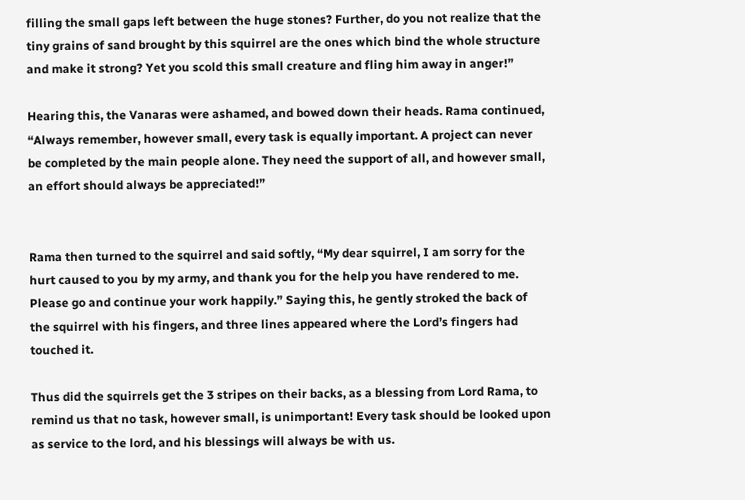filling the small gaps left between the huge stones? Further, do you not realize that the tiny grains of sand brought by this squirrel are the ones which bind the whole structure and make it strong? Yet you scold this small creature and fling him away in anger!”

Hearing this, the Vanaras were ashamed, and bowed down their heads. Rama continued, “Always remember, however small, every task is equally important. A project can never be completed by the main people alone. They need the support of all, and however small, an effort should always be appreciated!”


Rama then turned to the squirrel and said softly, “My dear squirrel, I am sorry for the hurt caused to you by my army, and thank you for the help you have rendered to me. Please go and continue your work happily.” Saying this, he gently stroked the back of the squirrel with his fingers, and three lines appeared where the Lord’s fingers had touched it.

Thus did the squirrels get the 3 stripes on their backs, as a blessing from Lord Rama, to remind us that no task, however small, is unimportant! Every task should be looked upon as service to the lord, and his blessings will always be with us.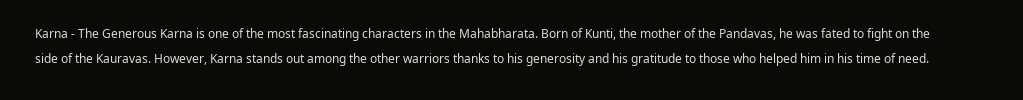Karna - The Generous Karna is one of the most fascinating characters in the Mahabharata. Born of Kunti, the mother of the Pandavas, he was fated to fight on the side of the Kauravas. However, Karna stands out among the other warriors thanks to his generosity and his gratitude to those who helped him in his time of need.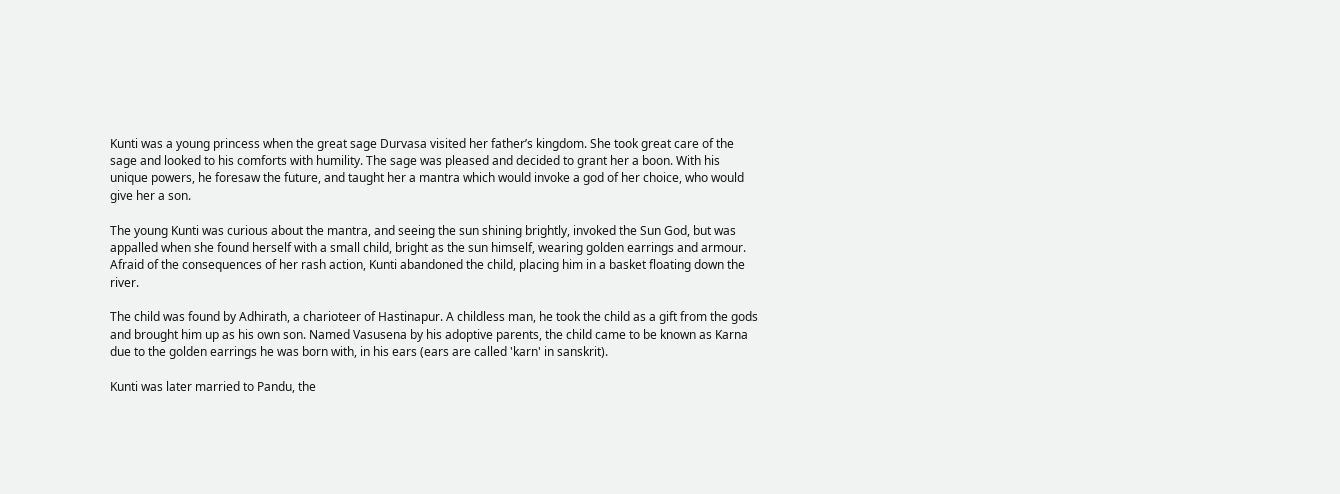Kunti was a young princess when the great sage Durvasa visited her father’s kingdom. She took great care of the sage and looked to his comforts with humility. The sage was pleased and decided to grant her a boon. With his unique powers, he foresaw the future, and taught her a mantra which would invoke a god of her choice, who would give her a son.

The young Kunti was curious about the mantra, and seeing the sun shining brightly, invoked the Sun God, but was appalled when she found herself with a small child, bright as the sun himself, wearing golden earrings and armour. Afraid of the consequences of her rash action, Kunti abandoned the child, placing him in a basket floating down the river.

The child was found by Adhirath, a charioteer of Hastinapur. A childless man, he took the child as a gift from the gods and brought him up as his own son. Named Vasusena by his adoptive parents, the child came to be known as Karna due to the golden earrings he was born with, in his ears (ears are called 'karn' in sanskrit).

Kunti was later married to Pandu, the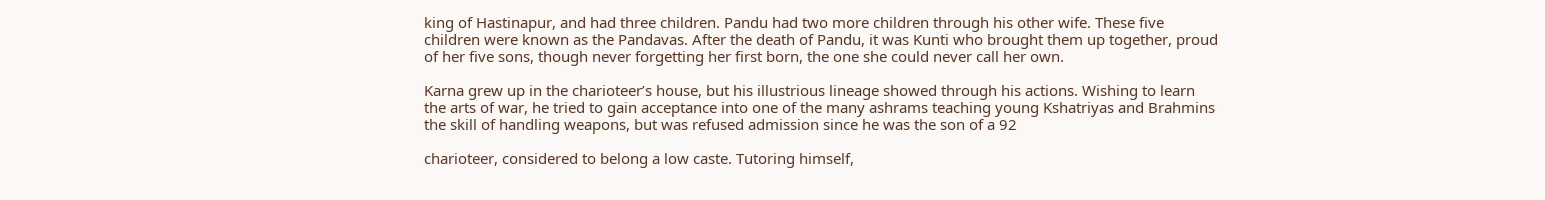king of Hastinapur, and had three children. Pandu had two more children through his other wife. These five children were known as the Pandavas. After the death of Pandu, it was Kunti who brought them up together, proud of her five sons, though never forgetting her first born, the one she could never call her own.

Karna grew up in the charioteer’s house, but his illustrious lineage showed through his actions. Wishing to learn the arts of war, he tried to gain acceptance into one of the many ashrams teaching young Kshatriyas and Brahmins the skill of handling weapons, but was refused admission since he was the son of a 92

charioteer, considered to belong a low caste. Tutoring himself,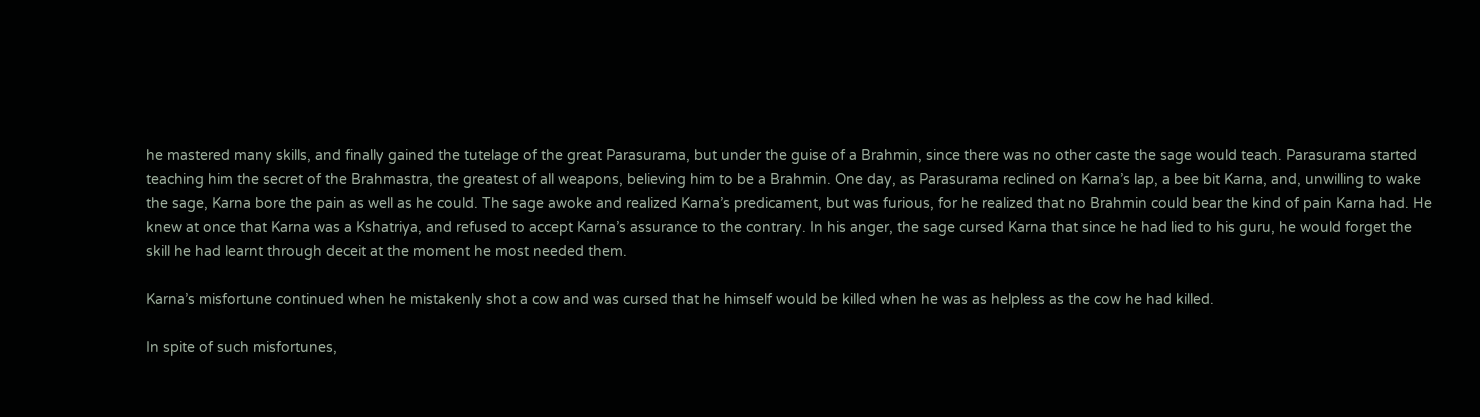he mastered many skills, and finally gained the tutelage of the great Parasurama, but under the guise of a Brahmin, since there was no other caste the sage would teach. Parasurama started teaching him the secret of the Brahmastra, the greatest of all weapons, believing him to be a Brahmin. One day, as Parasurama reclined on Karna’s lap, a bee bit Karna, and, unwilling to wake the sage, Karna bore the pain as well as he could. The sage awoke and realized Karna’s predicament, but was furious, for he realized that no Brahmin could bear the kind of pain Karna had. He knew at once that Karna was a Kshatriya, and refused to accept Karna’s assurance to the contrary. In his anger, the sage cursed Karna that since he had lied to his guru, he would forget the skill he had learnt through deceit at the moment he most needed them.

Karna’s misfortune continued when he mistakenly shot a cow and was cursed that he himself would be killed when he was as helpless as the cow he had killed.

In spite of such misfortunes,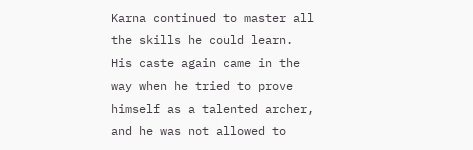Karna continued to master all the skills he could learn. His caste again came in the way when he tried to prove himself as a talented archer, and he was not allowed to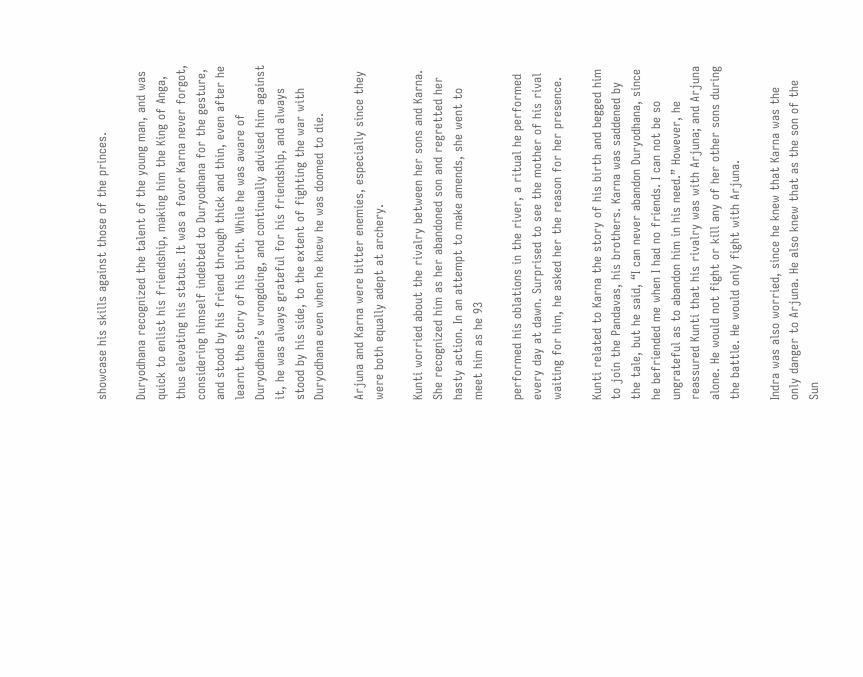showcase his skills against those of the princes.

Duryodhana recognized the talent of the young man, and was quick to enlist his friendship, making him the King of Anga, thus elevating his status. It was a favor Karna never forgot, considering himself indebted to Duryodhana for the gesture, and stood by his friend through thick and thin, even after he learnt the story of his birth. While he was aware of Duryodhana’s wrongdoing, and continually advised him against it, he was always grateful for his friendship, and always stood by his side, to the extent of fighting the war with Duryodhana even when he knew he was doomed to die.

Arjuna and Karna were bitter enemies, especially since they were both equally adept at archery.

Kunti worried about the rivalry between her sons and Karna. She recognized him as her abandoned son and regretted her hasty action. In an attempt to make amends, she went to meet him as he 93

performed his oblations in the river, a ritual he performed every day at dawn. Surprised to see the mother of his rival waiting for him, he asked her the reason for her presence.

Kunti related to Karna the story of his birth and begged him to join the Pandavas, his brothers. Karna was saddened by the tale, but he said, “I can never abandon Duryodhana, since he befriended me when I had no friends. I can not be so ungrateful as to abandon him in his need.” However, he reassured Kunti that his rivalry was with Arjuna; and Arjuna alone. He would not fight or kill any of her other sons during the battle. He would only fight with Arjuna.

Indra was also worried, since he knew that Karna was the only danger to Arjuna. He also knew that as the son of the Sun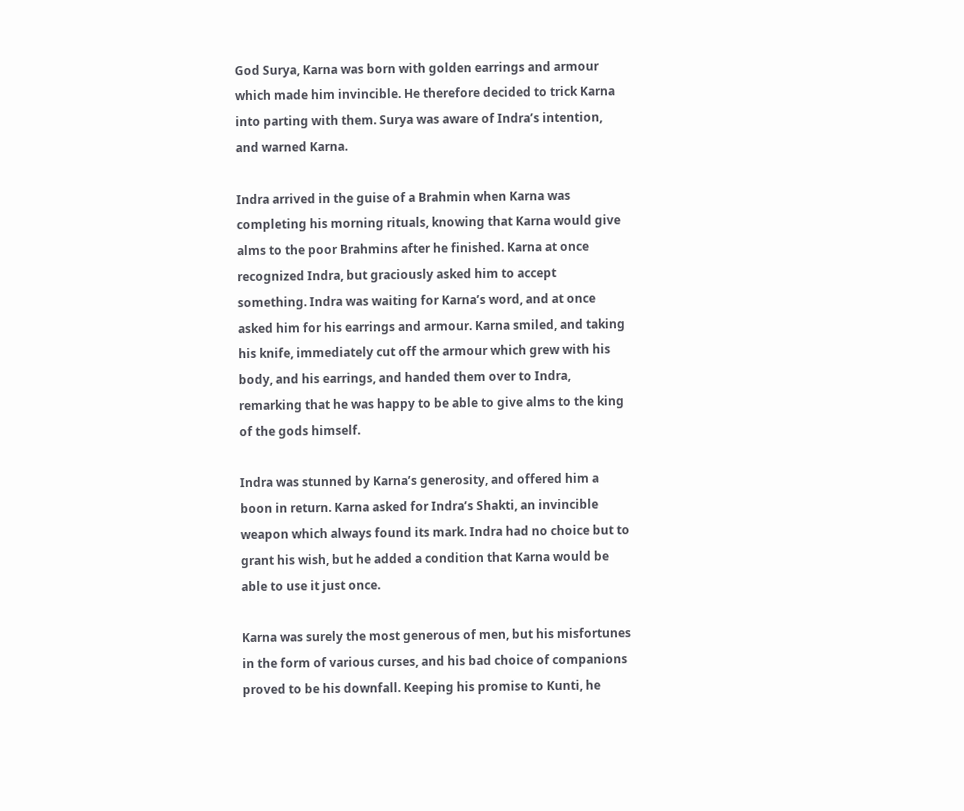God Surya, Karna was born with golden earrings and armour which made him invincible. He therefore decided to trick Karna into parting with them. Surya was aware of Indra’s intention, and warned Karna.

Indra arrived in the guise of a Brahmin when Karna was completing his morning rituals, knowing that Karna would give alms to the poor Brahmins after he finished. Karna at once recognized Indra, but graciously asked him to accept something. Indra was waiting for Karna’s word, and at once asked him for his earrings and armour. Karna smiled, and taking his knife, immediately cut off the armour which grew with his body, and his earrings, and handed them over to Indra, remarking that he was happy to be able to give alms to the king of the gods himself.

Indra was stunned by Karna’s generosity, and offered him a boon in return. Karna asked for Indra’s Shakti, an invincible weapon which always found its mark. Indra had no choice but to grant his wish, but he added a condition that Karna would be able to use it just once.

Karna was surely the most generous of men, but his misfortunes in the form of various curses, and his bad choice of companions proved to be his downfall. Keeping his promise to Kunti, he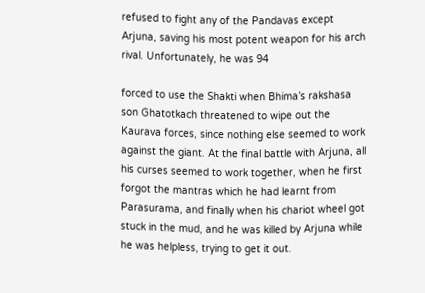refused to fight any of the Pandavas except Arjuna, saving his most potent weapon for his arch rival. Unfortunately, he was 94

forced to use the Shakti when Bhima’s rakshasa son Ghatotkach threatened to wipe out the Kaurava forces, since nothing else seemed to work against the giant. At the final battle with Arjuna, all his curses seemed to work together, when he first forgot the mantras which he had learnt from Parasurama, and finally when his chariot wheel got stuck in the mud, and he was killed by Arjuna while he was helpless, trying to get it out.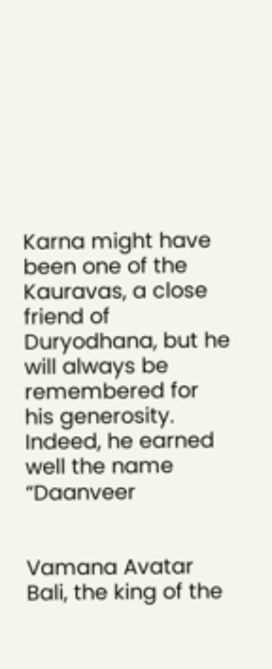Karna might have been one of the Kauravas, a close friend of Duryodhana, but he will always be remembered for his generosity. Indeed, he earned well the name “Daanveer


Vamana Avatar Bali, the king of the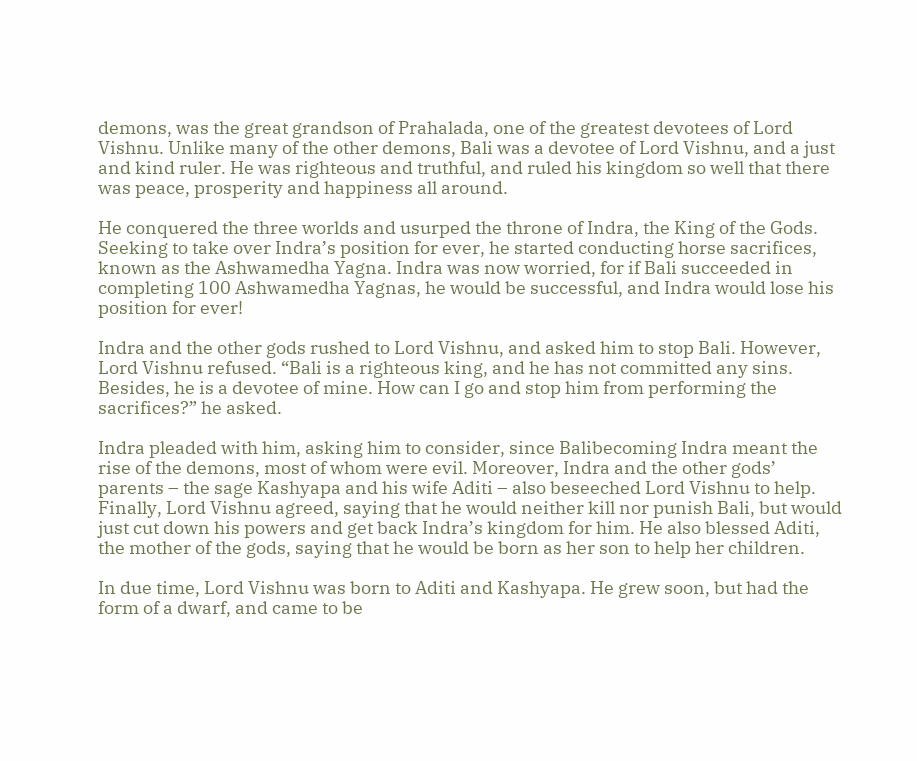demons, was the great grandson of Prahalada, one of the greatest devotees of Lord Vishnu. Unlike many of the other demons, Bali was a devotee of Lord Vishnu, and a just and kind ruler. He was righteous and truthful, and ruled his kingdom so well that there was peace, prosperity and happiness all around.

He conquered the three worlds and usurped the throne of Indra, the King of the Gods. Seeking to take over Indra’s position for ever, he started conducting horse sacrifices, known as the Ashwamedha Yagna. Indra was now worried, for if Bali succeeded in completing 100 Ashwamedha Yagnas, he would be successful, and Indra would lose his position for ever!

Indra and the other gods rushed to Lord Vishnu, and asked him to stop Bali. However, Lord Vishnu refused. “Bali is a righteous king, and he has not committed any sins. Besides, he is a devotee of mine. How can I go and stop him from performing the sacrifices?” he asked.

Indra pleaded with him, asking him to consider, since Balibecoming Indra meant the rise of the demons, most of whom were evil. Moreover, Indra and the other gods’ parents – the sage Kashyapa and his wife Aditi – also beseeched Lord Vishnu to help. Finally, Lord Vishnu agreed, saying that he would neither kill nor punish Bali, but would just cut down his powers and get back Indra’s kingdom for him. He also blessed Aditi, the mother of the gods, saying that he would be born as her son to help her children.

In due time, Lord Vishnu was born to Aditi and Kashyapa. He grew soon, but had the form of a dwarf, and came to be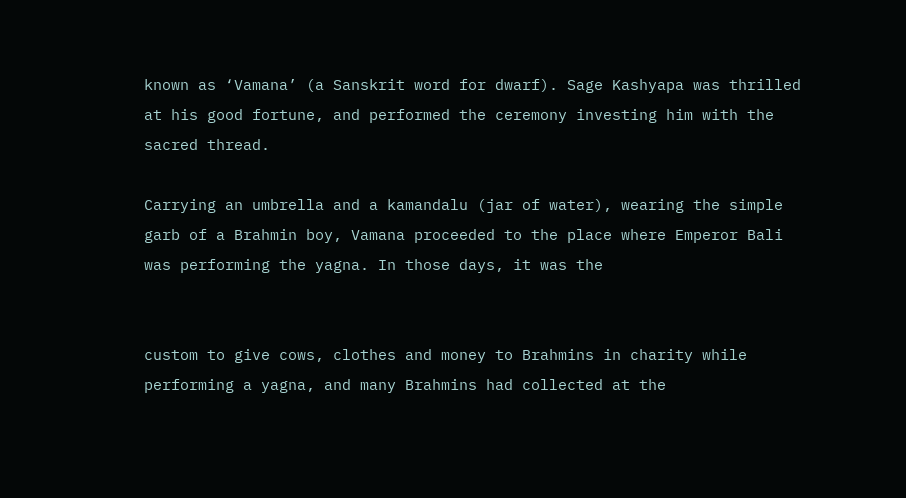known as ‘Vamana’ (a Sanskrit word for dwarf). Sage Kashyapa was thrilled at his good fortune, and performed the ceremony investing him with the sacred thread.

Carrying an umbrella and a kamandalu (jar of water), wearing the simple garb of a Brahmin boy, Vamana proceeded to the place where Emperor Bali was performing the yagna. In those days, it was the


custom to give cows, clothes and money to Brahmins in charity while performing a yagna, and many Brahmins had collected at the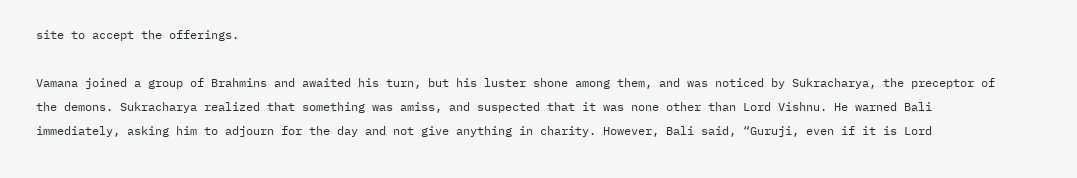site to accept the offerings.

Vamana joined a group of Brahmins and awaited his turn, but his luster shone among them, and was noticed by Sukracharya, the preceptor of the demons. Sukracharya realized that something was amiss, and suspected that it was none other than Lord Vishnu. He warned Bali immediately, asking him to adjourn for the day and not give anything in charity. However, Bali said, “Guruji, even if it is Lord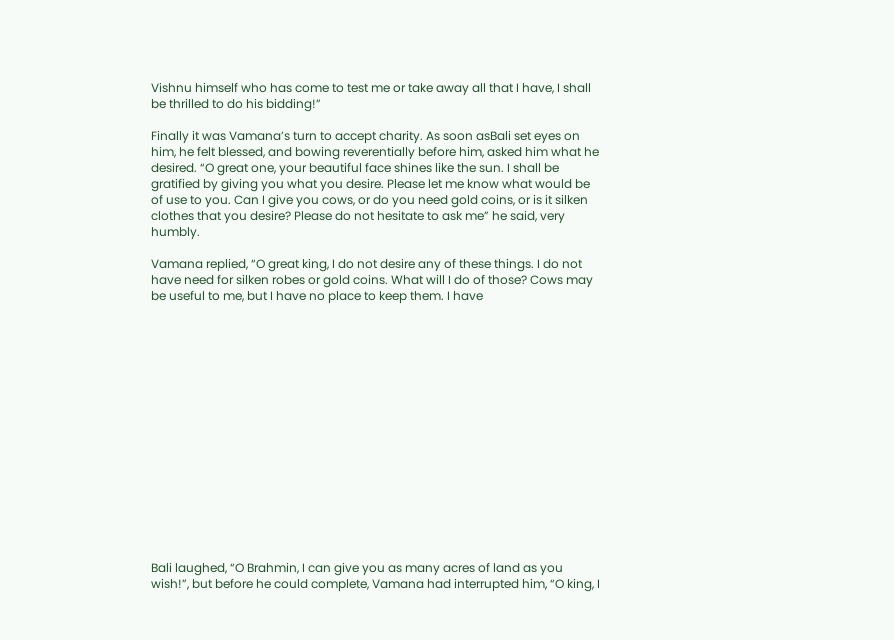Vishnu himself who has come to test me or take away all that I have, I shall be thrilled to do his bidding!”

Finally it was Vamana’s turn to accept charity. As soon asBali set eyes on him, he felt blessed, and bowing reverentially before him, asked him what he desired. “O great one, your beautiful face shines like the sun. I shall be gratified by giving you what you desire. Please let me know what would be of use to you. Can I give you cows, or do you need gold coins, or is it silken clothes that you desire? Please do not hesitate to ask me” he said, very humbly.

Vamana replied, “O great king, I do not desire any of these things. I do not have need for silken robes or gold coins. What will I do of those? Cows may be useful to me, but I have no place to keep them. I have
















Bali laughed, “O Brahmin, I can give you as many acres of land as you wish!”, but before he could complete, Vamana had interrupted him, “O king, I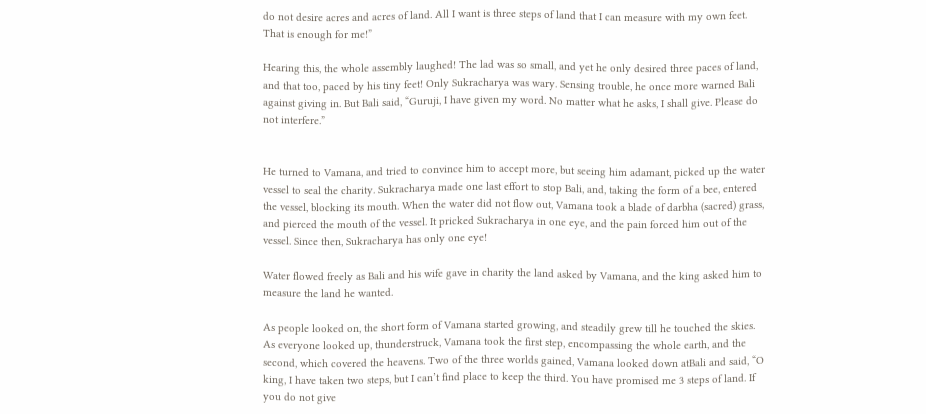do not desire acres and acres of land. All I want is three steps of land that I can measure with my own feet. That is enough for me!”

Hearing this, the whole assembly laughed! The lad was so small, and yet he only desired three paces of land, and that too, paced by his tiny feet! Only Sukracharya was wary. Sensing trouble, he once more warned Bali against giving in. But Bali said, “Guruji, I have given my word. No matter what he asks, I shall give. Please do not interfere.”


He turned to Vamana, and tried to convince him to accept more, but seeing him adamant, picked up the water vessel to seal the charity. Sukracharya made one last effort to stop Bali, and, taking the form of a bee, entered the vessel, blocking its mouth. When the water did not flow out, Vamana took a blade of darbha (sacred) grass, and pierced the mouth of the vessel. It pricked Sukracharya in one eye, and the pain forced him out of the vessel. Since then, Sukracharya has only one eye!

Water flowed freely as Bali and his wife gave in charity the land asked by Vamana, and the king asked him to measure the land he wanted.

As people looked on, the short form of Vamana started growing, and steadily grew till he touched the skies. As everyone looked up, thunderstruck, Vamana took the first step, encompassing the whole earth, and the second, which covered the heavens. Two of the three worlds gained, Vamana looked down atBali and said, “O king, I have taken two steps, but I can’t find place to keep the third. You have promised me 3 steps of land. If you do not give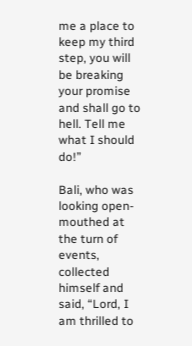me a place to keep my third step, you will be breaking your promise and shall go to hell. Tell me what I should do!”

Bali, who was looking open-mouthed at the turn of events, collected himself and said, “Lord, I am thrilled to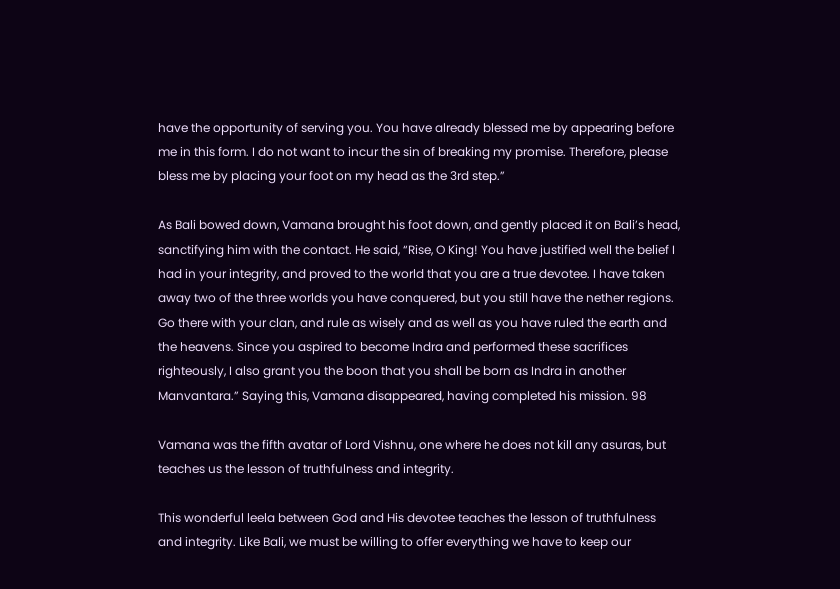have the opportunity of serving you. You have already blessed me by appearing before me in this form. I do not want to incur the sin of breaking my promise. Therefore, please bless me by placing your foot on my head as the 3rd step.”

As Bali bowed down, Vamana brought his foot down, and gently placed it on Bali’s head, sanctifying him with the contact. He said, “Rise, O King! You have justified well the belief I had in your integrity, and proved to the world that you are a true devotee. I have taken away two of the three worlds you have conquered, but you still have the nether regions. Go there with your clan, and rule as wisely and as well as you have ruled the earth and the heavens. Since you aspired to become Indra and performed these sacrifices righteously, I also grant you the boon that you shall be born as Indra in another Manvantara.” Saying this, Vamana disappeared, having completed his mission. 98

Vamana was the fifth avatar of Lord Vishnu, one where he does not kill any asuras, but teaches us the lesson of truthfulness and integrity.

This wonderful leela between God and His devotee teaches the lesson of truthfulness and integrity. Like Bali, we must be willing to offer everything we have to keep our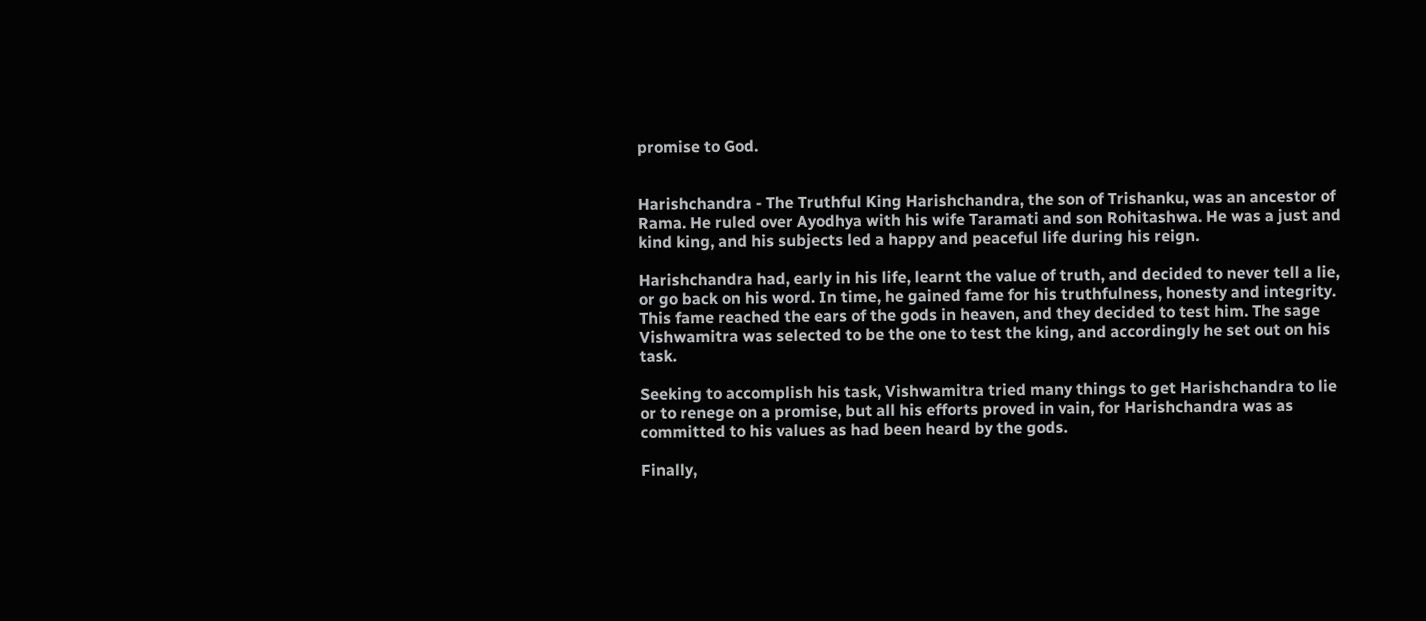promise to God.


Harishchandra - The Truthful King Harishchandra, the son of Trishanku, was an ancestor of Rama. He ruled over Ayodhya with his wife Taramati and son Rohitashwa. He was a just and kind king, and his subjects led a happy and peaceful life during his reign.

Harishchandra had, early in his life, learnt the value of truth, and decided to never tell a lie, or go back on his word. In time, he gained fame for his truthfulness, honesty and integrity. This fame reached the ears of the gods in heaven, and they decided to test him. The sage Vishwamitra was selected to be the one to test the king, and accordingly he set out on his task.

Seeking to accomplish his task, Vishwamitra tried many things to get Harishchandra to lie or to renege on a promise, but all his efforts proved in vain, for Harishchandra was as committed to his values as had been heard by the gods.

Finally,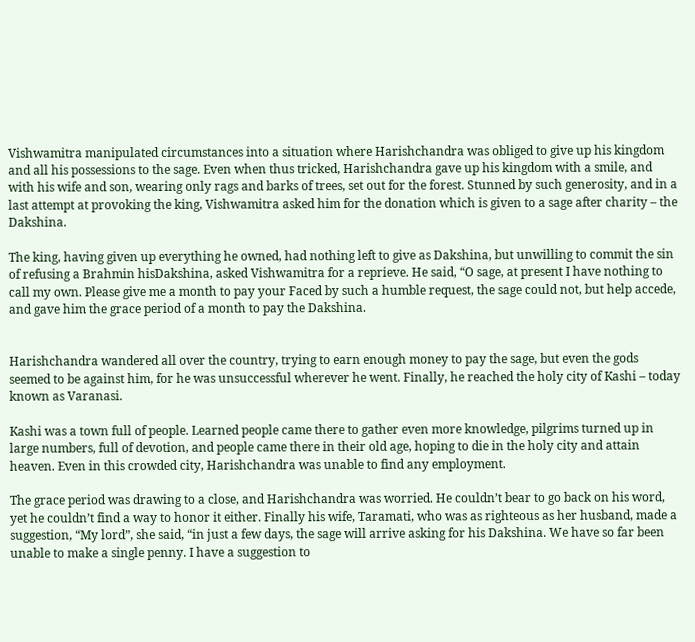Vishwamitra manipulated circumstances into a situation where Harishchandra was obliged to give up his kingdom and all his possessions to the sage. Even when thus tricked, Harishchandra gave up his kingdom with a smile, and with his wife and son, wearing only rags and barks of trees, set out for the forest. Stunned by such generosity, and in a last attempt at provoking the king, Vishwamitra asked him for the donation which is given to a sage after charity – the Dakshina.

The king, having given up everything he owned, had nothing left to give as Dakshina, but unwilling to commit the sin of refusing a Brahmin hisDakshina, asked Vishwamitra for a reprieve. He said, “O sage, at present I have nothing to call my own. Please give me a month to pay your Faced by such a humble request, the sage could not, but help accede, and gave him the grace period of a month to pay the Dakshina.


Harishchandra wandered all over the country, trying to earn enough money to pay the sage, but even the gods seemed to be against him, for he was unsuccessful wherever he went. Finally, he reached the holy city of Kashi – today known as Varanasi.

Kashi was a town full of people. Learned people came there to gather even more knowledge, pilgrims turned up in large numbers, full of devotion, and people came there in their old age, hoping to die in the holy city and attain heaven. Even in this crowded city, Harishchandra was unable to find any employment.

The grace period was drawing to a close, and Harishchandra was worried. He couldn’t bear to go back on his word, yet he couldn’t find a way to honor it either. Finally his wife, Taramati, who was as righteous as her husband, made a suggestion, “My lord”, she said, “in just a few days, the sage will arrive asking for his Dakshina. We have so far been unable to make a single penny. I have a suggestion to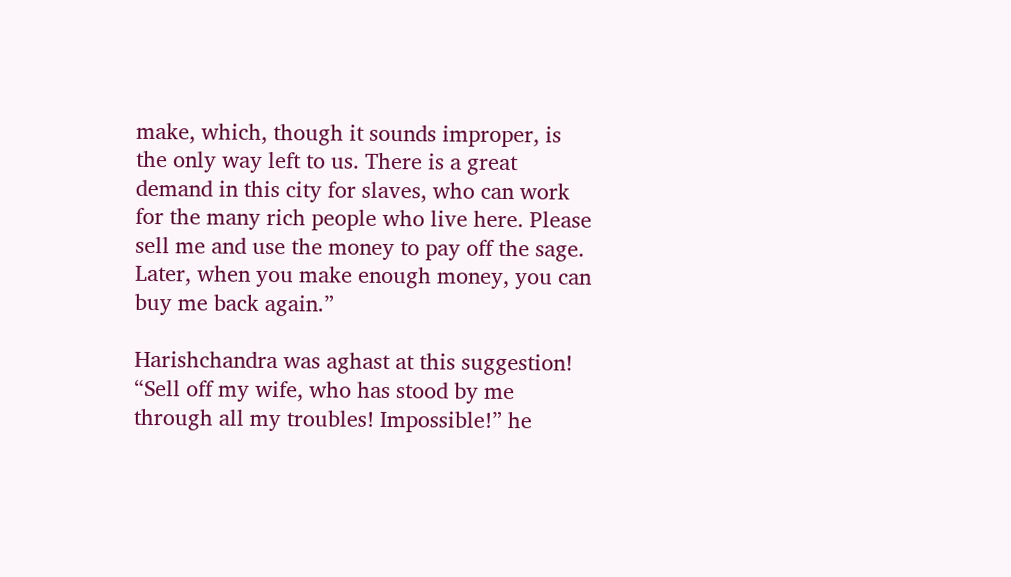make, which, though it sounds improper, is the only way left to us. There is a great demand in this city for slaves, who can work for the many rich people who live here. Please sell me and use the money to pay off the sage. Later, when you make enough money, you can buy me back again.”

Harishchandra was aghast at this suggestion! “Sell off my wife, who has stood by me through all my troubles! Impossible!” he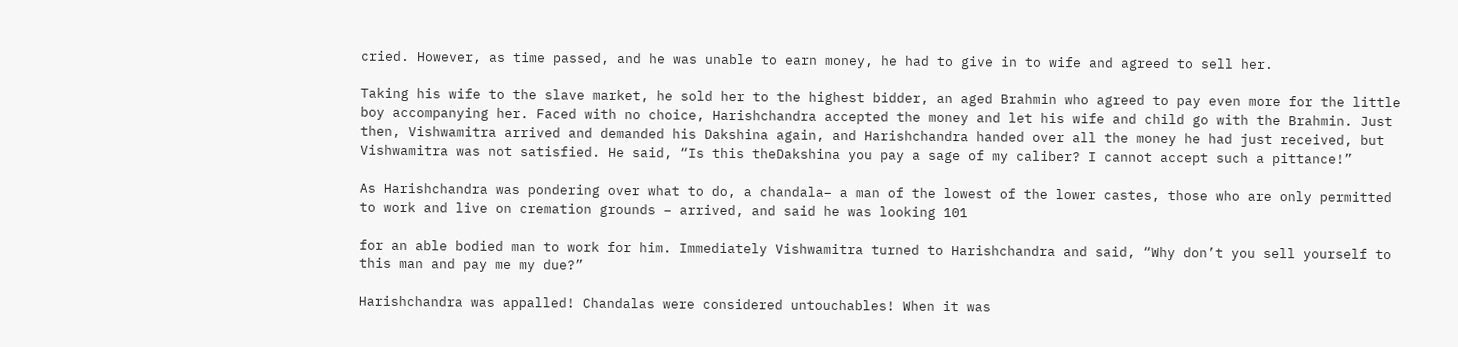cried. However, as time passed, and he was unable to earn money, he had to give in to wife and agreed to sell her.

Taking his wife to the slave market, he sold her to the highest bidder, an aged Brahmin who agreed to pay even more for the little boy accompanying her. Faced with no choice, Harishchandra accepted the money and let his wife and child go with the Brahmin. Just then, Vishwamitra arrived and demanded his Dakshina again, and Harishchandra handed over all the money he had just received, but Vishwamitra was not satisfied. He said, “Is this theDakshina you pay a sage of my caliber? I cannot accept such a pittance!”

As Harishchandra was pondering over what to do, a chandala– a man of the lowest of the lower castes, those who are only permitted to work and live on cremation grounds – arrived, and said he was looking 101

for an able bodied man to work for him. Immediately Vishwamitra turned to Harishchandra and said, “Why don’t you sell yourself to this man and pay me my due?”

Harishchandra was appalled! Chandalas were considered untouchables! When it was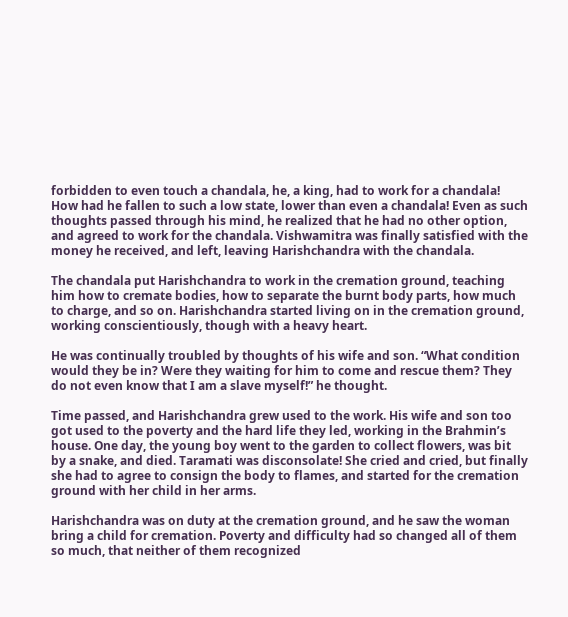forbidden to even touch a chandala, he, a king, had to work for a chandala! How had he fallen to such a low state, lower than even a chandala! Even as such thoughts passed through his mind, he realized that he had no other option, and agreed to work for the chandala. Vishwamitra was finally satisfied with the money he received, and left, leaving Harishchandra with the chandala.

The chandala put Harishchandra to work in the cremation ground, teaching him how to cremate bodies, how to separate the burnt body parts, how much to charge, and so on. Harishchandra started living on in the cremation ground, working conscientiously, though with a heavy heart.

He was continually troubled by thoughts of his wife and son. “What condition would they be in? Were they waiting for him to come and rescue them? They do not even know that I am a slave myself!” he thought.

Time passed, and Harishchandra grew used to the work. His wife and son too got used to the poverty and the hard life they led, working in the Brahmin’s house. One day, the young boy went to the garden to collect flowers, was bit by a snake, and died. Taramati was disconsolate! She cried and cried, but finally she had to agree to consign the body to flames, and started for the cremation ground with her child in her arms.

Harishchandra was on duty at the cremation ground, and he saw the woman bring a child for cremation. Poverty and difficulty had so changed all of them so much, that neither of them recognized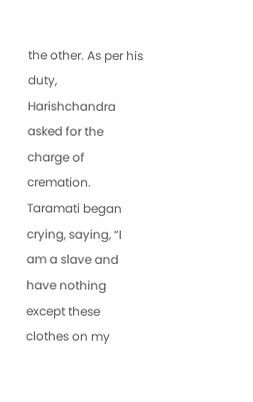the other. As per his duty, Harishchandra asked for the charge of cremation. Taramati began crying, saying, “I am a slave and have nothing except these clothes on my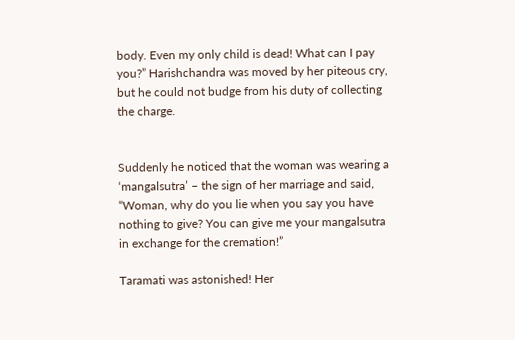body. Even my only child is dead! What can I pay you?” Harishchandra was moved by her piteous cry, but he could not budge from his duty of collecting the charge.


Suddenly he noticed that the woman was wearing a ‘mangalsutra’ – the sign of her marriage and said, “Woman, why do you lie when you say you have nothing to give? You can give me your mangalsutra in exchange for the cremation!”

Taramati was astonished! Her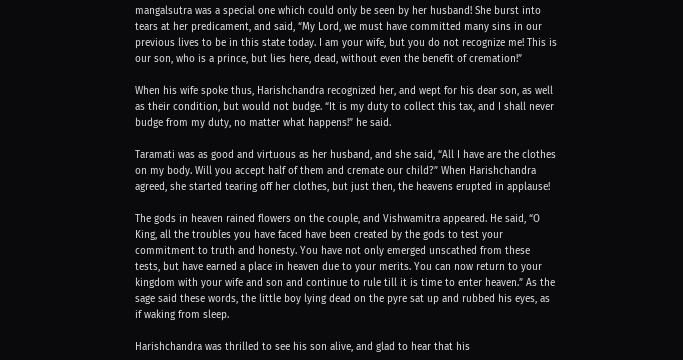mangalsutra was a special one which could only be seen by her husband! She burst into tears at her predicament, and said, “My Lord, we must have committed many sins in our previous lives to be in this state today. I am your wife, but you do not recognize me! This is our son, who is a prince, but lies here, dead, without even the benefit of cremation!”

When his wife spoke thus, Harishchandra recognized her, and wept for his dear son, as well as their condition, but would not budge. “It is my duty to collect this tax, and I shall never budge from my duty, no matter what happens!” he said.

Taramati was as good and virtuous as her husband, and she said, “All I have are the clothes on my body. Will you accept half of them and cremate our child?” When Harishchandra agreed, she started tearing off her clothes, but just then, the heavens erupted in applause!

The gods in heaven rained flowers on the couple, and Vishwamitra appeared. He said, “O King, all the troubles you have faced have been created by the gods to test your commitment to truth and honesty. You have not only emerged unscathed from these tests, but have earned a place in heaven due to your merits. You can now return to your kingdom with your wife and son and continue to rule till it is time to enter heaven.” As the sage said these words, the little boy lying dead on the pyre sat up and rubbed his eyes, as if waking from sleep.

Harishchandra was thrilled to see his son alive, and glad to hear that his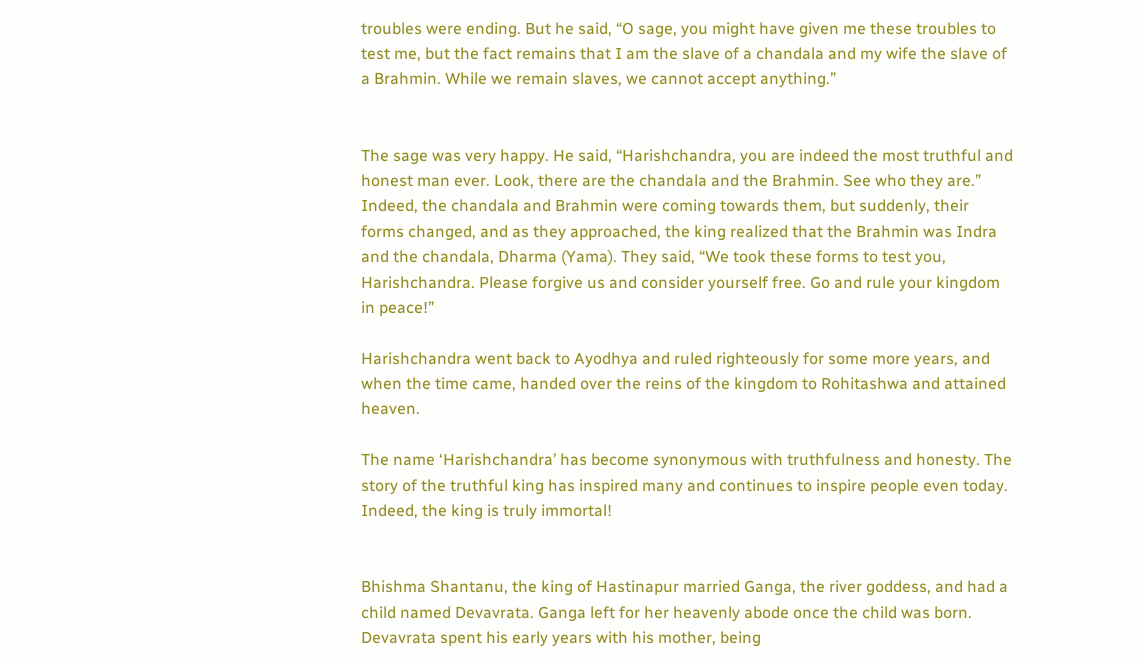troubles were ending. But he said, “O sage, you might have given me these troubles to test me, but the fact remains that I am the slave of a chandala and my wife the slave of a Brahmin. While we remain slaves, we cannot accept anything.”


The sage was very happy. He said, “Harishchandra, you are indeed the most truthful and honest man ever. Look, there are the chandala and the Brahmin. See who they are.” Indeed, the chandala and Brahmin were coming towards them, but suddenly, their forms changed, and as they approached, the king realized that the Brahmin was Indra and the chandala, Dharma (Yama). They said, “We took these forms to test you, Harishchandra. Please forgive us and consider yourself free. Go and rule your kingdom in peace!”

Harishchandra went back to Ayodhya and ruled righteously for some more years, and when the time came, handed over the reins of the kingdom to Rohitashwa and attained heaven.

The name ‘Harishchandra’ has become synonymous with truthfulness and honesty. The story of the truthful king has inspired many and continues to inspire people even today. Indeed, the king is truly immortal!


Bhishma Shantanu, the king of Hastinapur married Ganga, the river goddess, and had a child named Devavrata. Ganga left for her heavenly abode once the child was born. Devavrata spent his early years with his mother, being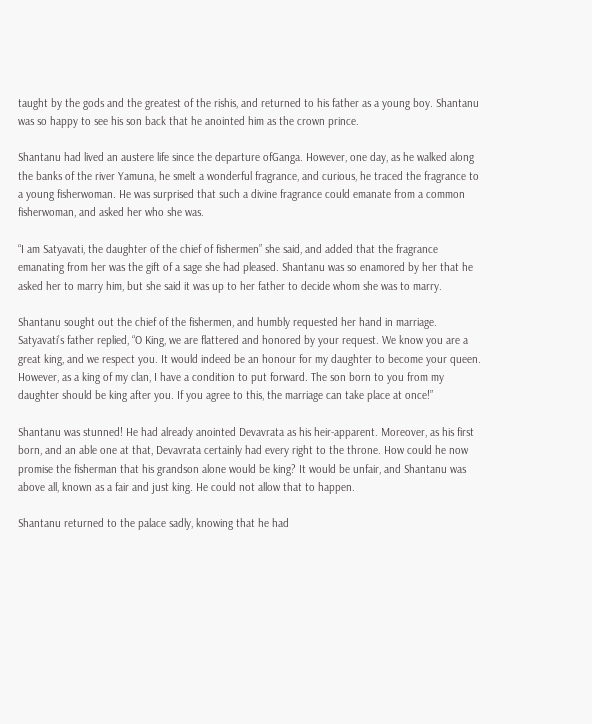taught by the gods and the greatest of the rishis, and returned to his father as a young boy. Shantanu was so happy to see his son back that he anointed him as the crown prince.

Shantanu had lived an austere life since the departure ofGanga. However, one day, as he walked along the banks of the river Yamuna, he smelt a wonderful fragrance, and curious, he traced the fragrance to a young fisherwoman. He was surprised that such a divine fragrance could emanate from a common fisherwoman, and asked her who she was.

“I am Satyavati, the daughter of the chief of fishermen” she said, and added that the fragrance emanating from her was the gift of a sage she had pleased. Shantanu was so enamored by her that he asked her to marry him, but she said it was up to her father to decide whom she was to marry.

Shantanu sought out the chief of the fishermen, and humbly requested her hand in marriage. Satyavati’s father replied, “O King, we are flattered and honored by your request. We know you are a great king, and we respect you. It would indeed be an honour for my daughter to become your queen. However, as a king of my clan, I have a condition to put forward. The son born to you from my daughter should be king after you. If you agree to this, the marriage can take place at once!”

Shantanu was stunned! He had already anointed Devavrata as his heir-apparent. Moreover, as his first born, and an able one at that, Devavrata certainly had every right to the throne. How could he now promise the fisherman that his grandson alone would be king? It would be unfair, and Shantanu was above all, known as a fair and just king. He could not allow that to happen.

Shantanu returned to the palace sadly, knowing that he had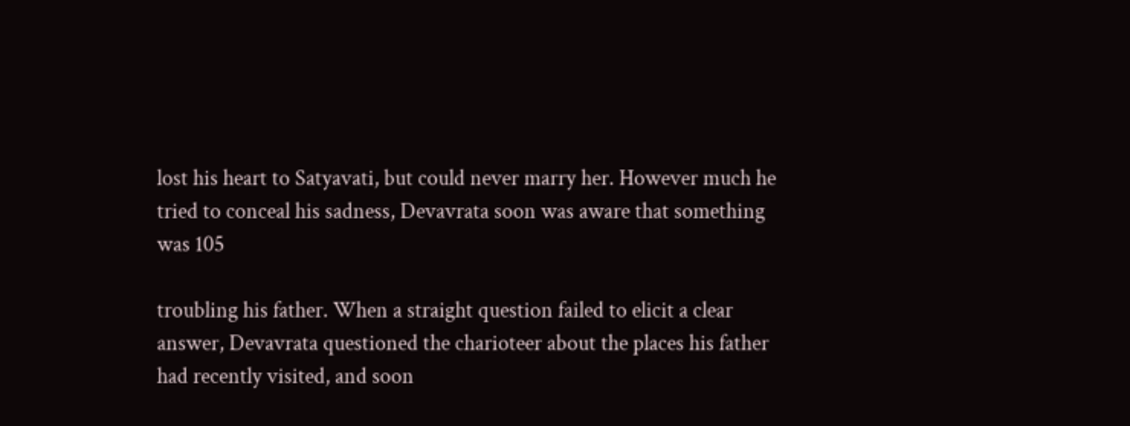lost his heart to Satyavati, but could never marry her. However much he tried to conceal his sadness, Devavrata soon was aware that something was 105

troubling his father. When a straight question failed to elicit a clear answer, Devavrata questioned the charioteer about the places his father had recently visited, and soon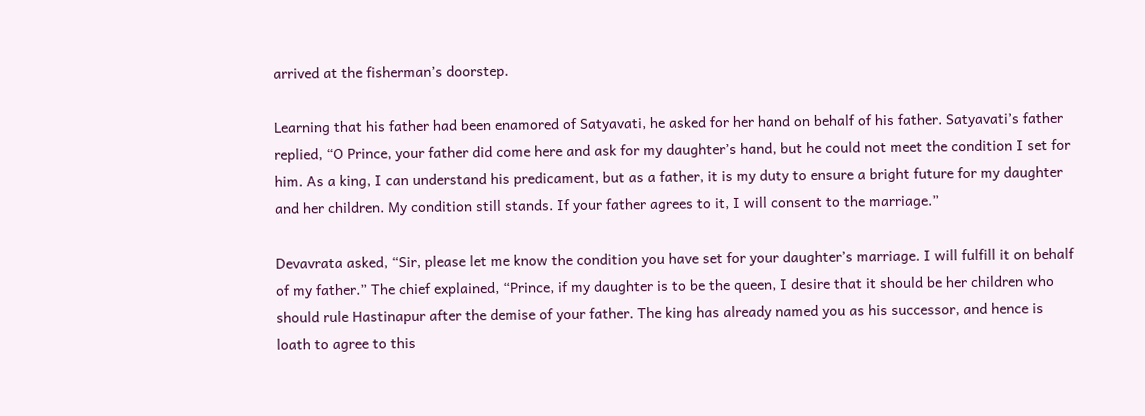arrived at the fisherman’s doorstep.

Learning that his father had been enamored of Satyavati, he asked for her hand on behalf of his father. Satyavati’s father replied, “O Prince, your father did come here and ask for my daughter’s hand, but he could not meet the condition I set for him. As a king, I can understand his predicament, but as a father, it is my duty to ensure a bright future for my daughter and her children. My condition still stands. If your father agrees to it, I will consent to the marriage.”

Devavrata asked, “Sir, please let me know the condition you have set for your daughter’s marriage. I will fulfill it on behalf of my father.” The chief explained, “Prince, if my daughter is to be the queen, I desire that it should be her children who should rule Hastinapur after the demise of your father. The king has already named you as his successor, and hence is loath to agree to this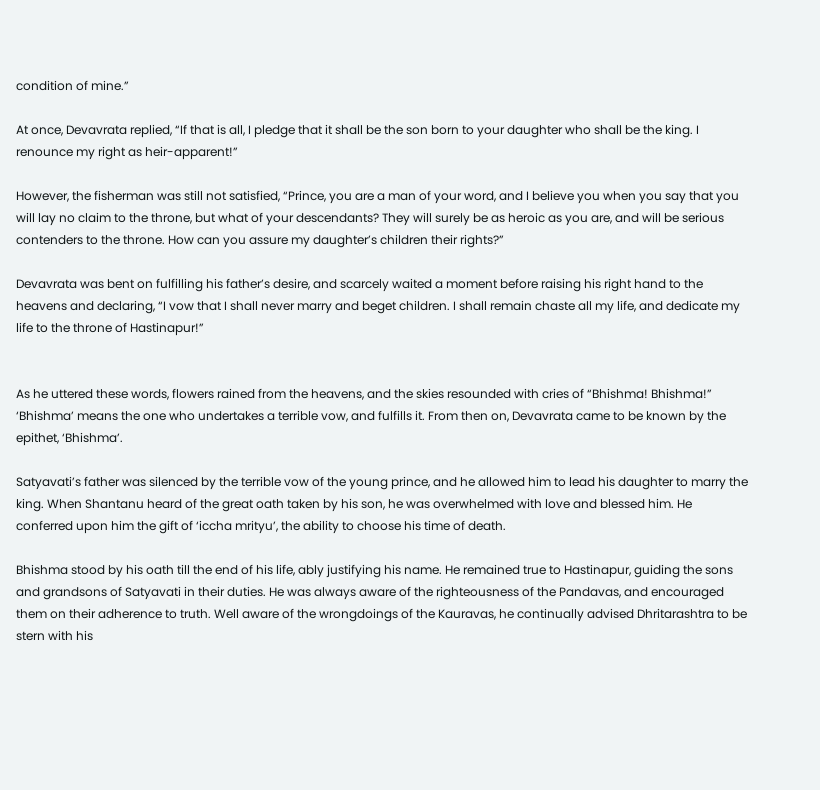condition of mine.”

At once, Devavrata replied, “If that is all, I pledge that it shall be the son born to your daughter who shall be the king. I renounce my right as heir-apparent!”

However, the fisherman was still not satisfied, “Prince, you are a man of your word, and I believe you when you say that you will lay no claim to the throne, but what of your descendants? They will surely be as heroic as you are, and will be serious contenders to the throne. How can you assure my daughter’s children their rights?”

Devavrata was bent on fulfilling his father’s desire, and scarcely waited a moment before raising his right hand to the heavens and declaring, “I vow that I shall never marry and beget children. I shall remain chaste all my life, and dedicate my life to the throne of Hastinapur!”


As he uttered these words, flowers rained from the heavens, and the skies resounded with cries of “Bhishma! Bhishma!” ‘Bhishma’ means the one who undertakes a terrible vow, and fulfills it. From then on, Devavrata came to be known by the epithet, ‘Bhishma’.

Satyavati’s father was silenced by the terrible vow of the young prince, and he allowed him to lead his daughter to marry the king. When Shantanu heard of the great oath taken by his son, he was overwhelmed with love and blessed him. He conferred upon him the gift of ‘iccha mrityu’, the ability to choose his time of death.

Bhishma stood by his oath till the end of his life, ably justifying his name. He remained true to Hastinapur, guiding the sons and grandsons of Satyavati in their duties. He was always aware of the righteousness of the Pandavas, and encouraged them on their adherence to truth. Well aware of the wrongdoings of the Kauravas, he continually advised Dhritarashtra to be stern with his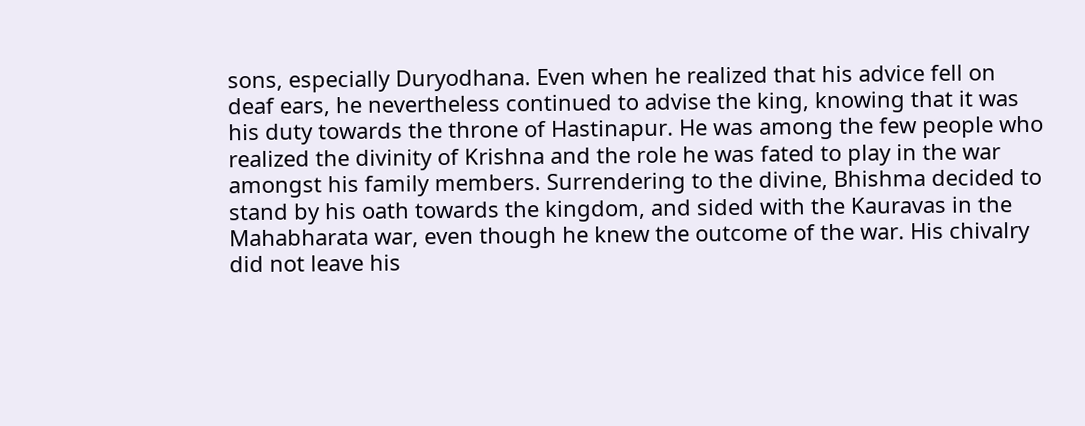sons, especially Duryodhana. Even when he realized that his advice fell on deaf ears, he nevertheless continued to advise the king, knowing that it was his duty towards the throne of Hastinapur. He was among the few people who realized the divinity of Krishna and the role he was fated to play in the war amongst his family members. Surrendering to the divine, Bhishma decided to stand by his oath towards the kingdom, and sided with the Kauravas in the Mahabharata war, even though he knew the outcome of the war. His chivalry did not leave his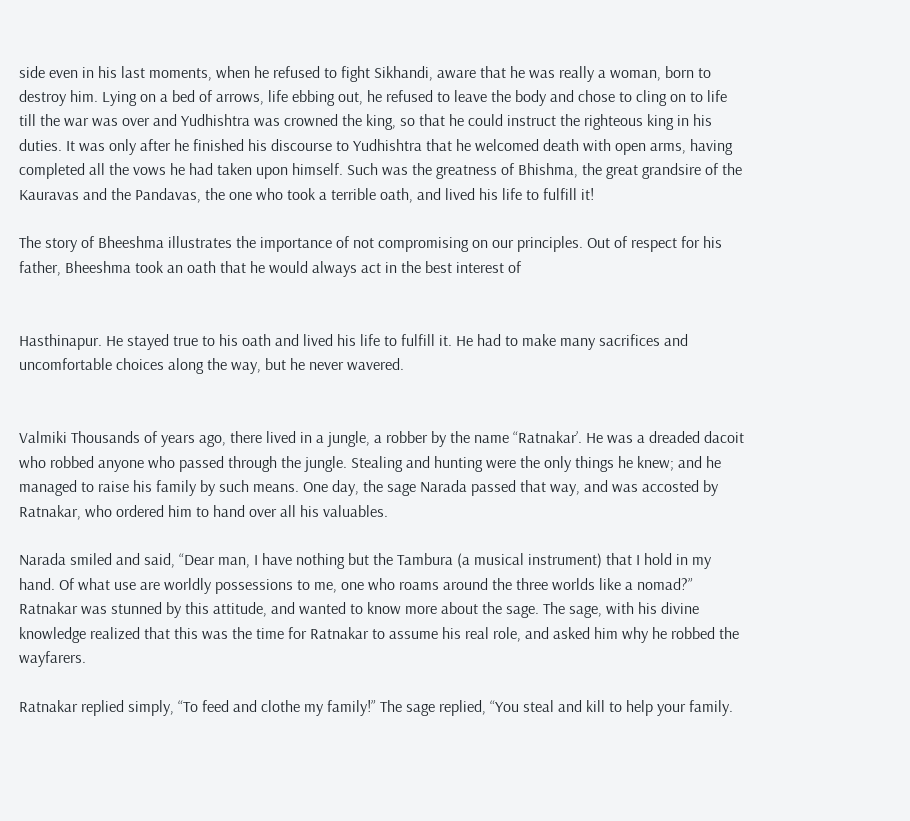side even in his last moments, when he refused to fight Sikhandi, aware that he was really a woman, born to destroy him. Lying on a bed of arrows, life ebbing out, he refused to leave the body and chose to cling on to life till the war was over and Yudhishtra was crowned the king, so that he could instruct the righteous king in his duties. It was only after he finished his discourse to Yudhishtra that he welcomed death with open arms, having completed all the vows he had taken upon himself. Such was the greatness of Bhishma, the great grandsire of the Kauravas and the Pandavas, the one who took a terrible oath, and lived his life to fulfill it!

The story of Bheeshma illustrates the importance of not compromising on our principles. Out of respect for his father, Bheeshma took an oath that he would always act in the best interest of


Hasthinapur. He stayed true to his oath and lived his life to fulfill it. He had to make many sacrifices and uncomfortable choices along the way, but he never wavered.


Valmiki Thousands of years ago, there lived in a jungle, a robber by the name “Ratnakar’. He was a dreaded dacoit who robbed anyone who passed through the jungle. Stealing and hunting were the only things he knew; and he managed to raise his family by such means. One day, the sage Narada passed that way, and was accosted by Ratnakar, who ordered him to hand over all his valuables.

Narada smiled and said, “Dear man, I have nothing but the Tambura (a musical instrument) that I hold in my hand. Of what use are worldly possessions to me, one who roams around the three worlds like a nomad?” Ratnakar was stunned by this attitude, and wanted to know more about the sage. The sage, with his divine knowledge realized that this was the time for Ratnakar to assume his real role, and asked him why he robbed the wayfarers.

Ratnakar replied simply, “To feed and clothe my family!” The sage replied, “You steal and kill to help your family.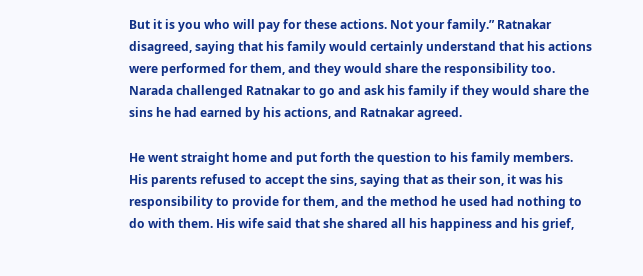But it is you who will pay for these actions. Not your family.” Ratnakar disagreed, saying that his family would certainly understand that his actions were performed for them, and they would share the responsibility too. Narada challenged Ratnakar to go and ask his family if they would share the sins he had earned by his actions, and Ratnakar agreed.

He went straight home and put forth the question to his family members. His parents refused to accept the sins, saying that as their son, it was his responsibility to provide for them, and the method he used had nothing to do with them. His wife said that she shared all his happiness and his grief,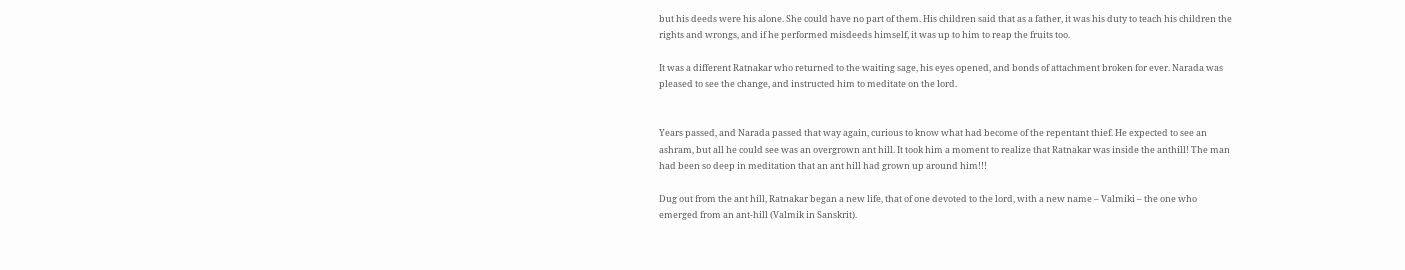but his deeds were his alone. She could have no part of them. His children said that as a father, it was his duty to teach his children the rights and wrongs, and if he performed misdeeds himself, it was up to him to reap the fruits too.

It was a different Ratnakar who returned to the waiting sage, his eyes opened, and bonds of attachment broken for ever. Narada was pleased to see the change, and instructed him to meditate on the lord.


Years passed, and Narada passed that way again, curious to know what had become of the repentant thief. He expected to see an ashram, but all he could see was an overgrown ant hill. It took him a moment to realize that Ratnakar was inside the anthill! The man had been so deep in meditation that an ant hill had grown up around him!!!

Dug out from the ant hill, Ratnakar began a new life, that of one devoted to the lord, with a new name – Valmiki – the one who emerged from an ant-hill (Valmik in Sanskrit).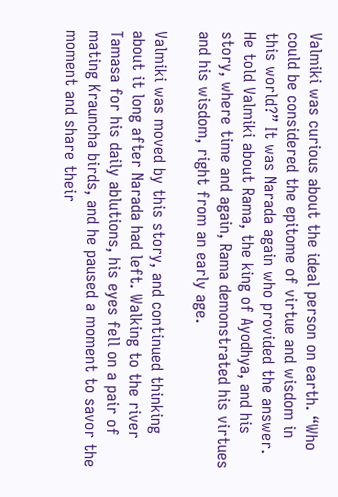Valmiki was curious about the ideal person on earth. “Who could be considered the epitome of virtue and wisdom in this world?” It was Narada again who provided the answer. He told Valmiki about Rama, the king of Ayodhya, and his story, where time and again, Rama demonstrated his virtues and his wisdom, right from an early age.

Valmiki was moved by this story, and continued thinking about it long after Narada had left. Walking to the river Tamasa for his daily ablutions, his eyes fell on a pair of mating Krauncha birds, and he paused a moment to savor the moment and share their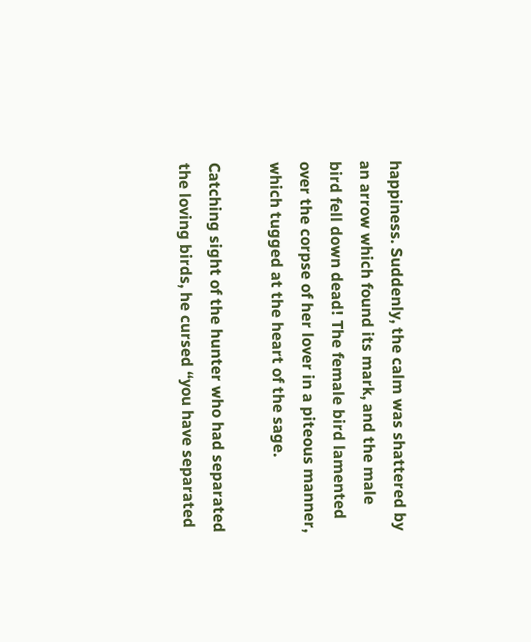happiness. Suddenly, the calm was shattered by an arrow which found its mark, and the male bird fell down dead! The female bird lamented over the corpse of her lover in a piteous manner, which tugged at the heart of the sage.

Catching sight of the hunter who had separated the loving birds, he cursed “you have separated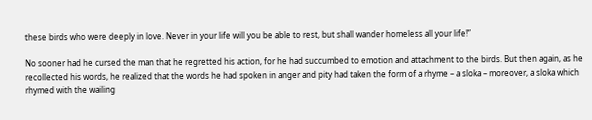these birds who were deeply in love. Never in your life will you be able to rest, but shall wander homeless all your life!”

No sooner had he cursed the man that he regretted his action, for he had succumbed to emotion and attachment to the birds. But then again, as he recollected his words, he realized that the words he had spoken in anger and pity had taken the form of a rhyme – a sloka – moreover, a sloka which rhymed with the wailing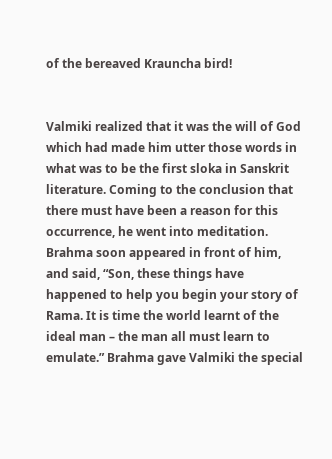of the bereaved Krauncha bird!


Valmiki realized that it was the will of God which had made him utter those words in what was to be the first sloka in Sanskrit literature. Coming to the conclusion that there must have been a reason for this occurrence, he went into meditation. Brahma soon appeared in front of him, and said, “Son, these things have happened to help you begin your story of Rama. It is time the world learnt of the ideal man – the man all must learn to emulate.” Brahma gave Valmiki the special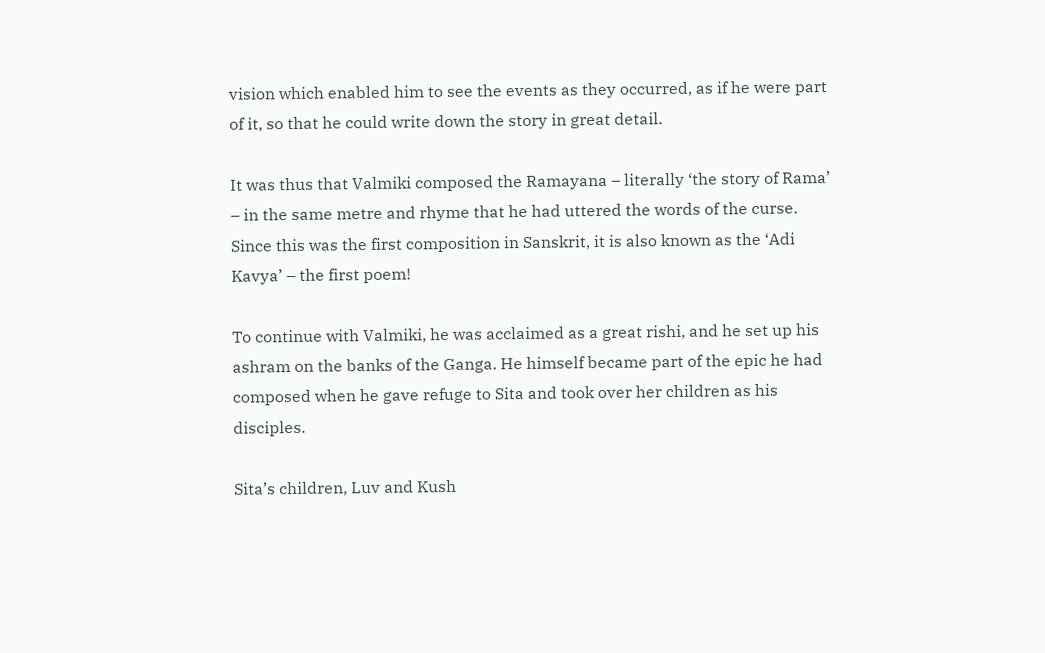vision which enabled him to see the events as they occurred, as if he were part of it, so that he could write down the story in great detail.

It was thus that Valmiki composed the Ramayana – literally ‘the story of Rama’ – in the same metre and rhyme that he had uttered the words of the curse. Since this was the first composition in Sanskrit, it is also known as the ‘Adi Kavya’ – the first poem!

To continue with Valmiki, he was acclaimed as a great rishi, and he set up his ashram on the banks of the Ganga. He himself became part of the epic he had composed when he gave refuge to Sita and took over her children as his disciples.

Sita’s children, Luv and Kush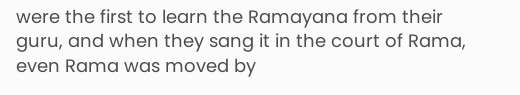were the first to learn the Ramayana from their guru, and when they sang it in the court of Rama, even Rama was moved by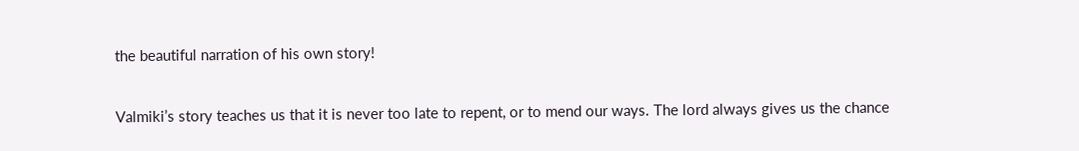the beautiful narration of his own story!

Valmiki’s story teaches us that it is never too late to repent, or to mend our ways. The lord always gives us the chance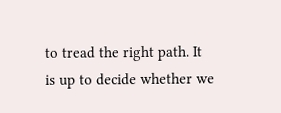to tread the right path. It is up to decide whether we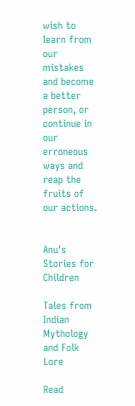wish to learn from our mistakes and become a better person, or continue in our erroneous ways and reap the fruits of our actions.


Anu's Stories for Children

Tales from Indian Mythology and Folk Lore

Read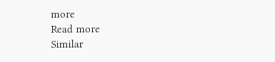more
Read more
Similar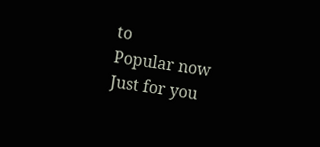to
Popular now
Just for you